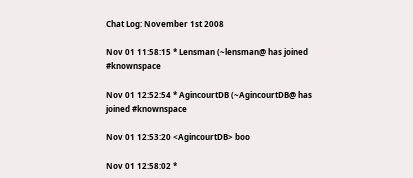Chat Log: November 1st 2008

Nov 01 11:58:15 * Lensman (~lensman@ has joined #knownspace

Nov 01 12:52:54 * AgincourtDB (~AgincourtDB@ has joined #knownspace

Nov 01 12:53:20 <AgincourtDB> boo

Nov 01 12:58:02 *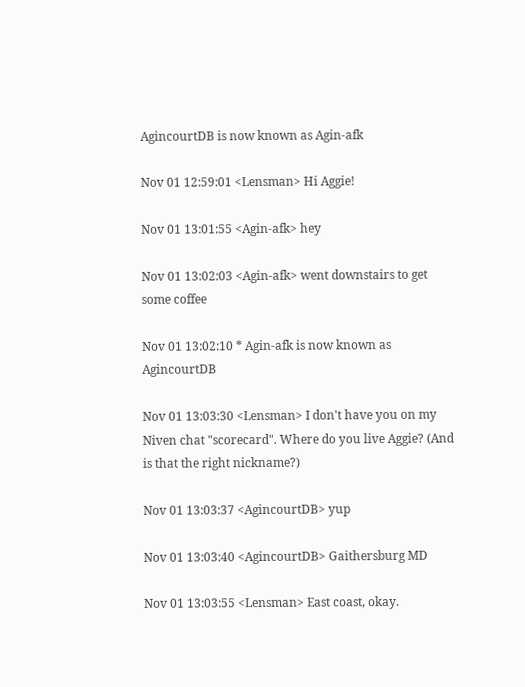AgincourtDB is now known as Agin-afk

Nov 01 12:59:01 <Lensman> Hi Aggie!

Nov 01 13:01:55 <Agin-afk> hey

Nov 01 13:02:03 <Agin-afk> went downstairs to get some coffee

Nov 01 13:02:10 * Agin-afk is now known as AgincourtDB

Nov 01 13:03:30 <Lensman> I don't have you on my Niven chat "scorecard". Where do you live Aggie? (And is that the right nickname?)

Nov 01 13:03:37 <AgincourtDB> yup

Nov 01 13:03:40 <AgincourtDB> Gaithersburg MD

Nov 01 13:03:55 <Lensman> East coast, okay.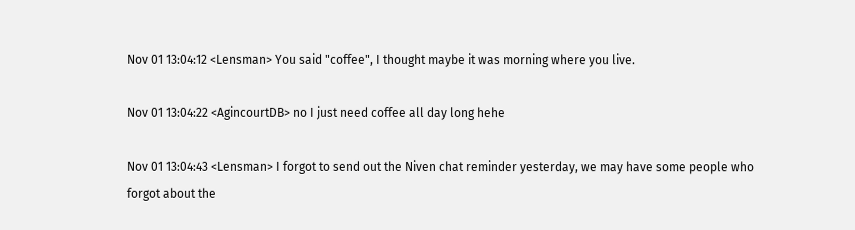Nov 01 13:04:12 <Lensman> You said "coffee", I thought maybe it was morning where you live.

Nov 01 13:04:22 <AgincourtDB> no I just need coffee all day long hehe

Nov 01 13:04:43 <Lensman> I forgot to send out the Niven chat reminder yesterday, we may have some people who forgot about the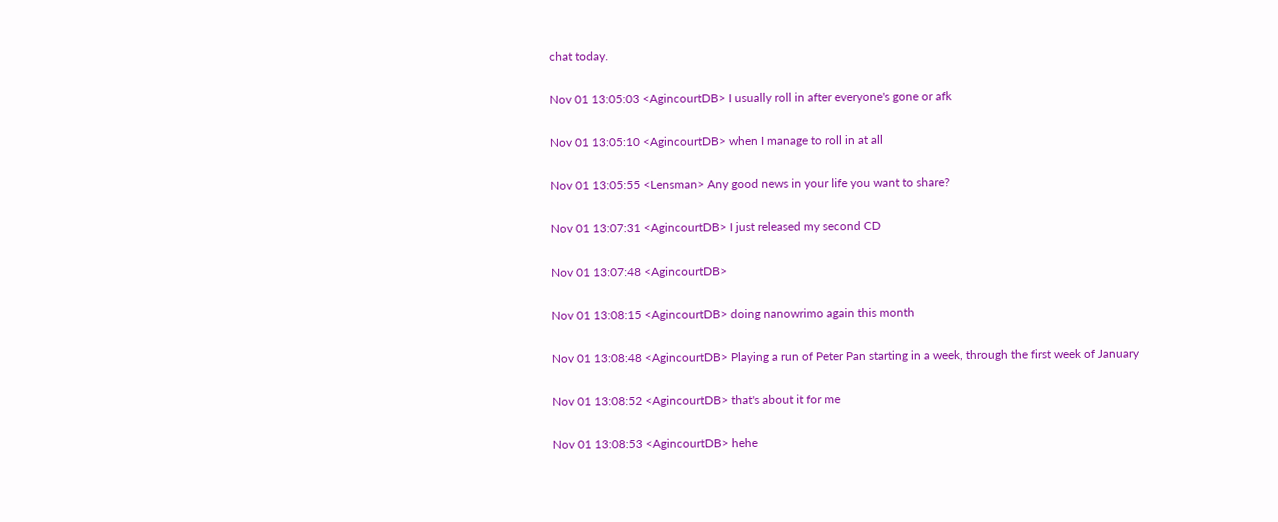chat today.

Nov 01 13:05:03 <AgincourtDB> I usually roll in after everyone's gone or afk

Nov 01 13:05:10 <AgincourtDB> when I manage to roll in at all

Nov 01 13:05:55 <Lensman> Any good news in your life you want to share?

Nov 01 13:07:31 <AgincourtDB> I just released my second CD

Nov 01 13:07:48 <AgincourtDB>

Nov 01 13:08:15 <AgincourtDB> doing nanowrimo again this month

Nov 01 13:08:48 <AgincourtDB> Playing a run of Peter Pan starting in a week, through the first week of January

Nov 01 13:08:52 <AgincourtDB> that's about it for me

Nov 01 13:08:53 <AgincourtDB> hehe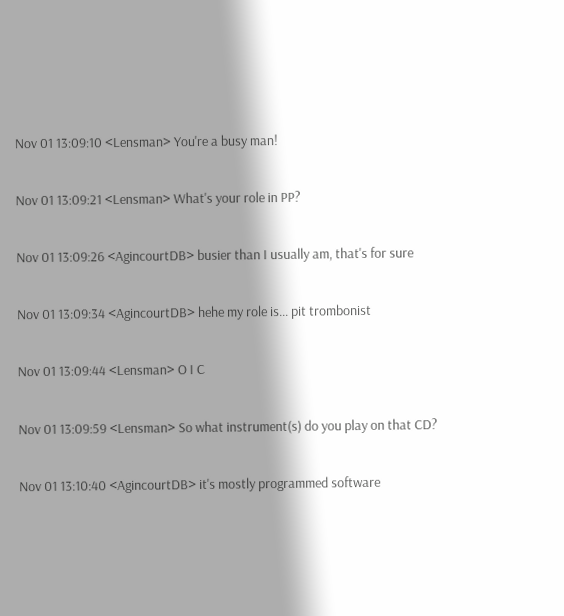Nov 01 13:09:10 <Lensman> You're a busy man!

Nov 01 13:09:21 <Lensman> What's your role in PP?

Nov 01 13:09:26 <AgincourtDB> busier than I usually am, that's for sure

Nov 01 13:09:34 <AgincourtDB> hehe my role is... pit trombonist

Nov 01 13:09:44 <Lensman> O I C

Nov 01 13:09:59 <Lensman> So what instrument(s) do you play on that CD?

Nov 01 13:10:40 <AgincourtDB> it's mostly programmed software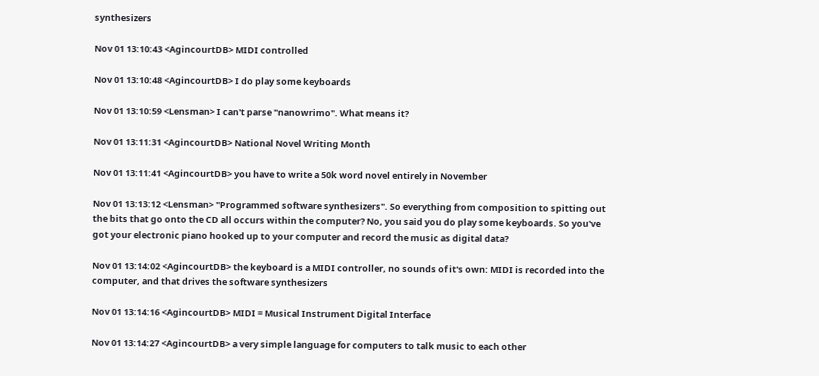synthesizers

Nov 01 13:10:43 <AgincourtDB> MIDI controlled

Nov 01 13:10:48 <AgincourtDB> I do play some keyboards

Nov 01 13:10:59 <Lensman> I can't parse "nanowrimo". What means it?

Nov 01 13:11:31 <AgincourtDB> National Novel Writing Month

Nov 01 13:11:41 <AgincourtDB> you have to write a 50k word novel entirely in November

Nov 01 13:13:12 <Lensman> "Programmed software synthesizers". So everything from composition to spitting out the bits that go onto the CD all occurs within the computer? No, you said you do play some keyboards. So you've got your electronic piano hooked up to your computer and record the music as digital data?

Nov 01 13:14:02 <AgincourtDB> the keyboard is a MIDI controller, no sounds of it's own: MIDI is recorded into the computer, and that drives the software synthesizers

Nov 01 13:14:16 <AgincourtDB> MIDI = Musical Instrument Digital Interface

Nov 01 13:14:27 <AgincourtDB> a very simple language for computers to talk music to each other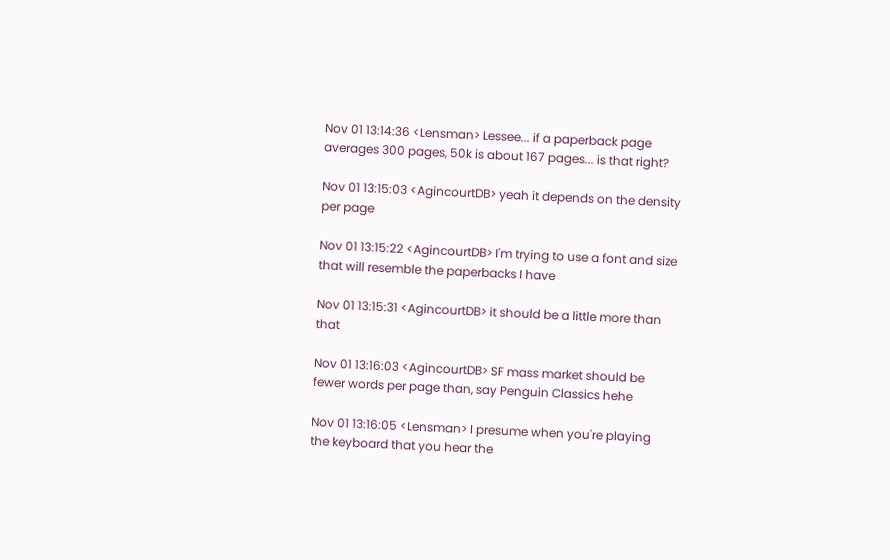Nov 01 13:14:36 <Lensman> Lessee... if a paperback page averages 300 pages, 50k is about 167 pages... is that right?

Nov 01 13:15:03 <AgincourtDB> yeah it depends on the density per page

Nov 01 13:15:22 <AgincourtDB> I'm trying to use a font and size that will resemble the paperbacks I have

Nov 01 13:15:31 <AgincourtDB> it should be a little more than that

Nov 01 13:16:03 <AgincourtDB> SF mass market should be fewer words per page than, say Penguin Classics hehe

Nov 01 13:16:05 <Lensman> I presume when you're playing the keyboard that you hear the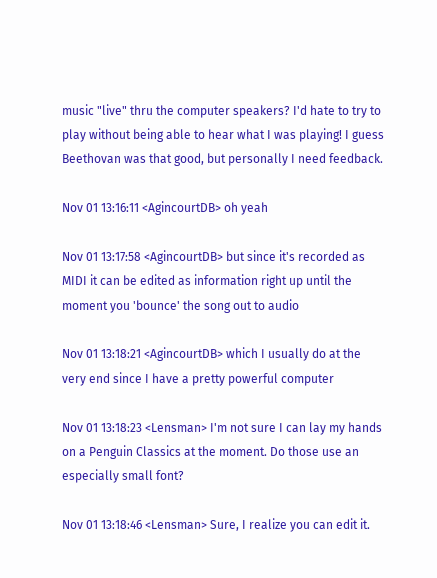music "live" thru the computer speakers? I'd hate to try to play without being able to hear what I was playing! I guess Beethovan was that good, but personally I need feedback.

Nov 01 13:16:11 <AgincourtDB> oh yeah

Nov 01 13:17:58 <AgincourtDB> but since it's recorded as MIDI it can be edited as information right up until the moment you 'bounce' the song out to audio

Nov 01 13:18:21 <AgincourtDB> which I usually do at the very end since I have a pretty powerful computer

Nov 01 13:18:23 <Lensman> I'm not sure I can lay my hands on a Penguin Classics at the moment. Do those use an especially small font?

Nov 01 13:18:46 <Lensman> Sure, I realize you can edit it.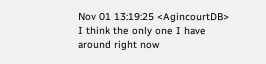Nov 01 13:19:25 <AgincourtDB> I think the only one I have around right now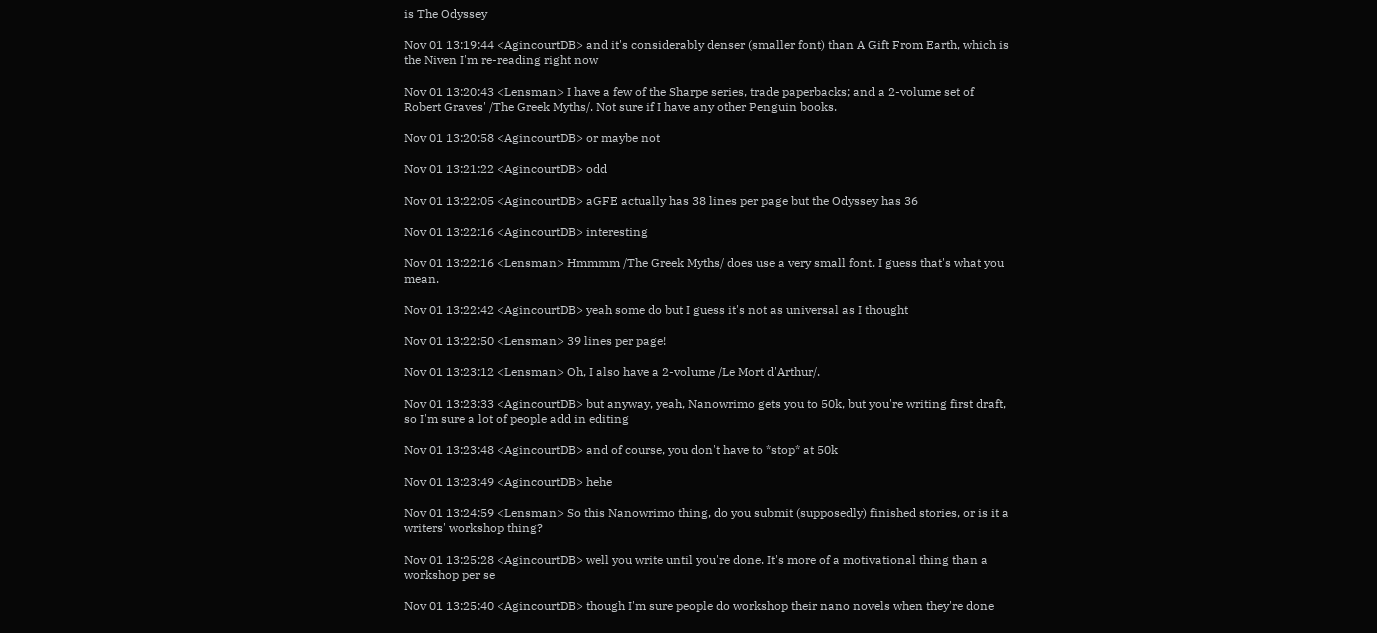is The Odyssey

Nov 01 13:19:44 <AgincourtDB> and it's considerably denser (smaller font) than A Gift From Earth, which is the Niven I'm re-reading right now

Nov 01 13:20:43 <Lensman> I have a few of the Sharpe series, trade paperbacks; and a 2-volume set of Robert Graves' /The Greek Myths/. Not sure if I have any other Penguin books.

Nov 01 13:20:58 <AgincourtDB> or maybe not

Nov 01 13:21:22 <AgincourtDB> odd

Nov 01 13:22:05 <AgincourtDB> aGFE actually has 38 lines per page but the Odyssey has 36

Nov 01 13:22:16 <AgincourtDB> interesting

Nov 01 13:22:16 <Lensman> Hmmmm /The Greek Myths/ does use a very small font. I guess that's what you mean.

Nov 01 13:22:42 <AgincourtDB> yeah some do but I guess it's not as universal as I thought

Nov 01 13:22:50 <Lensman> 39 lines per page!

Nov 01 13:23:12 <Lensman> Oh, I also have a 2-volume /Le Mort d'Arthur/.

Nov 01 13:23:33 <AgincourtDB> but anyway, yeah, Nanowrimo gets you to 50k, but you're writing first draft, so I'm sure a lot of people add in editing

Nov 01 13:23:48 <AgincourtDB> and of course, you don't have to *stop* at 50k

Nov 01 13:23:49 <AgincourtDB> hehe

Nov 01 13:24:59 <Lensman> So this Nanowrimo thing, do you submit (supposedly) finished stories, or is it a writers' workshop thing?

Nov 01 13:25:28 <AgincourtDB> well you write until you're done. It's more of a motivational thing than a workshop per se

Nov 01 13:25:40 <AgincourtDB> though I'm sure people do workshop their nano novels when they're done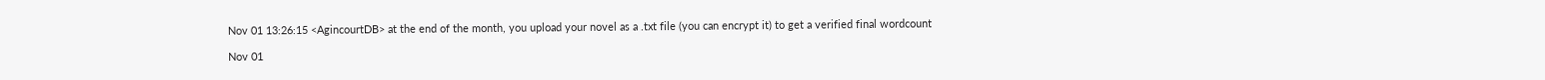Nov 01 13:26:15 <AgincourtDB> at the end of the month, you upload your novel as a .txt file (you can encrypt it) to get a verified final wordcount

Nov 01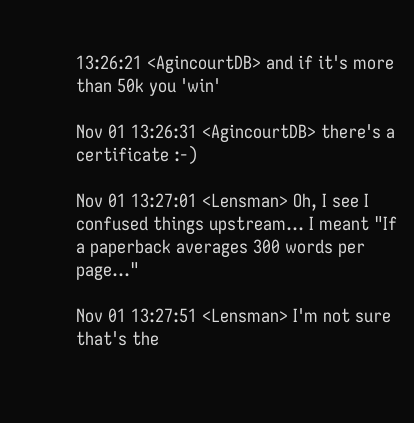13:26:21 <AgincourtDB> and if it's more than 50k you 'win'

Nov 01 13:26:31 <AgincourtDB> there's a certificate :-)

Nov 01 13:27:01 <Lensman> Oh, I see I confused things upstream... I meant "If a paperback averages 300 words per page..."

Nov 01 13:27:51 <Lensman> I'm not sure that's the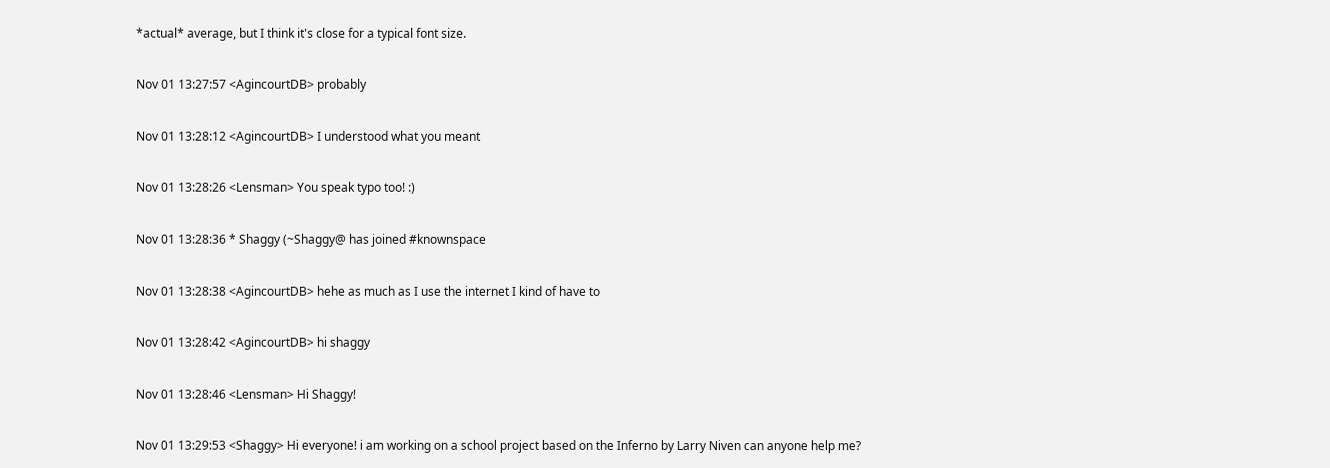*actual* average, but I think it's close for a typical font size.

Nov 01 13:27:57 <AgincourtDB> probably

Nov 01 13:28:12 <AgincourtDB> I understood what you meant

Nov 01 13:28:26 <Lensman> You speak typo too! :)

Nov 01 13:28:36 * Shaggy (~Shaggy@ has joined #knownspace

Nov 01 13:28:38 <AgincourtDB> hehe as much as I use the internet I kind of have to

Nov 01 13:28:42 <AgincourtDB> hi shaggy

Nov 01 13:28:46 <Lensman> Hi Shaggy!

Nov 01 13:29:53 <Shaggy> Hi everyone! i am working on a school project based on the Inferno by Larry Niven can anyone help me?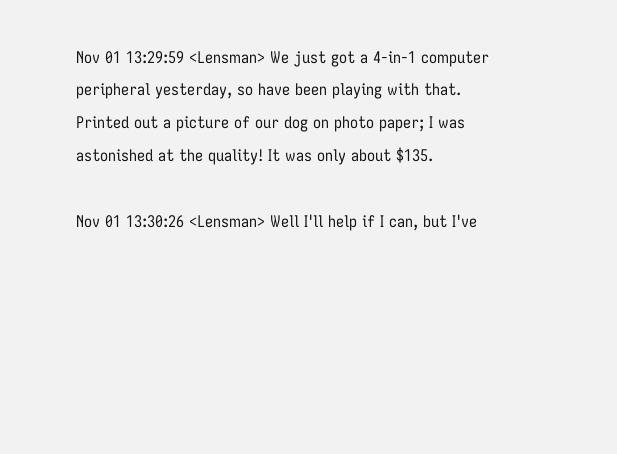Nov 01 13:29:59 <Lensman> We just got a 4-in-1 computer peripheral yesterday, so have been playing with that. Printed out a picture of our dog on photo paper; I was astonished at the quality! It was only about $135.

Nov 01 13:30:26 <Lensman> Well I'll help if I can, but I've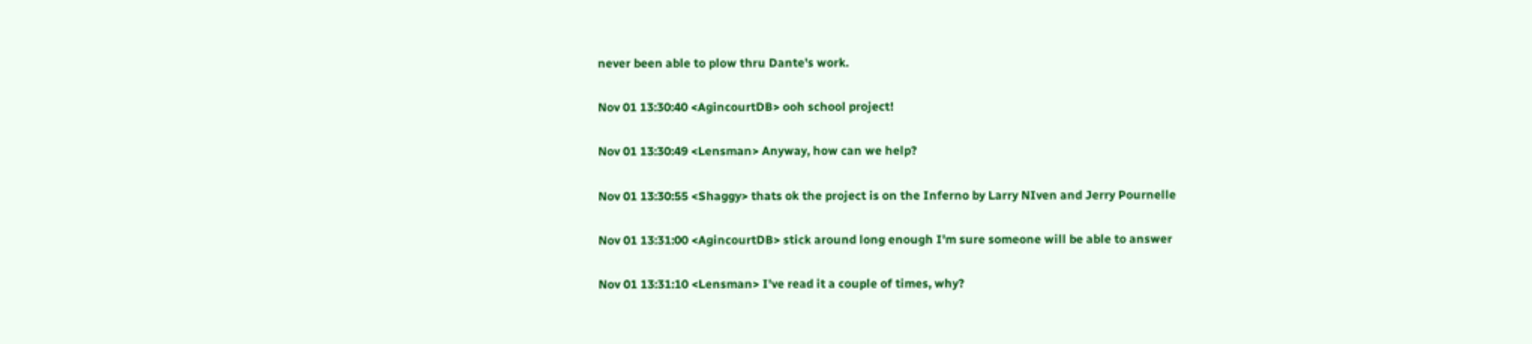never been able to plow thru Dante's work.

Nov 01 13:30:40 <AgincourtDB> ooh school project!

Nov 01 13:30:49 <Lensman> Anyway, how can we help?

Nov 01 13:30:55 <Shaggy> thats ok the project is on the Inferno by Larry NIven and Jerry Pournelle

Nov 01 13:31:00 <AgincourtDB> stick around long enough I'm sure someone will be able to answer

Nov 01 13:31:10 <Lensman> I've read it a couple of times, why?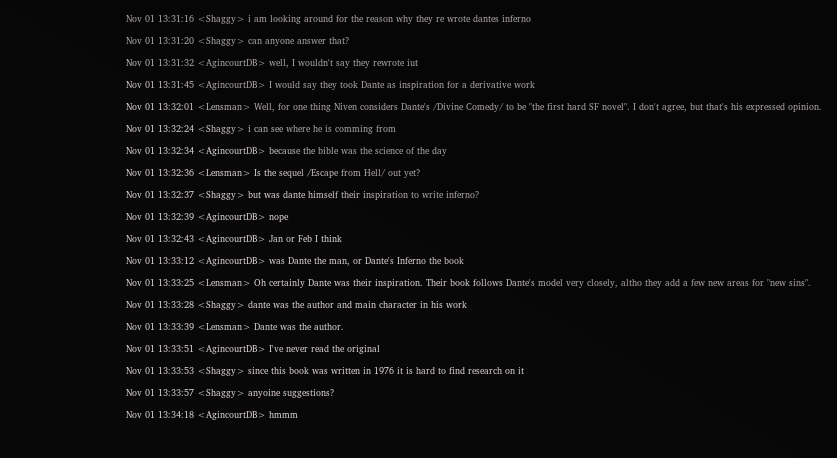Nov 01 13:31:16 <Shaggy> i am looking around for the reason why they re wrote dantes inferno

Nov 01 13:31:20 <Shaggy> can anyone answer that?

Nov 01 13:31:32 <AgincourtDB> well, I wouldn't say they rewrote iut

Nov 01 13:31:45 <AgincourtDB> I would say they took Dante as inspiration for a derivative work

Nov 01 13:32:01 <Lensman> Well, for one thing Niven considers Dante's /Divine Comedy/ to be "the first hard SF novel". I don't agree, but that's his expressed opinion.

Nov 01 13:32:24 <Shaggy> i can see where he is comming from

Nov 01 13:32:34 <AgincourtDB> because the bible was the science of the day

Nov 01 13:32:36 <Lensman> Is the sequel /Escape from Hell/ out yet?

Nov 01 13:32:37 <Shaggy> but was dante himself their inspiration to write inferno?

Nov 01 13:32:39 <AgincourtDB> nope

Nov 01 13:32:43 <AgincourtDB> Jan or Feb I think

Nov 01 13:33:12 <AgincourtDB> was Dante the man, or Dante's Inferno the book

Nov 01 13:33:25 <Lensman> Oh certainly Dante was their inspiration. Their book follows Dante's model very closely, altho they add a few new areas for "new sins".

Nov 01 13:33:28 <Shaggy> dante was the author and main character in his work

Nov 01 13:33:39 <Lensman> Dante was the author.

Nov 01 13:33:51 <AgincourtDB> I've never read the original

Nov 01 13:33:53 <Shaggy> since this book was written in 1976 it is hard to find research on it

Nov 01 13:33:57 <Shaggy> anyoine suggestions?

Nov 01 13:34:18 <AgincourtDB> hmmm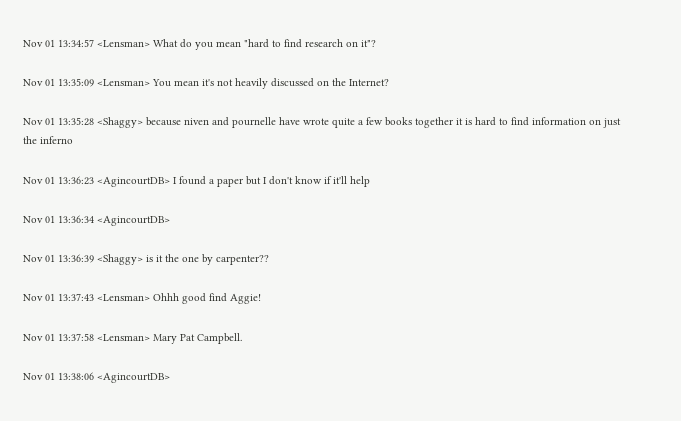Nov 01 13:34:57 <Lensman> What do you mean "hard to find research on it"?

Nov 01 13:35:09 <Lensman> You mean it's not heavily discussed on the Internet?

Nov 01 13:35:28 <Shaggy> because niven and pournelle have wrote quite a few books together it is hard to find information on just the inferno

Nov 01 13:36:23 <AgincourtDB> I found a paper but I don't know if it'll help

Nov 01 13:36:34 <AgincourtDB>

Nov 01 13:36:39 <Shaggy> is it the one by carpenter??

Nov 01 13:37:43 <Lensman> Ohhh good find Aggie!

Nov 01 13:37:58 <Lensman> Mary Pat Campbell.

Nov 01 13:38:06 <AgincourtDB>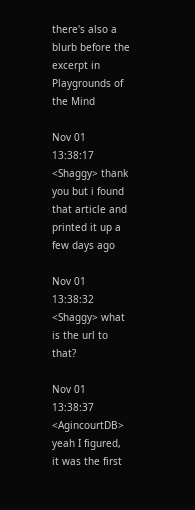there's also a blurb before the excerpt in Playgrounds of the Mind

Nov 01 13:38:17 <Shaggy> thank you but i found that article and printed it up a few days ago

Nov 01 13:38:32 <Shaggy> what is the url to that?

Nov 01 13:38:37 <AgincourtDB> yeah I figured, it was the first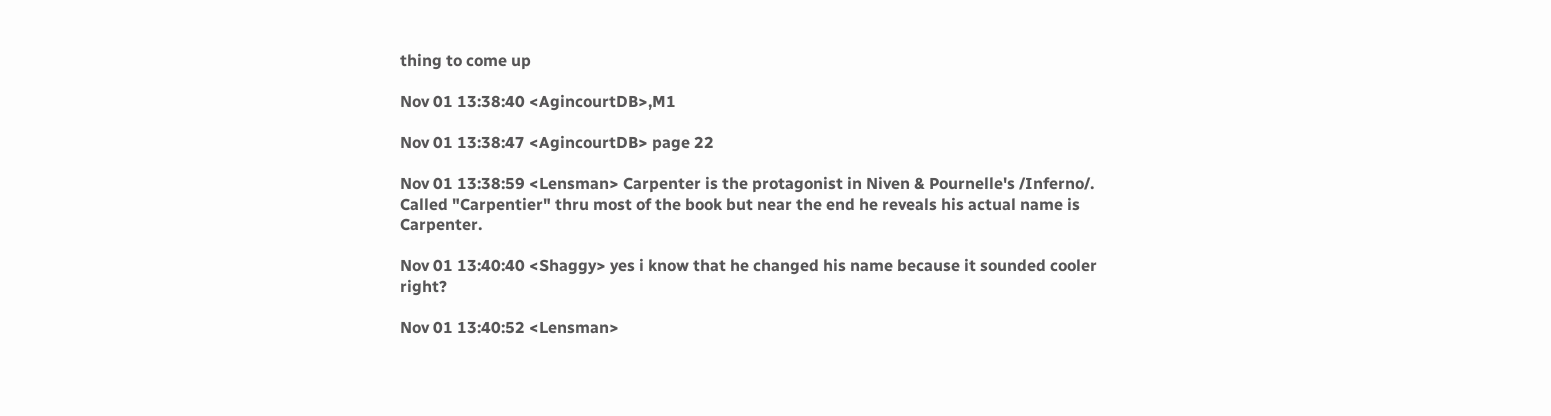thing to come up

Nov 01 13:38:40 <AgincourtDB>,M1

Nov 01 13:38:47 <AgincourtDB> page 22

Nov 01 13:38:59 <Lensman> Carpenter is the protagonist in Niven & Pournelle's /Inferno/. Called "Carpentier" thru most of the book but near the end he reveals his actual name is Carpenter.

Nov 01 13:40:40 <Shaggy> yes i know that he changed his name because it sounded cooler right?

Nov 01 13:40:52 <Lensman>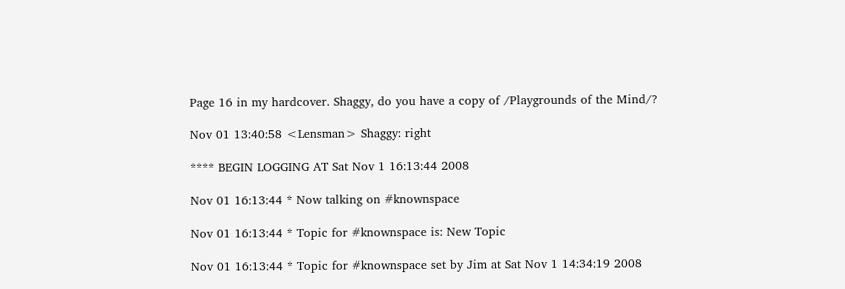Page 16 in my hardcover. Shaggy, do you have a copy of /Playgrounds of the Mind/?

Nov 01 13:40:58 <Lensman> Shaggy: right

**** BEGIN LOGGING AT Sat Nov 1 16:13:44 2008

Nov 01 16:13:44 * Now talking on #knownspace

Nov 01 16:13:44 * Topic for #knownspace is: New Topic

Nov 01 16:13:44 * Topic for #knownspace set by Jim at Sat Nov 1 14:34:19 2008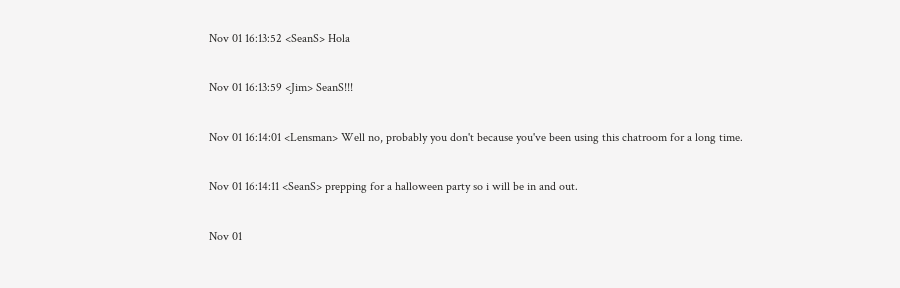Nov 01 16:13:52 <SeanS> Hola

Nov 01 16:13:59 <Jim> SeanS!!!

Nov 01 16:14:01 <Lensman> Well no, probably you don't because you've been using this chatroom for a long time.

Nov 01 16:14:11 <SeanS> prepping for a halloween party so i will be in and out.

Nov 01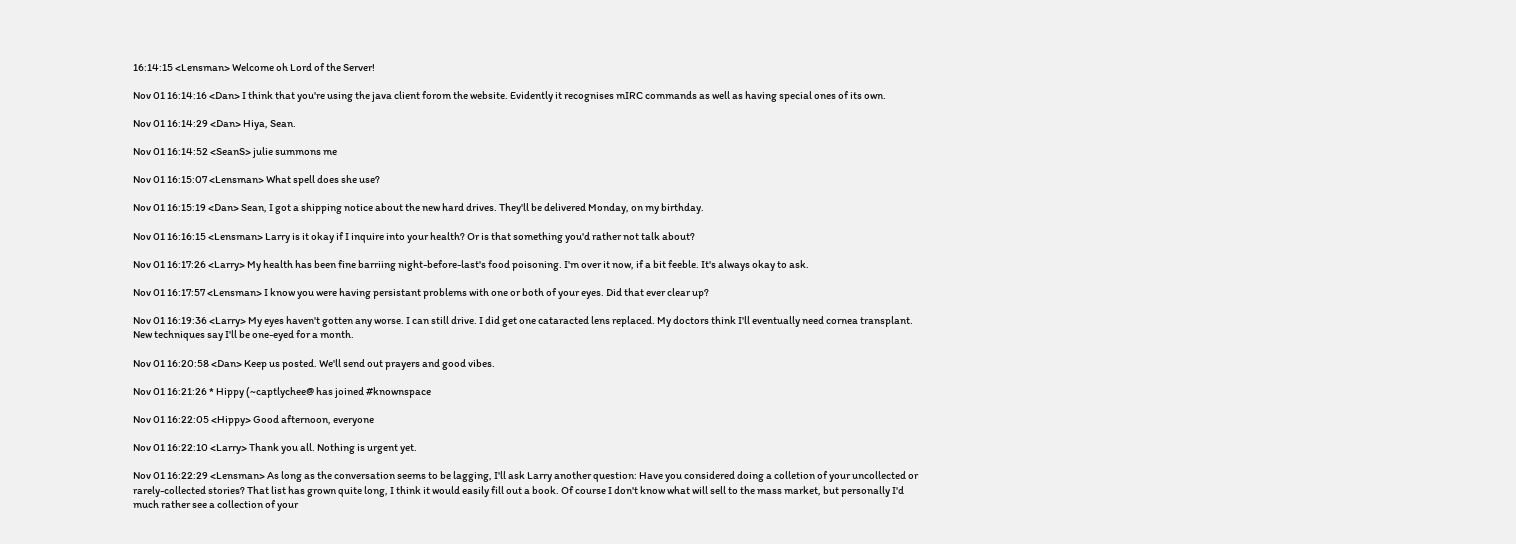16:14:15 <Lensman> Welcome oh Lord of the Server!

Nov 01 16:14:16 <Dan> I think that you're using the java client forom the website. Evidently it recognises mIRC commands as well as having special ones of its own.

Nov 01 16:14:29 <Dan> Hiya, Sean.

Nov 01 16:14:52 <SeanS> julie summons me

Nov 01 16:15:07 <Lensman> What spell does she use?

Nov 01 16:15:19 <Dan> Sean, I got a shipping notice about the new hard drives. They'll be delivered Monday, on my birthday.

Nov 01 16:16:15 <Lensman> Larry is it okay if I inquire into your health? Or is that something you'd rather not talk about?

Nov 01 16:17:26 <Larry> My health has been fine barriing night-before-last's food poisoning. I'm over it now, if a bit feeble. It's always okay to ask.

Nov 01 16:17:57 <Lensman> I know you were having persistant problems with one or both of your eyes. Did that ever clear up?

Nov 01 16:19:36 <Larry> My eyes haven't gotten any worse. I can still drive. I did get one cataracted lens replaced. My doctors think I'll eventually need cornea transplant. New techniques say I'll be one-eyed for a month.

Nov 01 16:20:58 <Dan> Keep us posted. We'll send out prayers and good vibes.

Nov 01 16:21:26 * Hippy (~captlychee@ has joined #knownspace

Nov 01 16:22:05 <Hippy> Good afternoon, everyone

Nov 01 16:22:10 <Larry> Thank you all. Nothing is urgent yet.

Nov 01 16:22:29 <Lensman> As long as the conversation seems to be lagging, I'll ask Larry another question: Have you considered doing a colletion of your uncollected or rarely-collected stories? That list has grown quite long, I think it would easily fill out a book. Of course I don't know what will sell to the mass market, but personally I'd much rather see a collection of your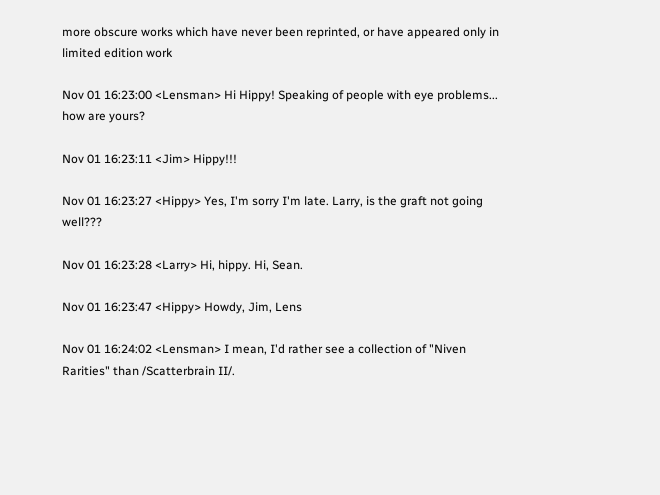more obscure works which have never been reprinted, or have appeared only in limited edition work

Nov 01 16:23:00 <Lensman> Hi Hippy! Speaking of people with eye problems... how are yours?

Nov 01 16:23:11 <Jim> Hippy!!!

Nov 01 16:23:27 <Hippy> Yes, I'm sorry I'm late. Larry, is the graft not going well???

Nov 01 16:23:28 <Larry> Hi, hippy. Hi, Sean.

Nov 01 16:23:47 <Hippy> Howdy, Jim, Lens

Nov 01 16:24:02 <Lensman> I mean, I'd rather see a collection of "Niven Rarities" than /Scatterbrain II/.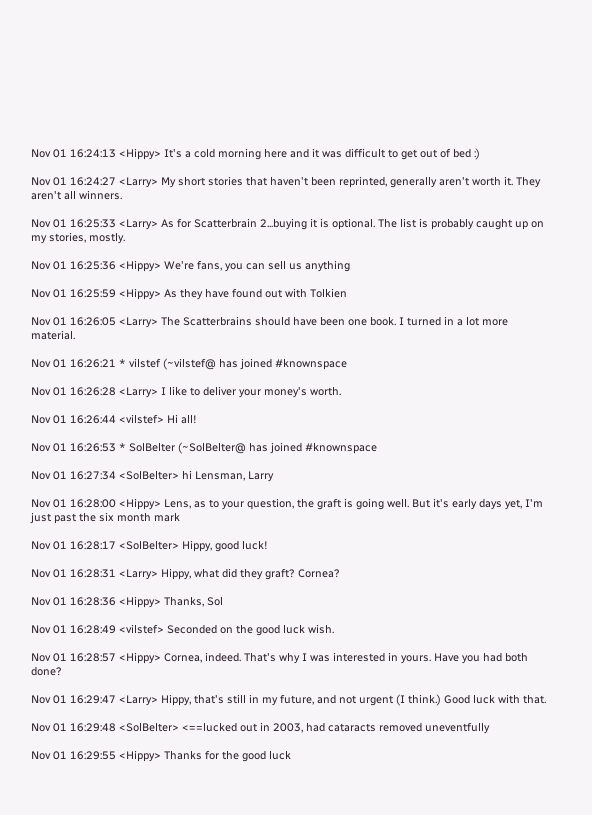Nov 01 16:24:13 <Hippy> It's a cold morning here and it was difficult to get out of bed :)

Nov 01 16:24:27 <Larry> My short stories that haven't been reprinted, generally aren't worth it. They aren't all winners.

Nov 01 16:25:33 <Larry> As for Scatterbrain 2...buying it is optional. The list is probably caught up on my stories, mostly.

Nov 01 16:25:36 <Hippy> We're fans, you can sell us anything

Nov 01 16:25:59 <Hippy> As they have found out with Tolkien

Nov 01 16:26:05 <Larry> The Scatterbrains should have been one book. I turned in a lot more material.

Nov 01 16:26:21 * vilstef (~vilstef@ has joined #knownspace

Nov 01 16:26:28 <Larry> I like to deliver your money's worth.

Nov 01 16:26:44 <vilstef> Hi all!

Nov 01 16:26:53 * SolBelter (~SolBelter@ has joined #knownspace

Nov 01 16:27:34 <SolBelter> hi Lensman, Larry

Nov 01 16:28:00 <Hippy> Lens, as to your question, the graft is going well. But it's early days yet, I'm just past the six month mark

Nov 01 16:28:17 <SolBelter> Hippy, good luck!

Nov 01 16:28:31 <Larry> Hippy, what did they graft? Cornea?

Nov 01 16:28:36 <Hippy> Thanks, Sol

Nov 01 16:28:49 <vilstef> Seconded on the good luck wish.

Nov 01 16:28:57 <Hippy> Cornea, indeed. That's why I was interested in yours. Have you had both done?

Nov 01 16:29:47 <Larry> Hippy, that's still in my future, and not urgent (I think.) Good luck with that.

Nov 01 16:29:48 <SolBelter> <==lucked out in 2003, had cataracts removed uneventfully

Nov 01 16:29:55 <Hippy> Thanks for the good luck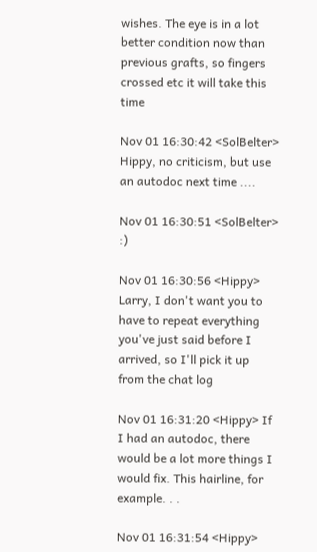wishes. The eye is in a lot better condition now than previous grafts, so fingers crossed etc it will take this time

Nov 01 16:30:42 <SolBelter> Hippy, no criticism, but use an autodoc next time ....

Nov 01 16:30:51 <SolBelter> :)

Nov 01 16:30:56 <Hippy> Larry, I don't want you to have to repeat everything you've just said before I arrived, so I'll pick it up from the chat log

Nov 01 16:31:20 <Hippy> If I had an autodoc, there would be a lot more things I would fix. This hairline, for example. . .

Nov 01 16:31:54 <Hippy>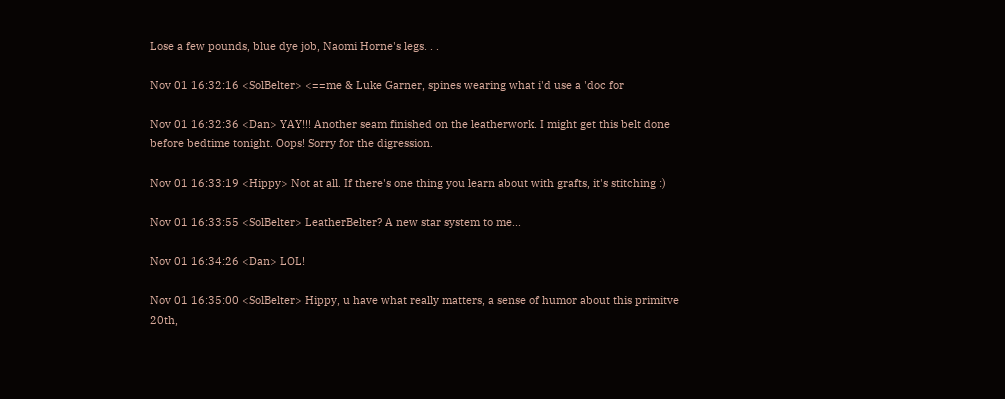Lose a few pounds, blue dye job, Naomi Horne's legs. . .

Nov 01 16:32:16 <SolBelter> <==me & Luke Garner, spines wearing what i'd use a 'doc for

Nov 01 16:32:36 <Dan> YAY!!! Another seam finished on the leatherwork. I might get this belt done before bedtime tonight. Oops! Sorry for the digression.

Nov 01 16:33:19 <Hippy> Not at all. If there's one thing you learn about with grafts, it's stitching :)

Nov 01 16:33:55 <SolBelter> LeatherBelter? A new star system to me...

Nov 01 16:34:26 <Dan> LOL!

Nov 01 16:35:00 <SolBelter> Hippy, u have what really matters, a sense of humor about this primitve 20th,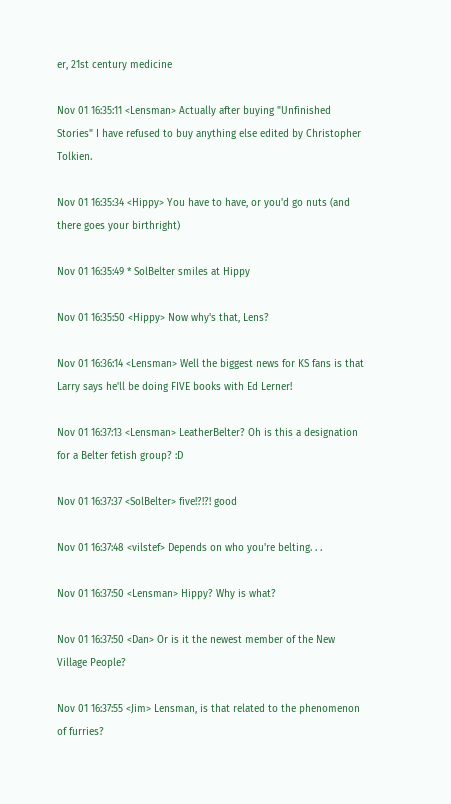er, 21st century medicine

Nov 01 16:35:11 <Lensman> Actually after buying "Unfinished Stories" I have refused to buy anything else edited by Christopher Tolkien.

Nov 01 16:35:34 <Hippy> You have to have, or you'd go nuts (and there goes your birthright)

Nov 01 16:35:49 * SolBelter smiles at Hippy

Nov 01 16:35:50 <Hippy> Now why's that, Lens?

Nov 01 16:36:14 <Lensman> Well the biggest news for KS fans is that Larry says he'll be doing FIVE books with Ed Lerner!

Nov 01 16:37:13 <Lensman> LeatherBelter? Oh is this a designation for a Belter fetish group? :D

Nov 01 16:37:37 <SolBelter> five!?!?! good

Nov 01 16:37:48 <vilstef> Depends on who you're belting. . .

Nov 01 16:37:50 <Lensman> Hippy? Why is what?

Nov 01 16:37:50 <Dan> Or is it the newest member of the New Village People?

Nov 01 16:37:55 <Jim> Lensman, is that related to the phenomenon of furries?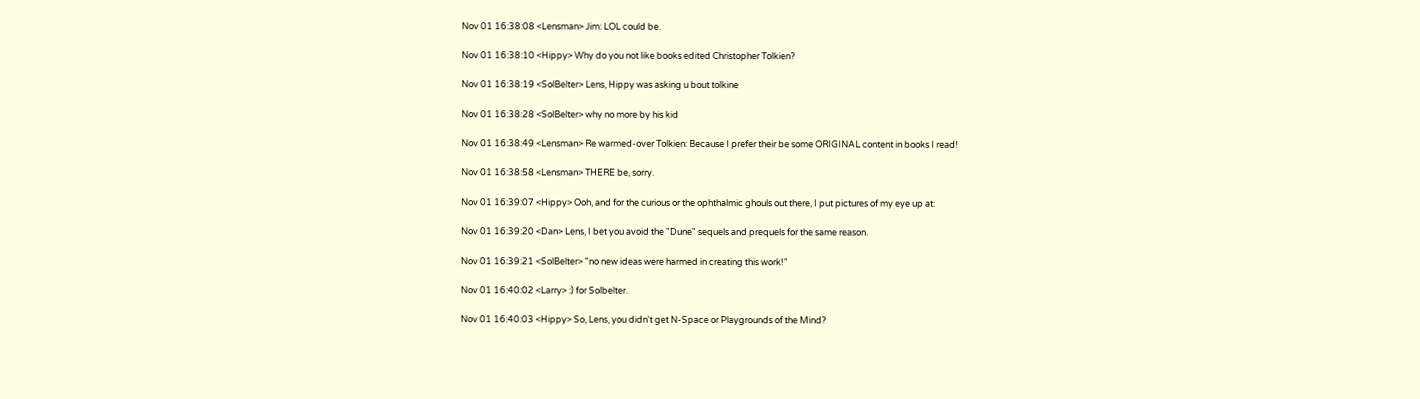Nov 01 16:38:08 <Lensman> Jim: LOL could be.

Nov 01 16:38:10 <Hippy> Why do you not like books edited Christopher Tolkien?

Nov 01 16:38:19 <SolBelter> Lens, Hippy was asking u bout tolkine

Nov 01 16:38:28 <SolBelter> why no more by his kid

Nov 01 16:38:49 <Lensman> Re warmed-over Tolkien: Because I prefer their be some ORIGINAL content in books I read!

Nov 01 16:38:58 <Lensman> THERE be, sorry.

Nov 01 16:39:07 <Hippy> Ooh, and for the curious or the ophthalmic ghouls out there, I put pictures of my eye up at:

Nov 01 16:39:20 <Dan> Lens, I bet you avoid the "Dune" sequels and prequels for the same reason.

Nov 01 16:39:21 <SolBelter> "no new ideas were harmed in creating this work!"

Nov 01 16:40:02 <Larry> :) for Solbelter.

Nov 01 16:40:03 <Hippy> So, Lens, you didn't get N-Space or Playgrounds of the Mind?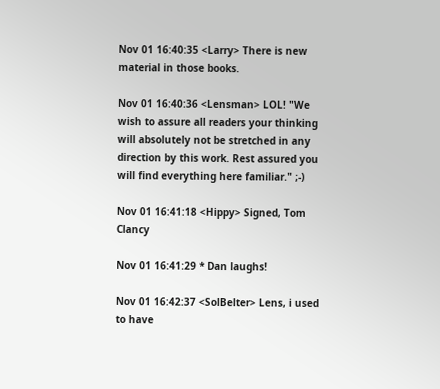Nov 01 16:40:35 <Larry> There is new material in those books.

Nov 01 16:40:36 <Lensman> LOL! "We wish to assure all readers your thinking will absolutely not be stretched in any direction by this work. Rest assured you will find everything here familiar." ;-)

Nov 01 16:41:18 <Hippy> Signed, Tom Clancy

Nov 01 16:41:29 * Dan laughs!

Nov 01 16:42:37 <SolBelter> Lens, i used to have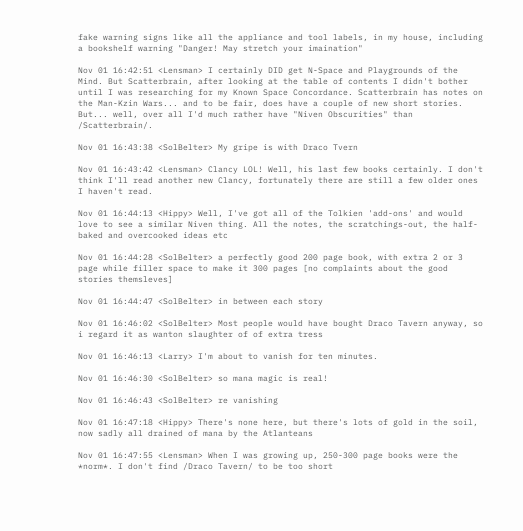fake warning signs like all the appliance and tool labels, in my house, including a bookshelf warning "Danger! May stretch your imaination"

Nov 01 16:42:51 <Lensman> I certainly DID get N-Space and Playgrounds of the Mind. But Scatterbrain, after looking at the table of contents I didn't bother until I was researching for my Known Space Concordance. Scatterbrain has notes on the Man-Kzin Wars... and to be fair, does have a couple of new short stories. But... well, over all I'd much rather have "Niven Obscurities" than /Scatterbrain/.

Nov 01 16:43:38 <SolBelter> My gripe is with Draco Tvern

Nov 01 16:43:42 <Lensman> Clancy LOL! Well, his last few books certainly. I don't think I'll read another new Clancy, fortunately there are still a few older ones I haven't read.

Nov 01 16:44:13 <Hippy> Well, I've got all of the Tolkien 'add-ons' and would love to see a similar Niven thing. All the notes, the scratchings-out, the half-baked and overcooked ideas etc

Nov 01 16:44:28 <SolBelter> a perfectly good 200 page book, with extra 2 or 3 page while filler space to make it 300 pages [no complaints about the good stories themsleves]

Nov 01 16:44:47 <SolBelter> in between each story

Nov 01 16:46:02 <SolBelter> Most people would have bought Draco Tavern anyway, so i regard it as wanton slaughter of of extra tress

Nov 01 16:46:13 <Larry> I'm about to vanish for ten minutes.

Nov 01 16:46:30 <SolBelter> so mana magic is real!

Nov 01 16:46:43 <SolBelter> re vanishing

Nov 01 16:47:18 <Hippy> There's none here, but there's lots of gold in the soil, now sadly all drained of mana by the Atlanteans

Nov 01 16:47:55 <Lensman> When I was growing up, 250-300 page books were the *norm*. I don't find /Draco Tavern/ to be too short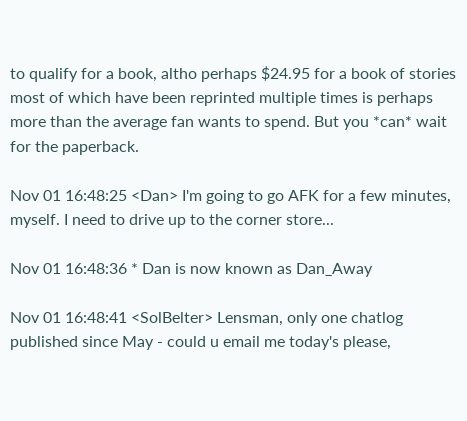to qualify for a book, altho perhaps $24.95 for a book of stories most of which have been reprinted multiple times is perhaps more than the average fan wants to spend. But you *can* wait for the paperback.

Nov 01 16:48:25 <Dan> I'm going to go AFK for a few minutes, myself. I need to drive up to the corner store...

Nov 01 16:48:36 * Dan is now known as Dan_Away

Nov 01 16:48:41 <SolBelter> Lensman, only one chatlog published since May - could u email me today's please,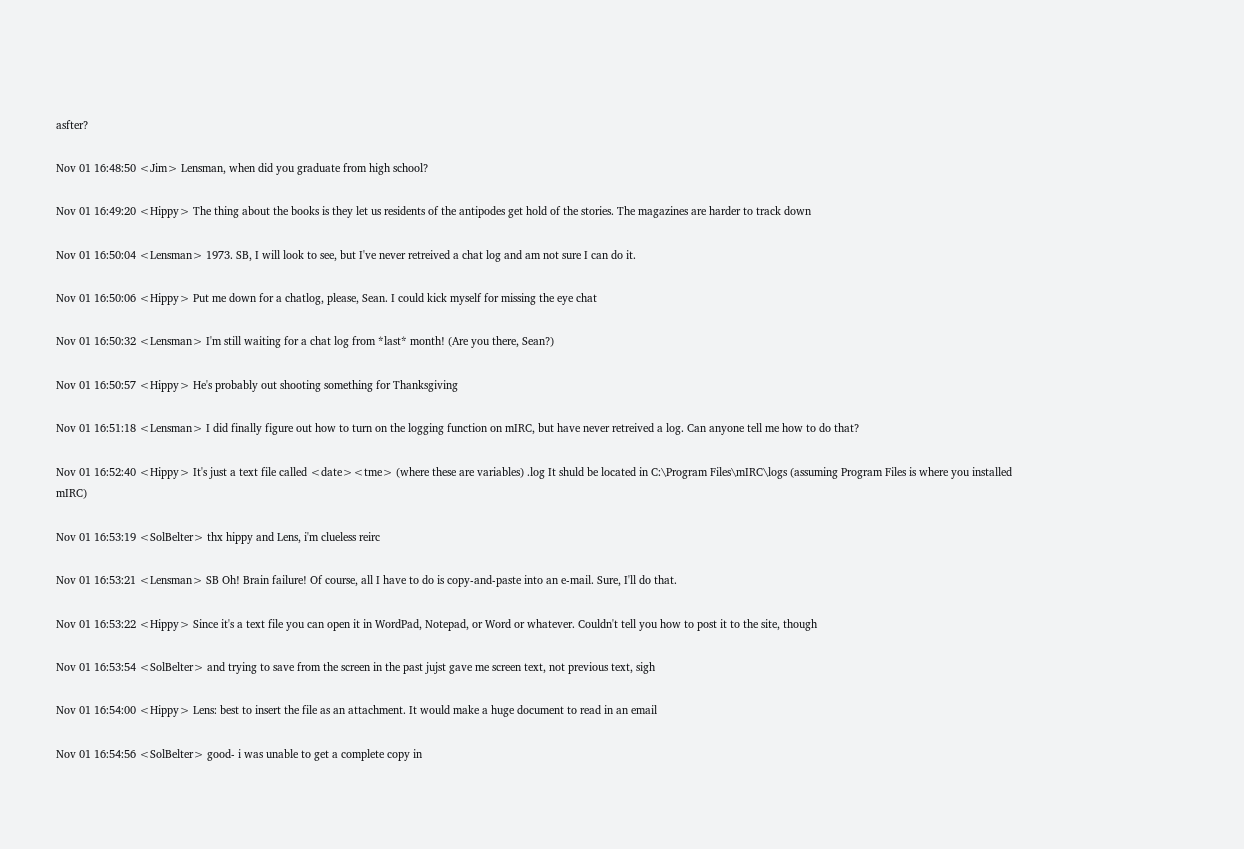asfter?

Nov 01 16:48:50 <Jim> Lensman, when did you graduate from high school?

Nov 01 16:49:20 <Hippy> The thing about the books is they let us residents of the antipodes get hold of the stories. The magazines are harder to track down

Nov 01 16:50:04 <Lensman> 1973. SB, I will look to see, but I've never retreived a chat log and am not sure I can do it.

Nov 01 16:50:06 <Hippy> Put me down for a chatlog, please, Sean. I could kick myself for missing the eye chat

Nov 01 16:50:32 <Lensman> I'm still waiting for a chat log from *last* month! (Are you there, Sean?)

Nov 01 16:50:57 <Hippy> He's probably out shooting something for Thanksgiving

Nov 01 16:51:18 <Lensman> I did finally figure out how to turn on the logging function on mIRC, but have never retreived a log. Can anyone tell me how to do that?

Nov 01 16:52:40 <Hippy> It's just a text file called <date><tme> (where these are variables) .log It shuld be located in C:\Program Files\mIRC\logs (assuming Program Files is where you installed mIRC)

Nov 01 16:53:19 <SolBelter> thx hippy and Lens, i'm clueless reirc

Nov 01 16:53:21 <Lensman> SB Oh! Brain failure! Of course, all I have to do is copy-and-paste into an e-mail. Sure, I'll do that.

Nov 01 16:53:22 <Hippy> Since it's a text file you can open it in WordPad, Notepad, or Word or whatever. Couldn't tell you how to post it to the site, though

Nov 01 16:53:54 <SolBelter> and trying to save from the screen in the past jujst gave me screen text, not previous text, sigh

Nov 01 16:54:00 <Hippy> Lens: best to insert the file as an attachment. It would make a huge document to read in an email

Nov 01 16:54:56 <SolBelter> good- i was unable to get a complete copy in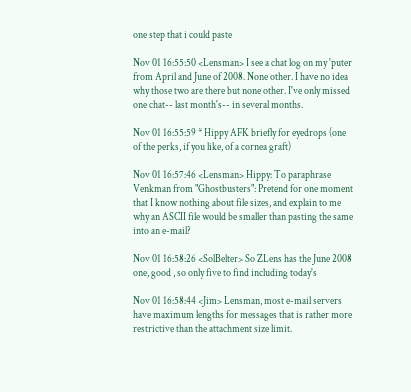one step that i could paste

Nov 01 16:55:50 <Lensman> I see a chat log on my 'puter from April and June of 2008. None other. I have no idea why those two are there but none other. I've only missed one chat-- last month's-- in several months.

Nov 01 16:55:59 * Hippy AFK briefly for eyedrops (one of the perks, if you like, of a cornea graft)

Nov 01 16:57:46 <Lensman> Hippy: To paraphrase Venkman from "Ghostbusters": Pretend for one moment that I know nothing about file sizes, and explain to me why an ASCII file would be smaller than pasting the same into an e-mail?

Nov 01 16:58:26 <SolBelter> So ZLens has the June 2008 one, good , so only five to find including today's

Nov 01 16:58:44 <Jim> Lensman, most e-mail servers have maximum lengths for messages that is rather more restrictive than the attachment size limit.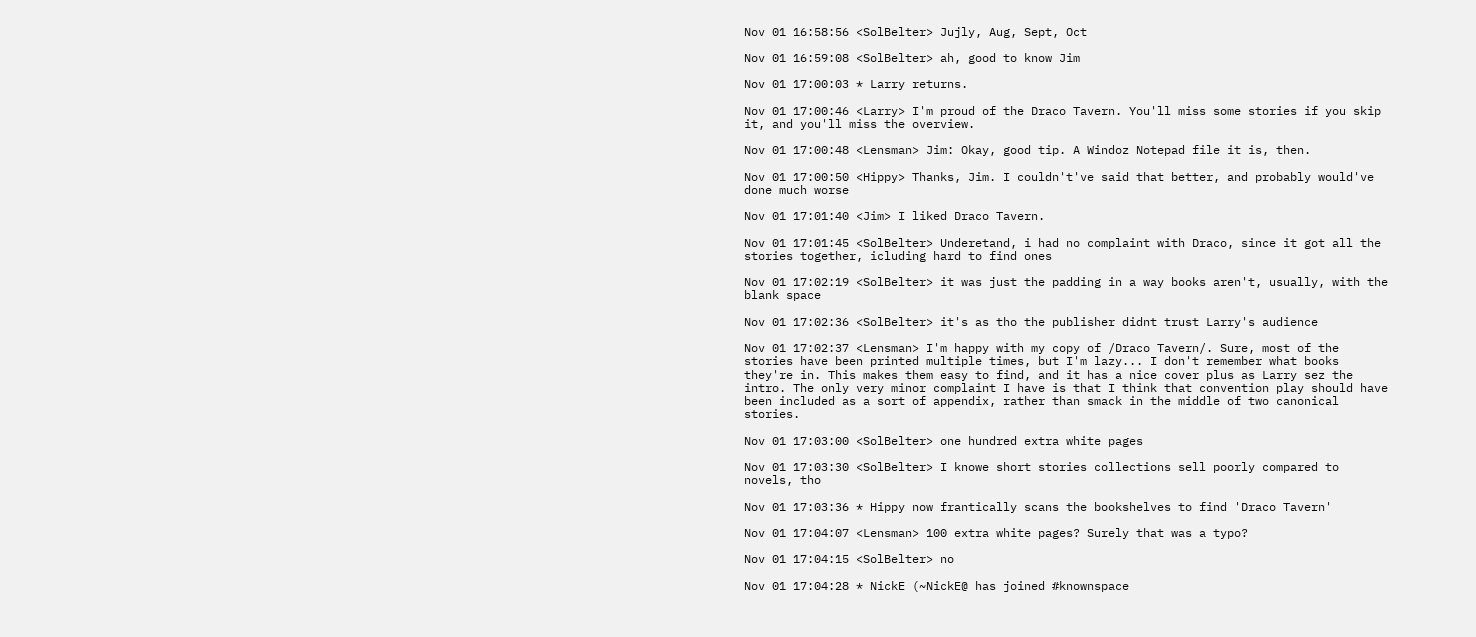Nov 01 16:58:56 <SolBelter> Jujly, Aug, Sept, Oct

Nov 01 16:59:08 <SolBelter> ah, good to know Jim

Nov 01 17:00:03 * Larry returns.

Nov 01 17:00:46 <Larry> I'm proud of the Draco Tavern. You'll miss some stories if you skip it, and you'll miss the overview.

Nov 01 17:00:48 <Lensman> Jim: Okay, good tip. A Windoz Notepad file it is, then.

Nov 01 17:00:50 <Hippy> Thanks, Jim. I couldn't've said that better, and probably would've done much worse

Nov 01 17:01:40 <Jim> I liked Draco Tavern.

Nov 01 17:01:45 <SolBelter> Underetand, i had no complaint with Draco, since it got all the stories together, icluding hard to find ones

Nov 01 17:02:19 <SolBelter> it was just the padding in a way books aren't, usually, with the blank space

Nov 01 17:02:36 <SolBelter> it's as tho the publisher didnt trust Larry's audience

Nov 01 17:02:37 <Lensman> I'm happy with my copy of /Draco Tavern/. Sure, most of the stories have been printed multiple times, but I'm lazy... I don't remember what books they're in. This makes them easy to find, and it has a nice cover plus as Larry sez the intro. The only very minor complaint I have is that I think that convention play should have been included as a sort of appendix, rather than smack in the middle of two canonical stories.

Nov 01 17:03:00 <SolBelter> one hundred extra white pages

Nov 01 17:03:30 <SolBelter> I knowe short stories collections sell poorly compared to novels, tho

Nov 01 17:03:36 * Hippy now frantically scans the bookshelves to find 'Draco Tavern'

Nov 01 17:04:07 <Lensman> 100 extra white pages? Surely that was a typo?

Nov 01 17:04:15 <SolBelter> no

Nov 01 17:04:28 * NickE (~NickE@ has joined #knownspace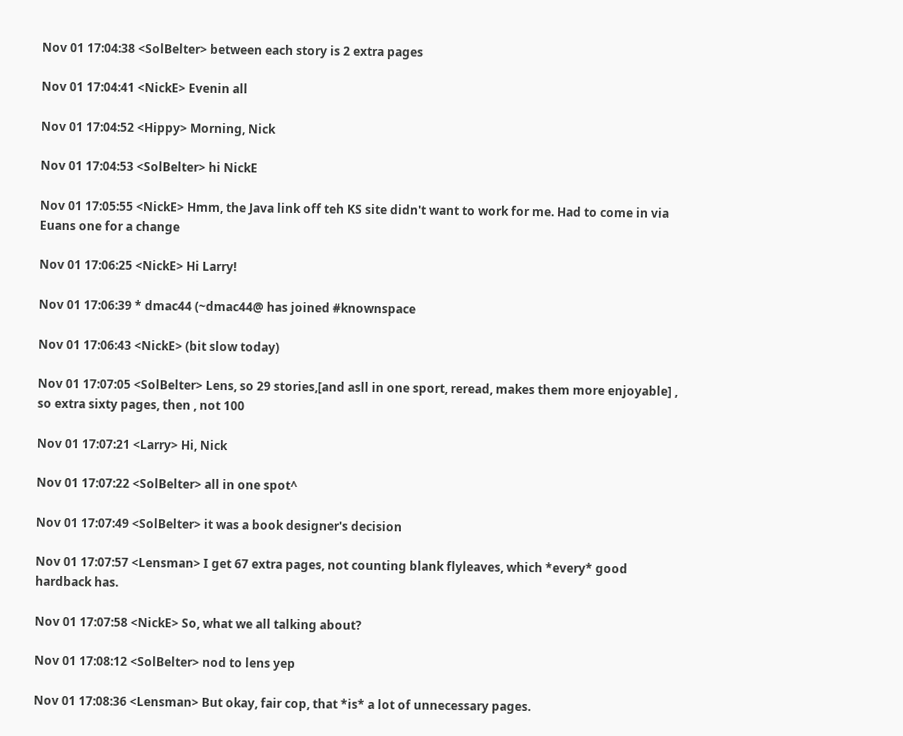Nov 01 17:04:38 <SolBelter> between each story is 2 extra pages

Nov 01 17:04:41 <NickE> Evenin all

Nov 01 17:04:52 <Hippy> Morning, Nick

Nov 01 17:04:53 <SolBelter> hi NickE

Nov 01 17:05:55 <NickE> Hmm, the Java link off teh KS site didn't want to work for me. Had to come in via Euans one for a change

Nov 01 17:06:25 <NickE> Hi Larry!

Nov 01 17:06:39 * dmac44 (~dmac44@ has joined #knownspace

Nov 01 17:06:43 <NickE> (bit slow today)

Nov 01 17:07:05 <SolBelter> Lens, so 29 stories,[and asll in one sport, reread, makes them more enjoyable] , so extra sixty pages, then , not 100

Nov 01 17:07:21 <Larry> Hi, Nick

Nov 01 17:07:22 <SolBelter> all in one spot^

Nov 01 17:07:49 <SolBelter> it was a book designer's decision

Nov 01 17:07:57 <Lensman> I get 67 extra pages, not counting blank flyleaves, which *every* good hardback has.

Nov 01 17:07:58 <NickE> So, what we all talking about?

Nov 01 17:08:12 <SolBelter> nod to lens yep

Nov 01 17:08:36 <Lensman> But okay, fair cop, that *is* a lot of unnecessary pages.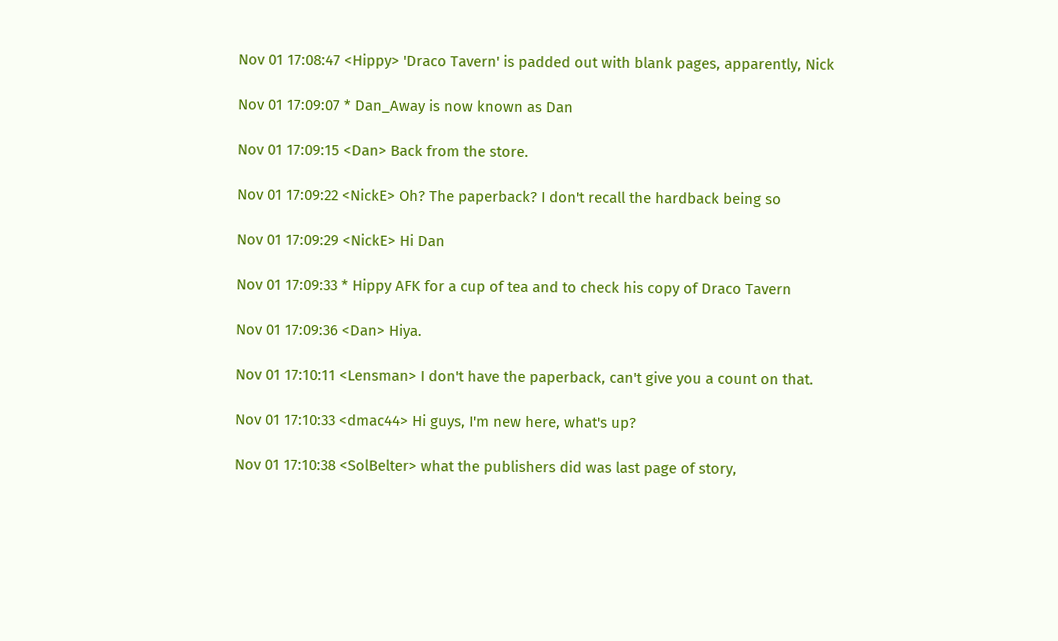Nov 01 17:08:47 <Hippy> 'Draco Tavern' is padded out with blank pages, apparently, Nick

Nov 01 17:09:07 * Dan_Away is now known as Dan

Nov 01 17:09:15 <Dan> Back from the store.

Nov 01 17:09:22 <NickE> Oh? The paperback? I don't recall the hardback being so

Nov 01 17:09:29 <NickE> Hi Dan

Nov 01 17:09:33 * Hippy AFK for a cup of tea and to check his copy of Draco Tavern

Nov 01 17:09:36 <Dan> Hiya.

Nov 01 17:10:11 <Lensman> I don't have the paperback, can't give you a count on that.

Nov 01 17:10:33 <dmac44> Hi guys, I'm new here, what's up?

Nov 01 17:10:38 <SolBelter> what the publishers did was last page of story,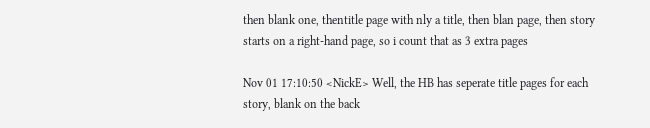then blank one, thentitle page with nly a title, then blan page, then story starts on a right-hand page, so i count that as 3 extra pages

Nov 01 17:10:50 <NickE> Well, the HB has seperate title pages for each story, blank on the back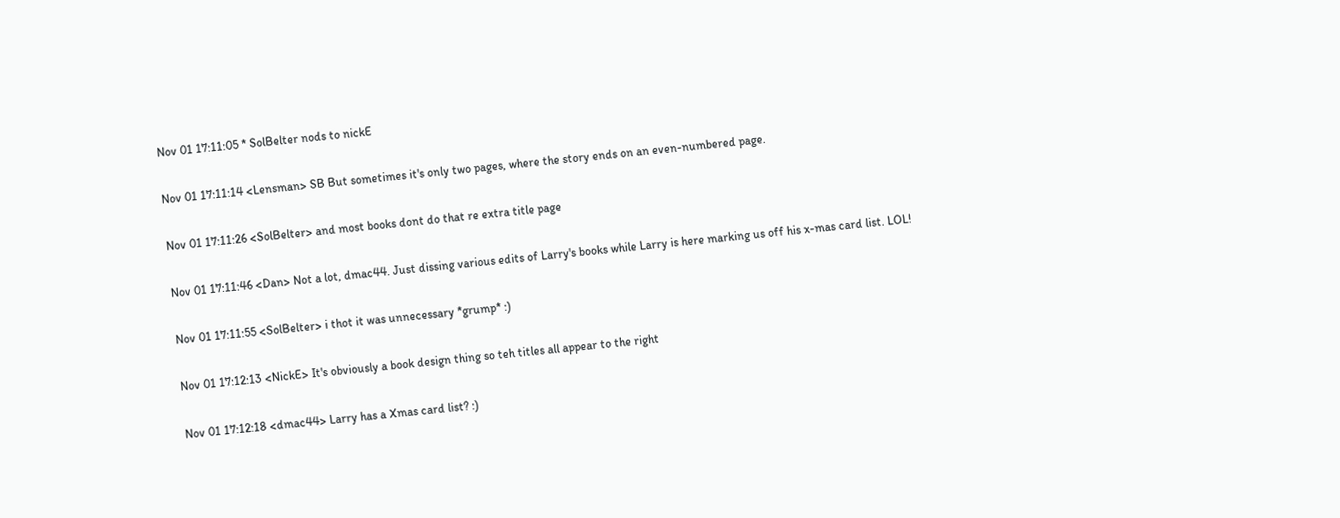Nov 01 17:11:05 * SolBelter nods to nickE

Nov 01 17:11:14 <Lensman> SB But sometimes it's only two pages, where the story ends on an even-numbered page.

Nov 01 17:11:26 <SolBelter> and most books dont do that re extra title page

Nov 01 17:11:46 <Dan> Not a lot, dmac44. Just dissing various edits of Larry's books while Larry is here marking us off his x-mas card list. LOL!

Nov 01 17:11:55 <SolBelter> i thot it was unnecessary *grump* :)

Nov 01 17:12:13 <NickE> It's obviously a book design thing so teh titles all appear to the right

Nov 01 17:12:18 <dmac44> Larry has a Xmas card list? :)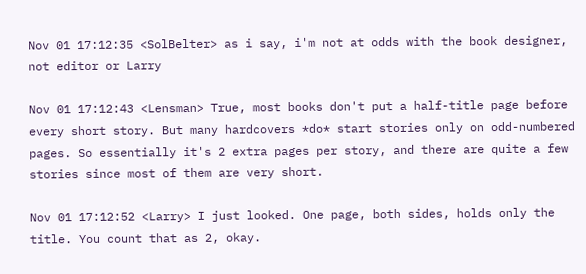Nov 01 17:12:35 <SolBelter> as i say, i'm not at odds with the book designer, not editor or Larry

Nov 01 17:12:43 <Lensman> True, most books don't put a half-title page before every short story. But many hardcovers *do* start stories only on odd-numbered pages. So essentially it's 2 extra pages per story, and there are quite a few stories since most of them are very short.

Nov 01 17:12:52 <Larry> I just looked. One page, both sides, holds only the title. You count that as 2, okay.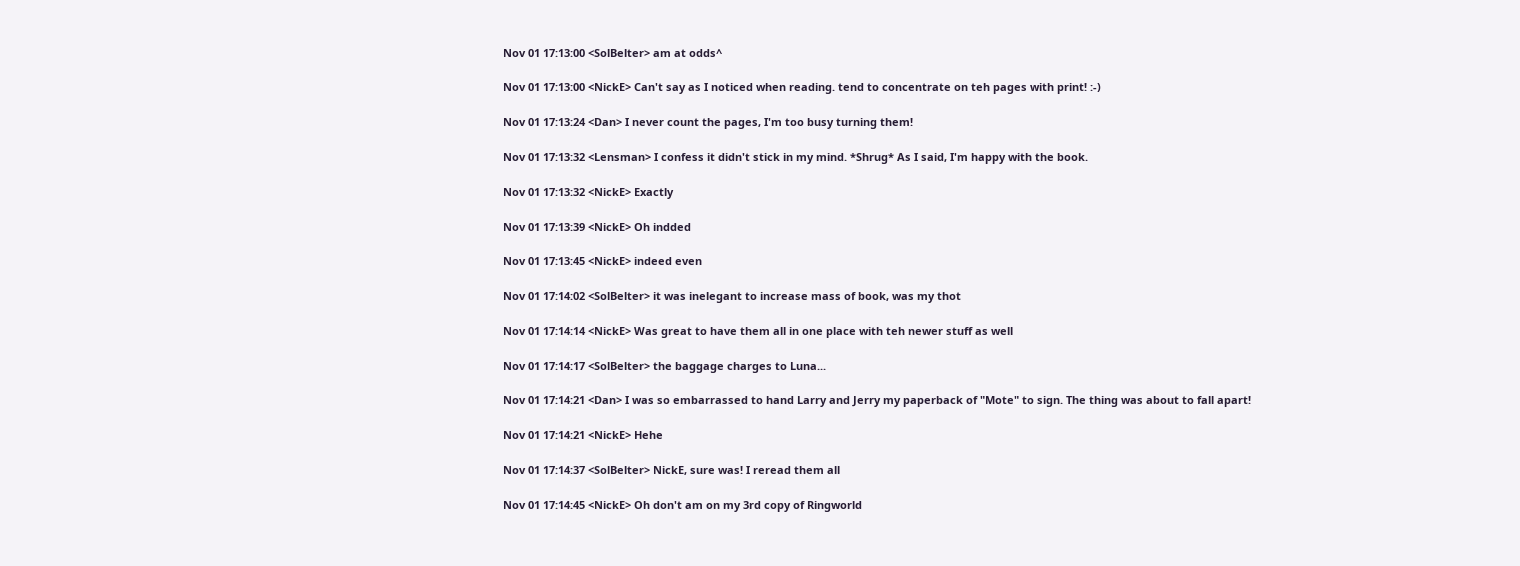Nov 01 17:13:00 <SolBelter> am at odds^

Nov 01 17:13:00 <NickE> Can't say as I noticed when reading. tend to concentrate on teh pages with print! :-)

Nov 01 17:13:24 <Dan> I never count the pages, I'm too busy turning them!

Nov 01 17:13:32 <Lensman> I confess it didn't stick in my mind. *Shrug* As I said, I'm happy with the book.

Nov 01 17:13:32 <NickE> Exactly

Nov 01 17:13:39 <NickE> Oh indded

Nov 01 17:13:45 <NickE> indeed even

Nov 01 17:14:02 <SolBelter> it was inelegant to increase mass of book, was my thot

Nov 01 17:14:14 <NickE> Was great to have them all in one place with teh newer stuff as well

Nov 01 17:14:17 <SolBelter> the baggage charges to Luna...

Nov 01 17:14:21 <Dan> I was so embarrassed to hand Larry and Jerry my paperback of "Mote" to sign. The thing was about to fall apart!

Nov 01 17:14:21 <NickE> Hehe

Nov 01 17:14:37 <SolBelter> NickE, sure was! I reread them all

Nov 01 17:14:45 <NickE> Oh don't am on my 3rd copy of Ringworld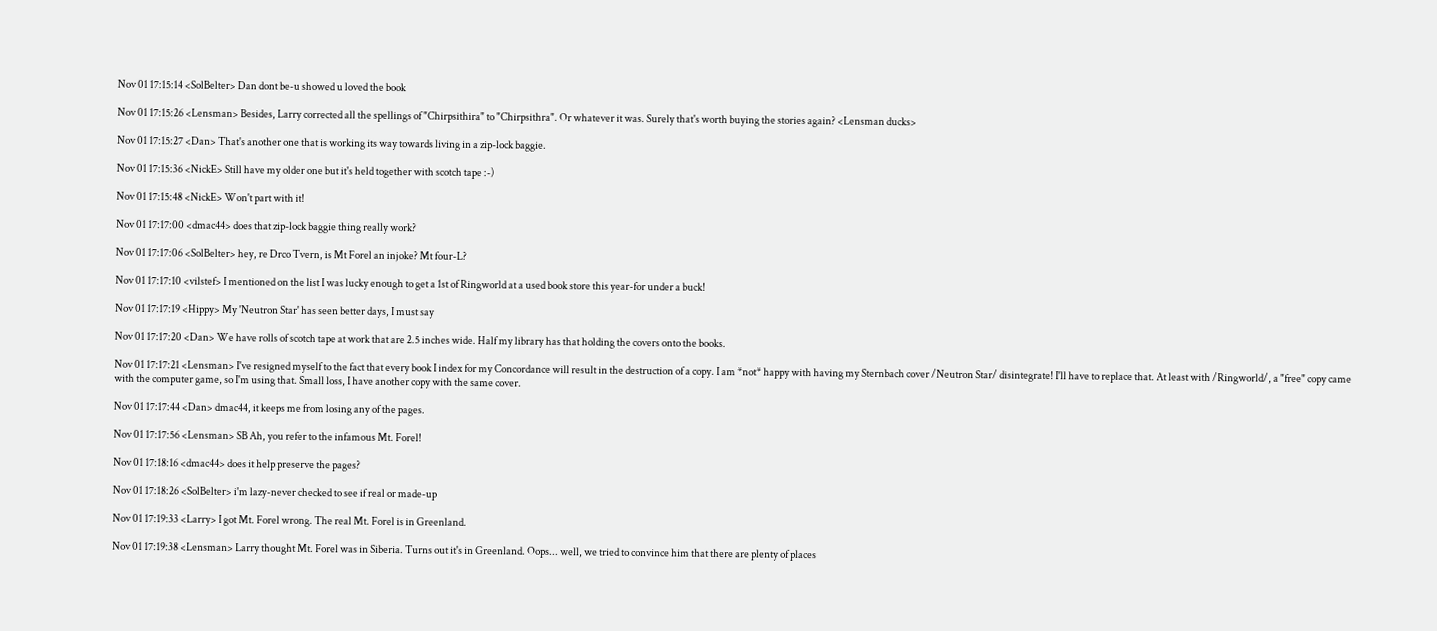Nov 01 17:15:14 <SolBelter> Dan dont be-u showed u loved the book

Nov 01 17:15:26 <Lensman> Besides, Larry corrected all the spellings of "Chirpsithira" to "Chirpsithra". Or whatever it was. Surely that's worth buying the stories again? <Lensman ducks>

Nov 01 17:15:27 <Dan> That's another one that is working its way towards living in a zip-lock baggie.

Nov 01 17:15:36 <NickE> Still have my older one but it's held together with scotch tape :-)

Nov 01 17:15:48 <NickE> Won't part with it!

Nov 01 17:17:00 <dmac44> does that zip-lock baggie thing really work?

Nov 01 17:17:06 <SolBelter> hey, re Drco Tvern, is Mt Forel an injoke? Mt four-L?

Nov 01 17:17:10 <vilstef> I mentioned on the list I was lucky enough to get a 1st of Ringworld at a used book store this year-for under a buck!

Nov 01 17:17:19 <Hippy> My 'Neutron Star' has seen better days, I must say

Nov 01 17:17:20 <Dan> We have rolls of scotch tape at work that are 2.5 inches wide. Half my library has that holding the covers onto the books.

Nov 01 17:17:21 <Lensman> I've resigned myself to the fact that every book I index for my Concordance will result in the destruction of a copy. I am *not* happy with having my Sternbach cover /Neutron Star/ disintegrate! I'll have to replace that. At least with /Ringworld/, a "free" copy came with the computer game, so I'm using that. Small loss, I have another copy with the same cover.

Nov 01 17:17:44 <Dan> dmac44, it keeps me from losing any of the pages.

Nov 01 17:17:56 <Lensman> SB Ah, you refer to the infamous Mt. Forel!

Nov 01 17:18:16 <dmac44> does it help preserve the pages?

Nov 01 17:18:26 <SolBelter> i'm lazy-never checked to see if real or made-up

Nov 01 17:19:33 <Larry> I got Mt. Forel wrong. The real Mt. Forel is in Greenland.

Nov 01 17:19:38 <Lensman> Larry thought Mt. Forel was in Siberia. Turns out it's in Greenland. Oops... well, we tried to convince him that there are plenty of places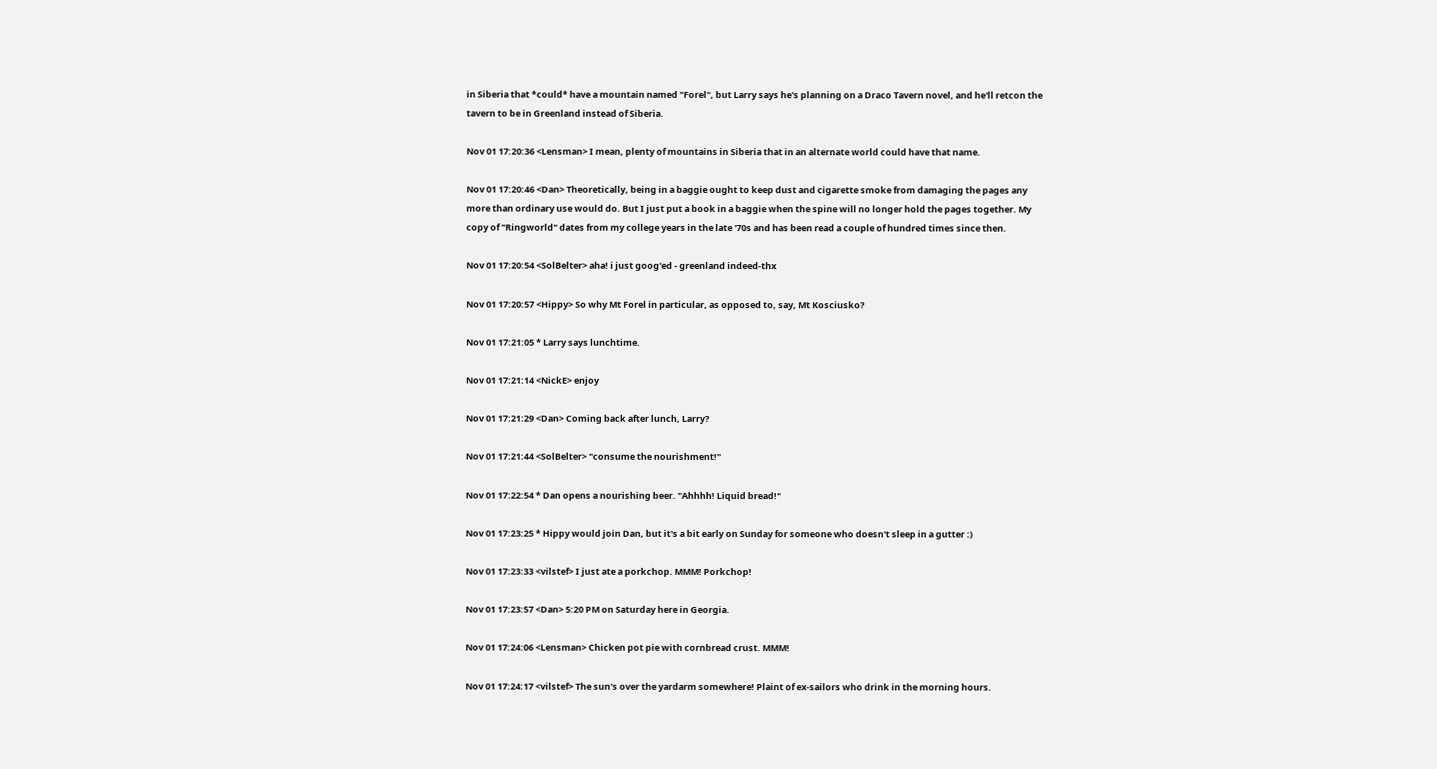in Siberia that *could* have a mountain named "Forel", but Larry says he's planning on a Draco Tavern novel, and he'll retcon the tavern to be in Greenland instead of Siberia.

Nov 01 17:20:36 <Lensman> I mean, plenty of mountains in Siberia that in an alternate world could have that name.

Nov 01 17:20:46 <Dan> Theoretically, being in a baggie ought to keep dust and cigarette smoke from damaging the pages any more than ordinary use would do. But I just put a book in a baggie when the spine will no longer hold the pages together. My copy of "Ringworld" dates from my college years in the late '70s and has been read a couple of hundred times since then.

Nov 01 17:20:54 <SolBelter> aha! i just goog'ed - greenland indeed-thx

Nov 01 17:20:57 <Hippy> So why Mt Forel in particular, as opposed to, say, Mt Kosciusko?

Nov 01 17:21:05 * Larry says lunchtime.

Nov 01 17:21:14 <NickE> enjoy

Nov 01 17:21:29 <Dan> Coming back after lunch, Larry?

Nov 01 17:21:44 <SolBelter> "consume the nourishment!"

Nov 01 17:22:54 * Dan opens a nourishing beer. "Ahhhh! Liquid bread!"

Nov 01 17:23:25 * Hippy would join Dan, but it's a bit early on Sunday for someone who doesn't sleep in a gutter :)

Nov 01 17:23:33 <vilstef> I just ate a porkchop. MMM! Porkchop!

Nov 01 17:23:57 <Dan> 5:20 PM on Saturday here in Georgia.

Nov 01 17:24:06 <Lensman> Chicken pot pie with cornbread crust. MMM!

Nov 01 17:24:17 <vilstef> The sun's over the yardarm somewhere! Plaint of ex-sailors who drink in the morning hours.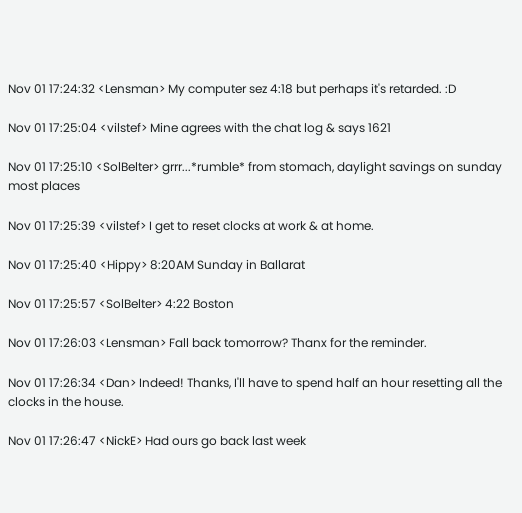Nov 01 17:24:32 <Lensman> My computer sez 4:18 but perhaps it's retarded. :D

Nov 01 17:25:04 <vilstef> Mine agrees with the chat log & says 1621

Nov 01 17:25:10 <SolBelter> grrr...*rumble* from stomach, daylight savings on sunday most places

Nov 01 17:25:39 <vilstef> I get to reset clocks at work & at home.

Nov 01 17:25:40 <Hippy> 8:20AM Sunday in Ballarat

Nov 01 17:25:57 <SolBelter> 4:22 Boston

Nov 01 17:26:03 <Lensman> Fall back tomorrow? Thanx for the reminder.

Nov 01 17:26:34 <Dan> Indeed! Thanks, I'll have to spend half an hour resetting all the clocks in the house.

Nov 01 17:26:47 <NickE> Had ours go back last week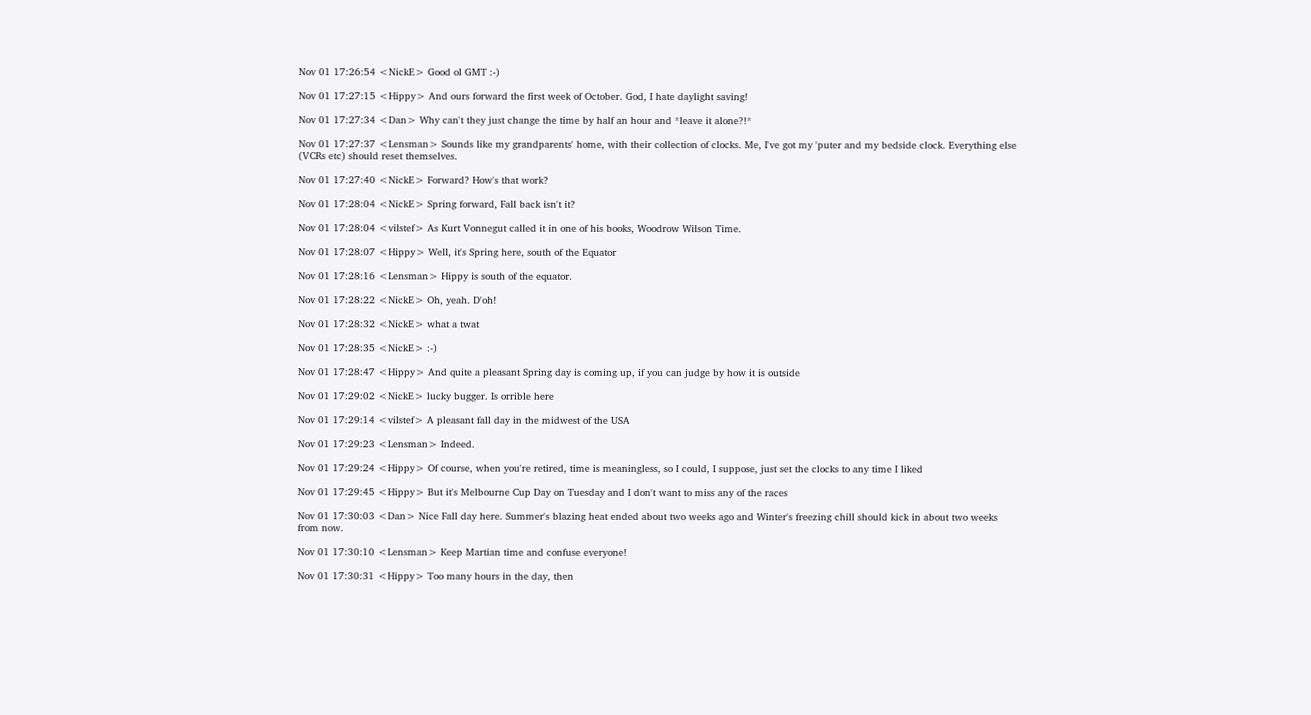Nov 01 17:26:54 <NickE> Good ol GMT :-)

Nov 01 17:27:15 <Hippy> And ours forward the first week of October. God, I hate daylight saving!

Nov 01 17:27:34 <Dan> Why can't they just change the time by half an hour and *leave it alone?!*

Nov 01 17:27:37 <Lensman> Sounds like my grandparents' home, with their collection of clocks. Me, I've got my 'puter and my bedside clock. Everything else (VCRs etc) should reset themselves.

Nov 01 17:27:40 <NickE> Forward? How's that work?

Nov 01 17:28:04 <NickE> Spring forward, Fall back isn't it?

Nov 01 17:28:04 <vilstef> As Kurt Vonnegut called it in one of his books, Woodrow Wilson Time.

Nov 01 17:28:07 <Hippy> Well, it's Spring here, south of the Equator

Nov 01 17:28:16 <Lensman> Hippy is south of the equator.

Nov 01 17:28:22 <NickE> Oh, yeah. D'oh!

Nov 01 17:28:32 <NickE> what a twat

Nov 01 17:28:35 <NickE> :-)

Nov 01 17:28:47 <Hippy> And quite a pleasant Spring day is coming up, if you can judge by how it is outside

Nov 01 17:29:02 <NickE> lucky bugger. Is orrible here

Nov 01 17:29:14 <vilstef> A pleasant fall day in the midwest of the USA

Nov 01 17:29:23 <Lensman> Indeed.

Nov 01 17:29:24 <Hippy> Of course, when you're retired, time is meaningless, so I could, I suppose, just set the clocks to any time I liked

Nov 01 17:29:45 <Hippy> But it's Melbourne Cup Day on Tuesday and I don't want to miss any of the races

Nov 01 17:30:03 <Dan> Nice Fall day here. Summer's blazing heat ended about two weeks ago and Winter's freezing chill should kick in about two weeks from now.

Nov 01 17:30:10 <Lensman> Keep Martian time and confuse everyone!

Nov 01 17:30:31 <Hippy> Too many hours in the day, then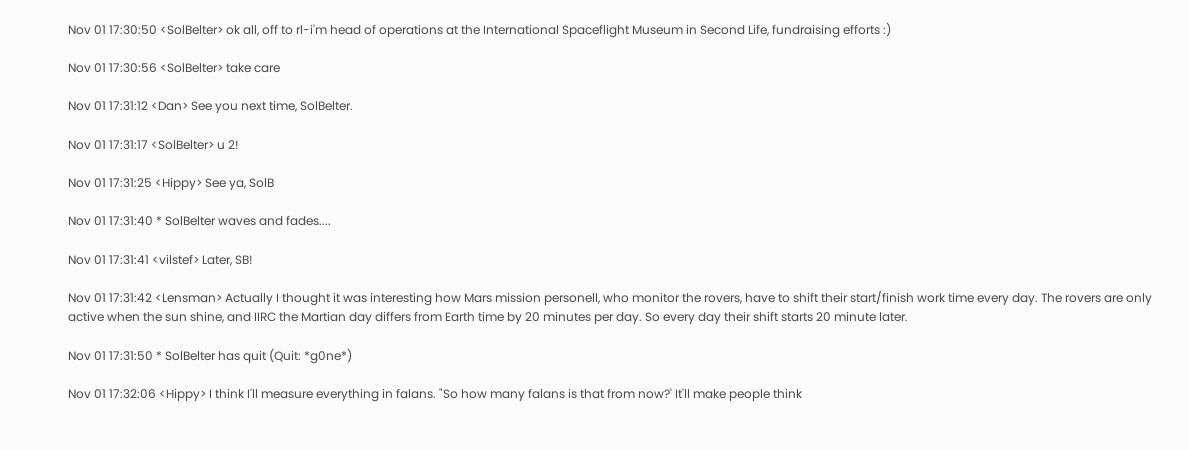Nov 01 17:30:50 <SolBelter> ok all, off to rl-i'm head of operations at the International Spaceflight Museum in Second Life, fundraising efforts :)

Nov 01 17:30:56 <SolBelter> take care

Nov 01 17:31:12 <Dan> See you next time, SolBelter.

Nov 01 17:31:17 <SolBelter> u 2!

Nov 01 17:31:25 <Hippy> See ya, SolB

Nov 01 17:31:40 * SolBelter waves and fades....

Nov 01 17:31:41 <vilstef> Later, SB!

Nov 01 17:31:42 <Lensman> Actually I thought it was interesting how Mars mission personell, who monitor the rovers, have to shift their start/finish work time every day. The rovers are only active when the sun shine, and IIRC the Martian day differs from Earth time by 20 minutes per day. So every day their shift starts 20 minute later.

Nov 01 17:31:50 * SolBelter has quit (Quit: *g0ne*)

Nov 01 17:32:06 <Hippy> I think I'll measure everything in falans. "So how many falans is that from now?' It'll make people think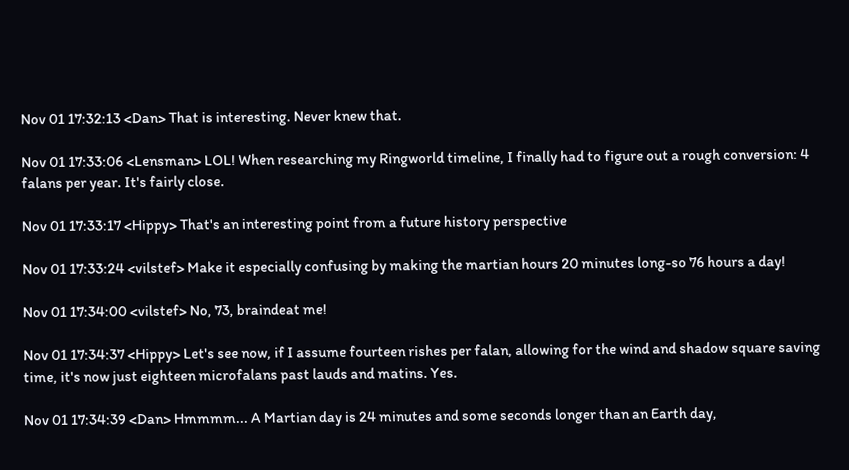Nov 01 17:32:13 <Dan> That is interesting. Never knew that.

Nov 01 17:33:06 <Lensman> LOL! When researching my Ringworld timeline, I finally had to figure out a rough conversion: 4 falans per year. It's fairly close.

Nov 01 17:33:17 <Hippy> That's an interesting point from a future history perspective

Nov 01 17:33:24 <vilstef> Make it especially confusing by making the martian hours 20 minutes long-so 76 hours a day!

Nov 01 17:34:00 <vilstef> No, 73, braindeat me!

Nov 01 17:34:37 <Hippy> Let's see now, if I assume fourteen rishes per falan, allowing for the wind and shadow square saving time, it's now just eighteen microfalans past lauds and matins. Yes.

Nov 01 17:34:39 <Dan> Hmmmm... A Martian day is 24 minutes and some seconds longer than an Earth day,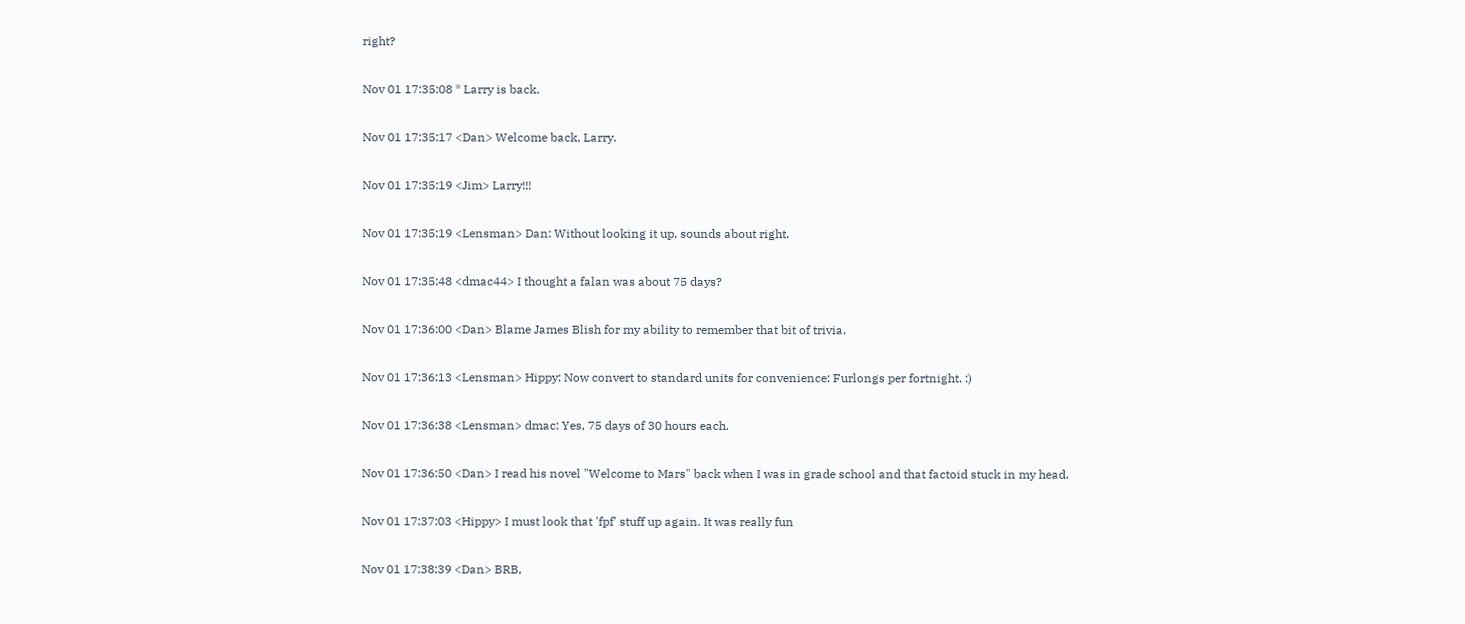right?

Nov 01 17:35:08 * Larry is back.

Nov 01 17:35:17 <Dan> Welcome back, Larry.

Nov 01 17:35:19 <Jim> Larry!!!

Nov 01 17:35:19 <Lensman> Dan: Without looking it up, sounds about right.

Nov 01 17:35:48 <dmac44> I thought a falan was about 75 days?

Nov 01 17:36:00 <Dan> Blame James Blish for my ability to remember that bit of trivia.

Nov 01 17:36:13 <Lensman> Hippy: Now convert to standard units for convenience: Furlongs per fortnight. :)

Nov 01 17:36:38 <Lensman> dmac: Yes, 75 days of 30 hours each.

Nov 01 17:36:50 <Dan> I read his novel "Welcome to Mars" back when I was in grade school and that factoid stuck in my head.

Nov 01 17:37:03 <Hippy> I must look that 'fpf' stuff up again. It was really fun

Nov 01 17:38:39 <Dan> BRB,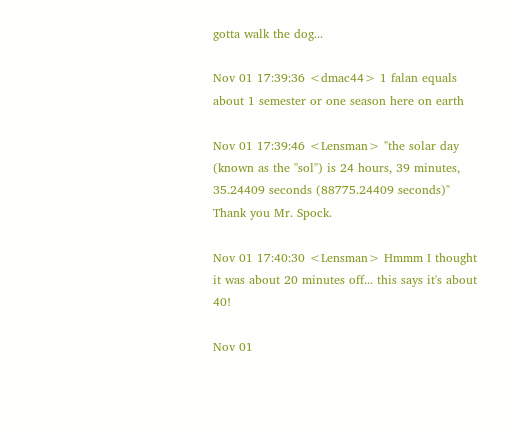gotta walk the dog...

Nov 01 17:39:36 <dmac44> 1 falan equals about 1 semester or one season here on earth

Nov 01 17:39:46 <Lensman> "the solar day (known as the "sol") is 24 hours, 39 minutes, 35.24409 seconds (88775.24409 seconds)" Thank you Mr. Spock.

Nov 01 17:40:30 <Lensman> Hmmm I thought it was about 20 minutes off... this says it's about 40!

Nov 01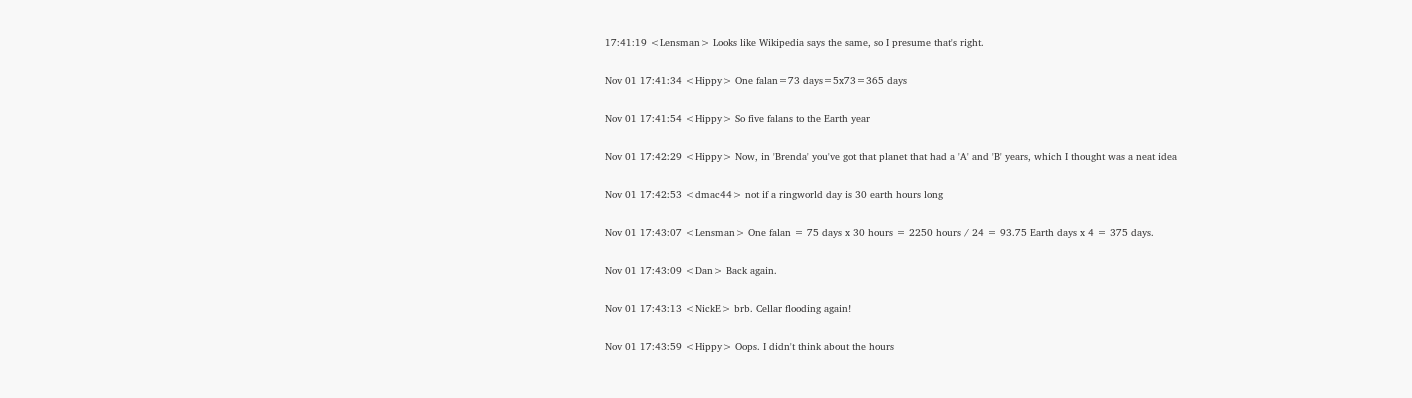17:41:19 <Lensman> Looks like Wikipedia says the same, so I presume that's right.

Nov 01 17:41:34 <Hippy> One falan=73 days=5x73=365 days

Nov 01 17:41:54 <Hippy> So five falans to the Earth year

Nov 01 17:42:29 <Hippy> Now, in 'Brenda' you've got that planet that had a 'A' and 'B' years, which I thought was a neat idea

Nov 01 17:42:53 <dmac44> not if a ringworld day is 30 earth hours long

Nov 01 17:43:07 <Lensman> One falan = 75 days x 30 hours = 2250 hours / 24 = 93.75 Earth days x 4 = 375 days.

Nov 01 17:43:09 <Dan> Back again.

Nov 01 17:43:13 <NickE> brb. Cellar flooding again!

Nov 01 17:43:59 <Hippy> Oops. I didn't think about the hours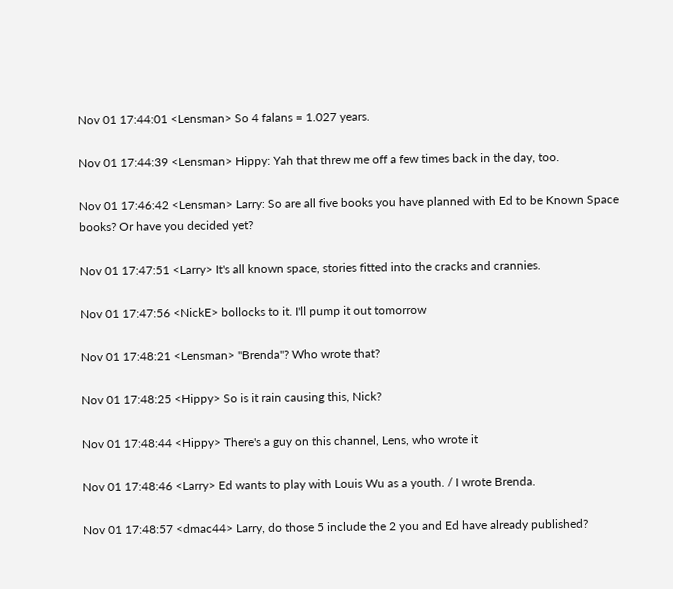Nov 01 17:44:01 <Lensman> So 4 falans = 1.027 years.

Nov 01 17:44:39 <Lensman> Hippy: Yah that threw me off a few times back in the day, too.

Nov 01 17:46:42 <Lensman> Larry: So are all five books you have planned with Ed to be Known Space books? Or have you decided yet?

Nov 01 17:47:51 <Larry> It's all known space, stories fitted into the cracks and crannies.

Nov 01 17:47:56 <NickE> bollocks to it. I'll pump it out tomorrow

Nov 01 17:48:21 <Lensman> "Brenda"? Who wrote that?

Nov 01 17:48:25 <Hippy> So is it rain causing this, Nick?

Nov 01 17:48:44 <Hippy> There's a guy on this channel, Lens, who wrote it

Nov 01 17:48:46 <Larry> Ed wants to play with Louis Wu as a youth. / I wrote Brenda.

Nov 01 17:48:57 <dmac44> Larry, do those 5 include the 2 you and Ed have already published?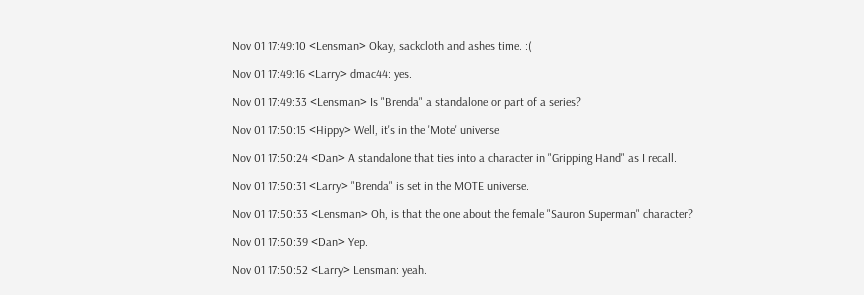Nov 01 17:49:10 <Lensman> Okay, sackcloth and ashes time. :(

Nov 01 17:49:16 <Larry> dmac44: yes.

Nov 01 17:49:33 <Lensman> Is "Brenda" a standalone or part of a series?

Nov 01 17:50:15 <Hippy> Well, it's in the 'Mote' universe

Nov 01 17:50:24 <Dan> A standalone that ties into a character in "Gripping Hand" as I recall.

Nov 01 17:50:31 <Larry> "Brenda" is set in the MOTE universe.

Nov 01 17:50:33 <Lensman> Oh, is that the one about the female "Sauron Superman" character?

Nov 01 17:50:39 <Dan> Yep.

Nov 01 17:50:52 <Larry> Lensman: yeah.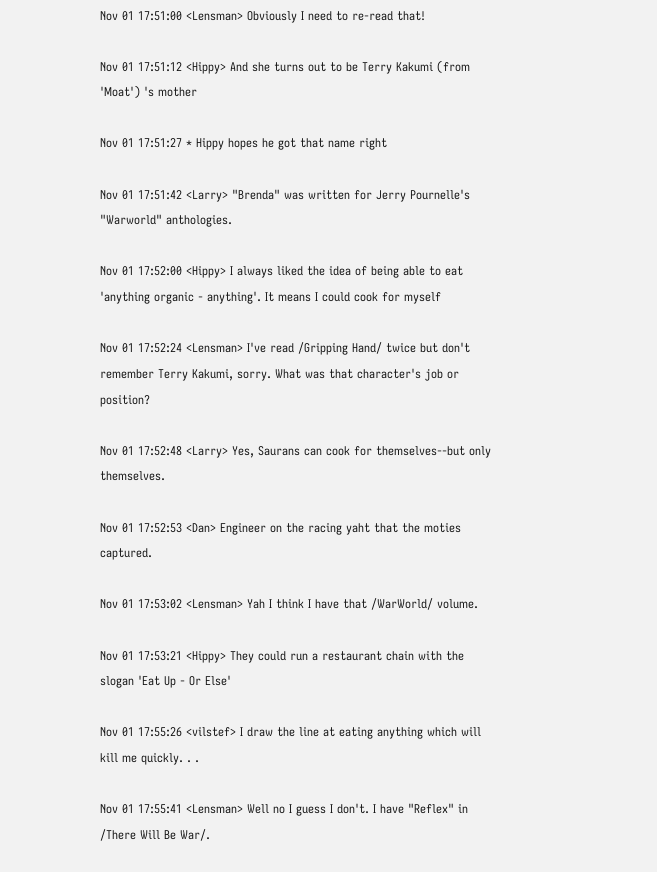Nov 01 17:51:00 <Lensman> Obviously I need to re-read that!

Nov 01 17:51:12 <Hippy> And she turns out to be Terry Kakumi (from 'Moat') 's mother

Nov 01 17:51:27 * Hippy hopes he got that name right

Nov 01 17:51:42 <Larry> "Brenda" was written for Jerry Pournelle's "Warworld" anthologies.

Nov 01 17:52:00 <Hippy> I always liked the idea of being able to eat 'anything organic - anything'. It means I could cook for myself

Nov 01 17:52:24 <Lensman> I've read /Gripping Hand/ twice but don't remember Terry Kakumi, sorry. What was that character's job or position?

Nov 01 17:52:48 <Larry> Yes, Saurans can cook for themselves--but only themselves.

Nov 01 17:52:53 <Dan> Engineer on the racing yaht that the moties captured.

Nov 01 17:53:02 <Lensman> Yah I think I have that /WarWorld/ volume.

Nov 01 17:53:21 <Hippy> They could run a restaurant chain with the slogan 'Eat Up - Or Else'

Nov 01 17:55:26 <vilstef> I draw the line at eating anything which will kill me quickly. . .

Nov 01 17:55:41 <Lensman> Well no I guess I don't. I have "Reflex" in /There Will Be War/.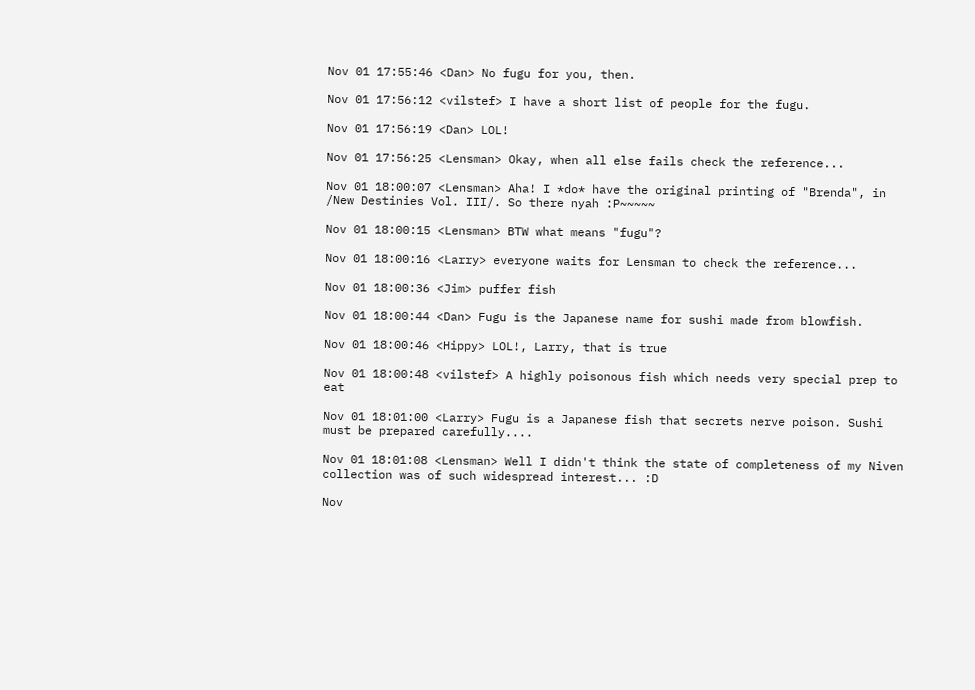Nov 01 17:55:46 <Dan> No fugu for you, then.

Nov 01 17:56:12 <vilstef> I have a short list of people for the fugu.

Nov 01 17:56:19 <Dan> LOL!

Nov 01 17:56:25 <Lensman> Okay, when all else fails check the reference...

Nov 01 18:00:07 <Lensman> Aha! I *do* have the original printing of "Brenda", in /New Destinies Vol. III/. So there nyah :P~~~~~

Nov 01 18:00:15 <Lensman> BTW what means "fugu"?

Nov 01 18:00:16 <Larry> everyone waits for Lensman to check the reference...

Nov 01 18:00:36 <Jim> puffer fish

Nov 01 18:00:44 <Dan> Fugu is the Japanese name for sushi made from blowfish.

Nov 01 18:00:46 <Hippy> LOL!, Larry, that is true

Nov 01 18:00:48 <vilstef> A highly poisonous fish which needs very special prep to eat

Nov 01 18:01:00 <Larry> Fugu is a Japanese fish that secrets nerve poison. Sushi must be prepared carefully....

Nov 01 18:01:08 <Lensman> Well I didn't think the state of completeness of my Niven collection was of such widespread interest... :D

Nov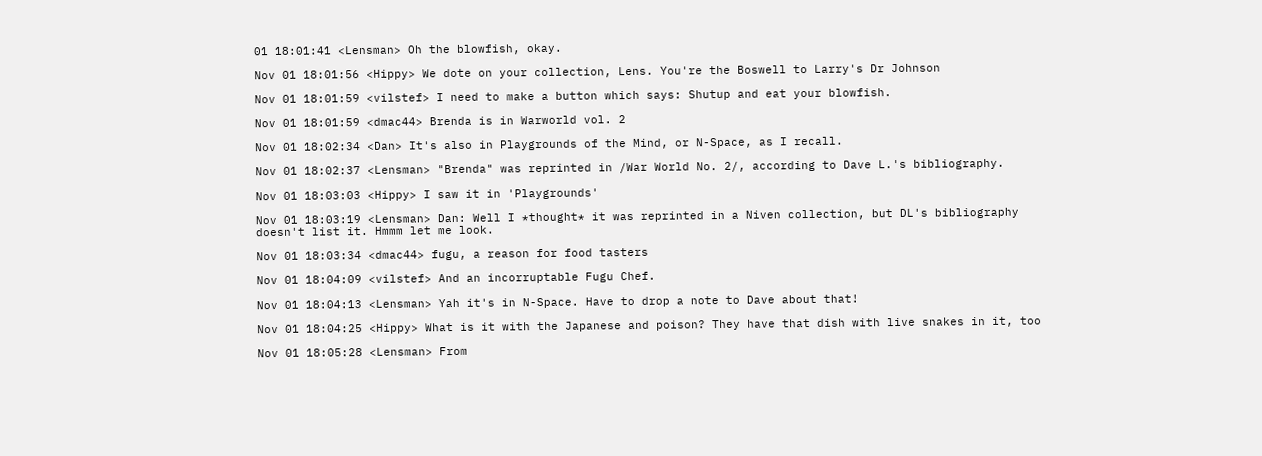01 18:01:41 <Lensman> Oh the blowfish, okay.

Nov 01 18:01:56 <Hippy> We dote on your collection, Lens. You're the Boswell to Larry's Dr Johnson

Nov 01 18:01:59 <vilstef> I need to make a button which says: Shutup and eat your blowfish.

Nov 01 18:01:59 <dmac44> Brenda is in Warworld vol. 2

Nov 01 18:02:34 <Dan> It's also in Playgrounds of the Mind, or N-Space, as I recall.

Nov 01 18:02:37 <Lensman> "Brenda" was reprinted in /War World No. 2/, according to Dave L.'s bibliography.

Nov 01 18:03:03 <Hippy> I saw it in 'Playgrounds'

Nov 01 18:03:19 <Lensman> Dan: Well I *thought* it was reprinted in a Niven collection, but DL's bibliography doesn't list it. Hmmm let me look.

Nov 01 18:03:34 <dmac44> fugu, a reason for food tasters

Nov 01 18:04:09 <vilstef> And an incorruptable Fugu Chef.

Nov 01 18:04:13 <Lensman> Yah it's in N-Space. Have to drop a note to Dave about that!

Nov 01 18:04:25 <Hippy> What is it with the Japanese and poison? They have that dish with live snakes in it, too

Nov 01 18:05:28 <Lensman> From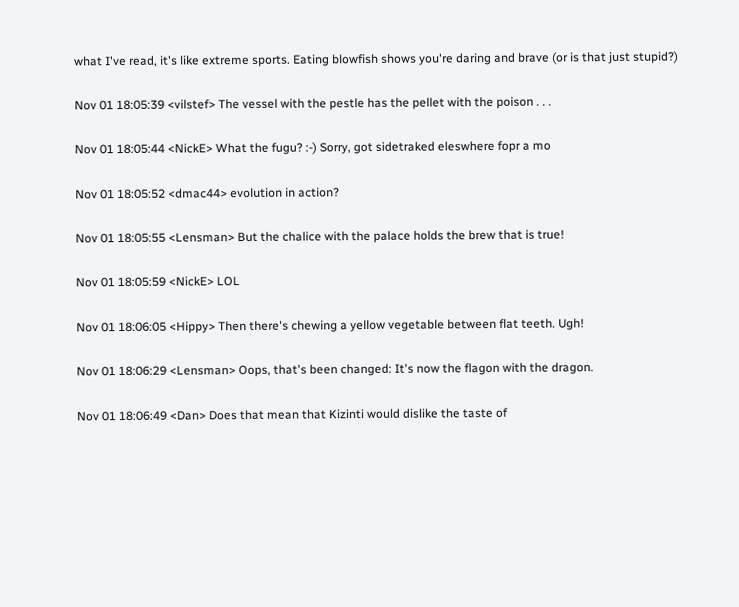what I've read, it's like extreme sports. Eating blowfish shows you're daring and brave (or is that just stupid?)

Nov 01 18:05:39 <vilstef> The vessel with the pestle has the pellet with the poison . . .

Nov 01 18:05:44 <NickE> What the fugu? :-) Sorry, got sidetraked eleswhere fopr a mo

Nov 01 18:05:52 <dmac44> evolution in action?

Nov 01 18:05:55 <Lensman> But the chalice with the palace holds the brew that is true!

Nov 01 18:05:59 <NickE> LOL

Nov 01 18:06:05 <Hippy> Then there's chewing a yellow vegetable between flat teeth. Ugh!

Nov 01 18:06:29 <Lensman> Oops, that's been changed: It's now the flagon with the dragon.

Nov 01 18:06:49 <Dan> Does that mean that Kizinti would dislike the taste of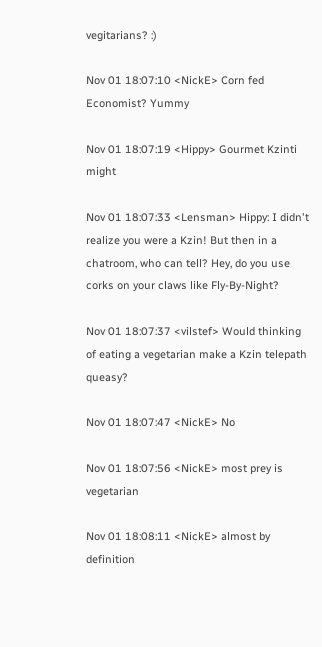vegitarians? :)

Nov 01 18:07:10 <NickE> Corn fed Economist? Yummy

Nov 01 18:07:19 <Hippy> Gourmet Kzinti might

Nov 01 18:07:33 <Lensman> Hippy: I didn't realize you were a Kzin! But then in a chatroom, who can tell? Hey, do you use corks on your claws like Fly-By-Night?

Nov 01 18:07:37 <vilstef> Would thinking of eating a vegetarian make a Kzin telepath queasy?

Nov 01 18:07:47 <NickE> No

Nov 01 18:07:56 <NickE> most prey is vegetarian

Nov 01 18:08:11 <NickE> almost by definition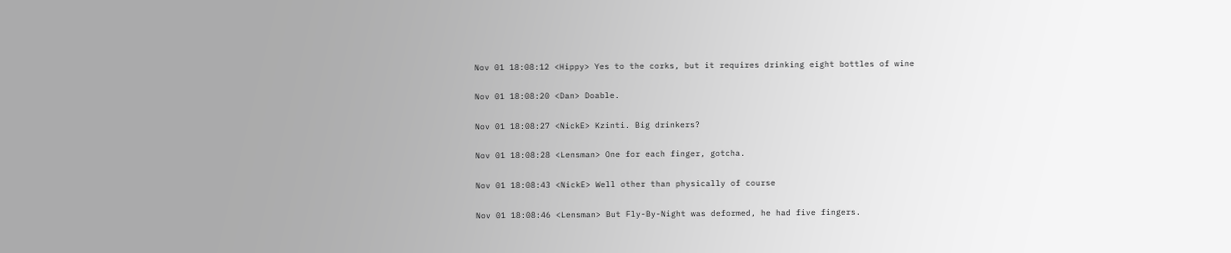Nov 01 18:08:12 <Hippy> Yes to the corks, but it requires drinking eight bottles of wine

Nov 01 18:08:20 <Dan> Doable.

Nov 01 18:08:27 <NickE> Kzinti. Big drinkers?

Nov 01 18:08:28 <Lensman> One for each finger, gotcha.

Nov 01 18:08:43 <NickE> Well other than physically of course

Nov 01 18:08:46 <Lensman> But Fly-By-Night was deformed, he had five fingers.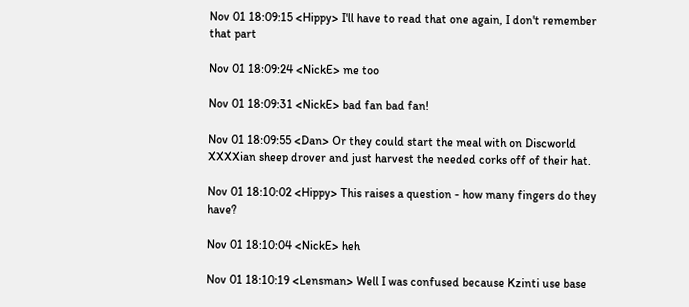Nov 01 18:09:15 <Hippy> I'll have to read that one again, I don't remember that part

Nov 01 18:09:24 <NickE> me too

Nov 01 18:09:31 <NickE> bad fan bad fan!

Nov 01 18:09:55 <Dan> Or they could start the meal with on Discworld XXXXian sheep drover and just harvest the needed corks off of their hat.

Nov 01 18:10:02 <Hippy> This raises a question - how many fingers do they have?

Nov 01 18:10:04 <NickE> heh

Nov 01 18:10:19 <Lensman> Well I was confused because Kzinti use base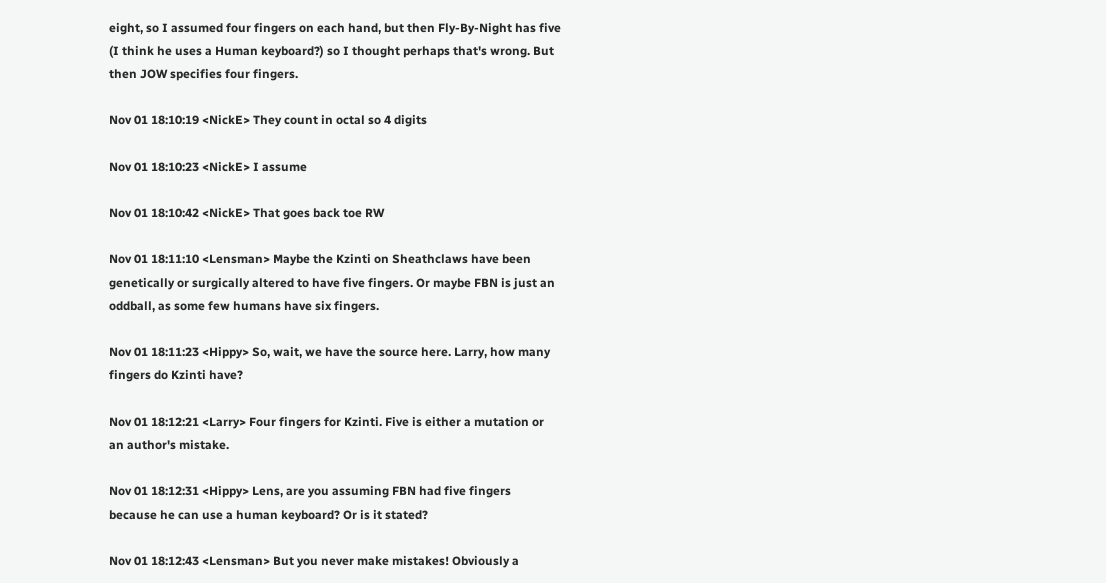eight, so I assumed four fingers on each hand, but then Fly-By-Night has five (I think he uses a Human keyboard?) so I thought perhaps that's wrong. But then JOW specifies four fingers.

Nov 01 18:10:19 <NickE> They count in octal so 4 digits

Nov 01 18:10:23 <NickE> I assume

Nov 01 18:10:42 <NickE> That goes back toe RW

Nov 01 18:11:10 <Lensman> Maybe the Kzinti on Sheathclaws have been genetically or surgically altered to have five fingers. Or maybe FBN is just an oddball, as some few humans have six fingers.

Nov 01 18:11:23 <Hippy> So, wait, we have the source here. Larry, how many fingers do Kzinti have?

Nov 01 18:12:21 <Larry> Four fingers for Kzinti. Five is either a mutation or an author's mistake.

Nov 01 18:12:31 <Hippy> Lens, are you assuming FBN had five fingers because he can use a human keyboard? Or is it stated?

Nov 01 18:12:43 <Lensman> But you never make mistakes! Obviously a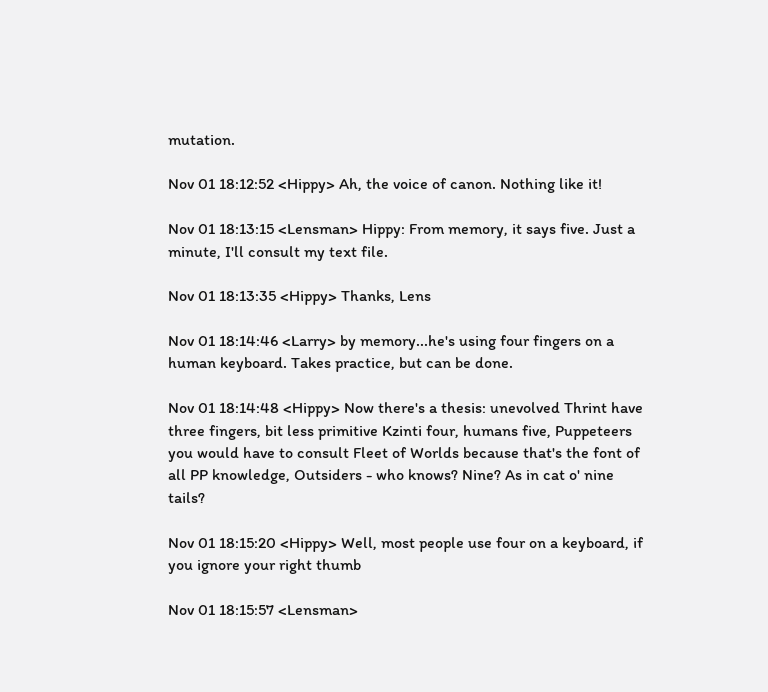mutation.

Nov 01 18:12:52 <Hippy> Ah, the voice of canon. Nothing like it!

Nov 01 18:13:15 <Lensman> Hippy: From memory, it says five. Just a minute, I'll consult my text file.

Nov 01 18:13:35 <Hippy> Thanks, Lens

Nov 01 18:14:46 <Larry> by memory...he's using four fingers on a human keyboard. Takes practice, but can be done.

Nov 01 18:14:48 <Hippy> Now there's a thesis: unevolved Thrint have three fingers, bit less primitive Kzinti four, humans five, Puppeteers you would have to consult Fleet of Worlds because that's the font of all PP knowledge, Outsiders - who knows? Nine? As in cat o' nine tails?

Nov 01 18:15:20 <Hippy> Well, most people use four on a keyboard, if you ignore your right thumb

Nov 01 18:15:57 <Lensman>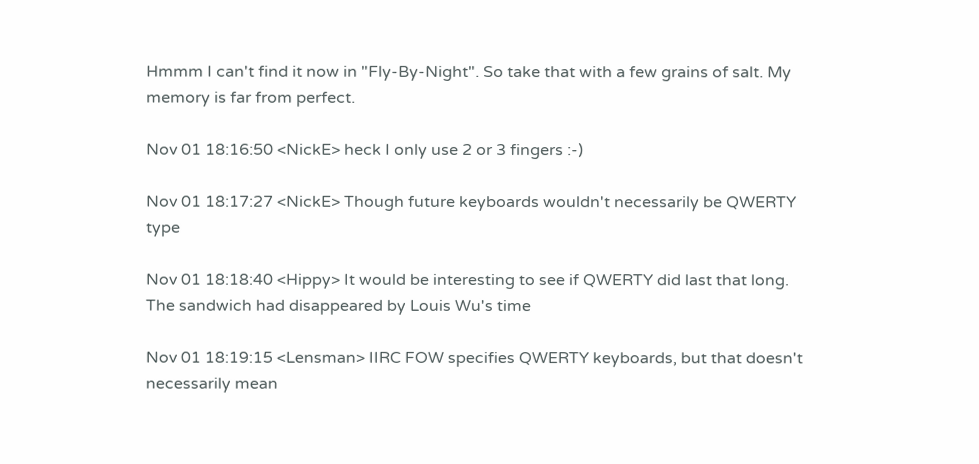Hmmm I can't find it now in "Fly-By-Night". So take that with a few grains of salt. My memory is far from perfect.

Nov 01 18:16:50 <NickE> heck I only use 2 or 3 fingers :-)

Nov 01 18:17:27 <NickE> Though future keyboards wouldn't necessarily be QWERTY type

Nov 01 18:18:40 <Hippy> It would be interesting to see if QWERTY did last that long. The sandwich had disappeared by Louis Wu's time

Nov 01 18:19:15 <Lensman> IIRC FOW specifies QWERTY keyboards, but that doesn't necessarily mean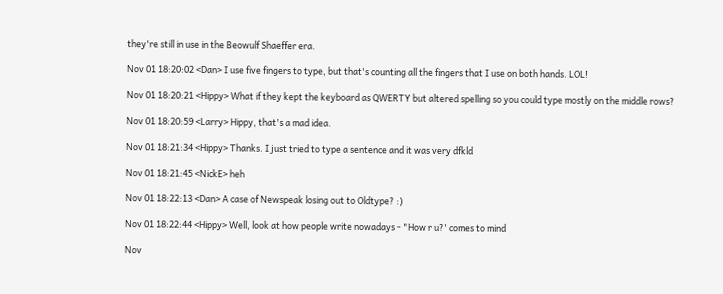they're still in use in the Beowulf Shaeffer era.

Nov 01 18:20:02 <Dan> I use five fingers to type, but that's counting all the fingers that I use on both hands. LOL!

Nov 01 18:20:21 <Hippy> What if they kept the keyboard as QWERTY but altered spelling so you could type mostly on the middle rows?

Nov 01 18:20:59 <Larry> Hippy, that's a mad idea.

Nov 01 18:21:34 <Hippy> Thanks. I just tried to type a sentence and it was very dfkld

Nov 01 18:21:45 <NickE> heh

Nov 01 18:22:13 <Dan> A case of Newspeak losing out to Oldtype? :)

Nov 01 18:22:44 <Hippy> Well, look at how people write nowadays - "How r u?' comes to mind

Nov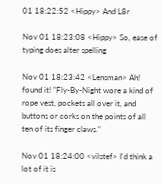01 18:22:52 <Hippy> And L8r

Nov 01 18:23:08 <Hippy> So, ease of typing does alter spelling

Nov 01 18:23:42 <Lensman> Ah! found it! "Fly-By-Night wore a kind of rope vest, pockets all over it, and buttons or corks on the points of all ten of its finger claws."

Nov 01 18:24:00 <vilstef> I'd think a lot of it is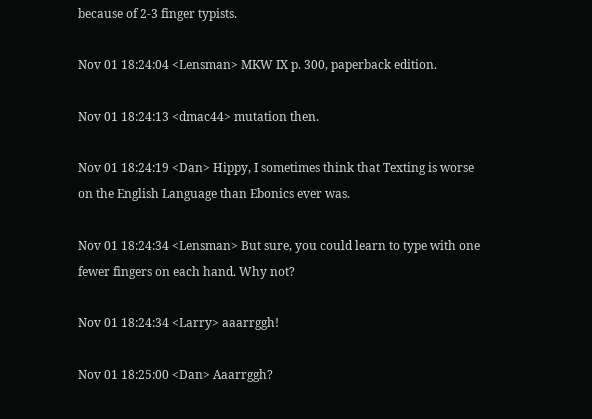because of 2-3 finger typists.

Nov 01 18:24:04 <Lensman> MKW IX p. 300, paperback edition.

Nov 01 18:24:13 <dmac44> mutation then.

Nov 01 18:24:19 <Dan> Hippy, I sometimes think that Texting is worse on the English Language than Ebonics ever was.

Nov 01 18:24:34 <Lensman> But sure, you could learn to type with one fewer fingers on each hand. Why not?

Nov 01 18:24:34 <Larry> aaarrggh!

Nov 01 18:25:00 <Dan> Aaarrggh?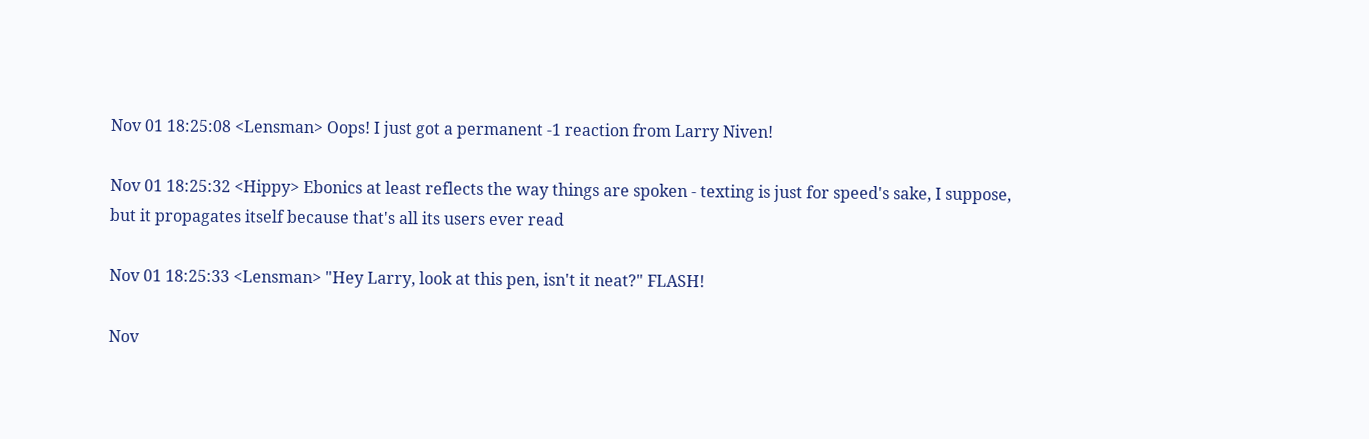Nov 01 18:25:08 <Lensman> Oops! I just got a permanent -1 reaction from Larry Niven!

Nov 01 18:25:32 <Hippy> Ebonics at least reflects the way things are spoken - texting is just for speed's sake, I suppose, but it propagates itself because that's all its users ever read

Nov 01 18:25:33 <Lensman> "Hey Larry, look at this pen, isn't it neat?" FLASH!

Nov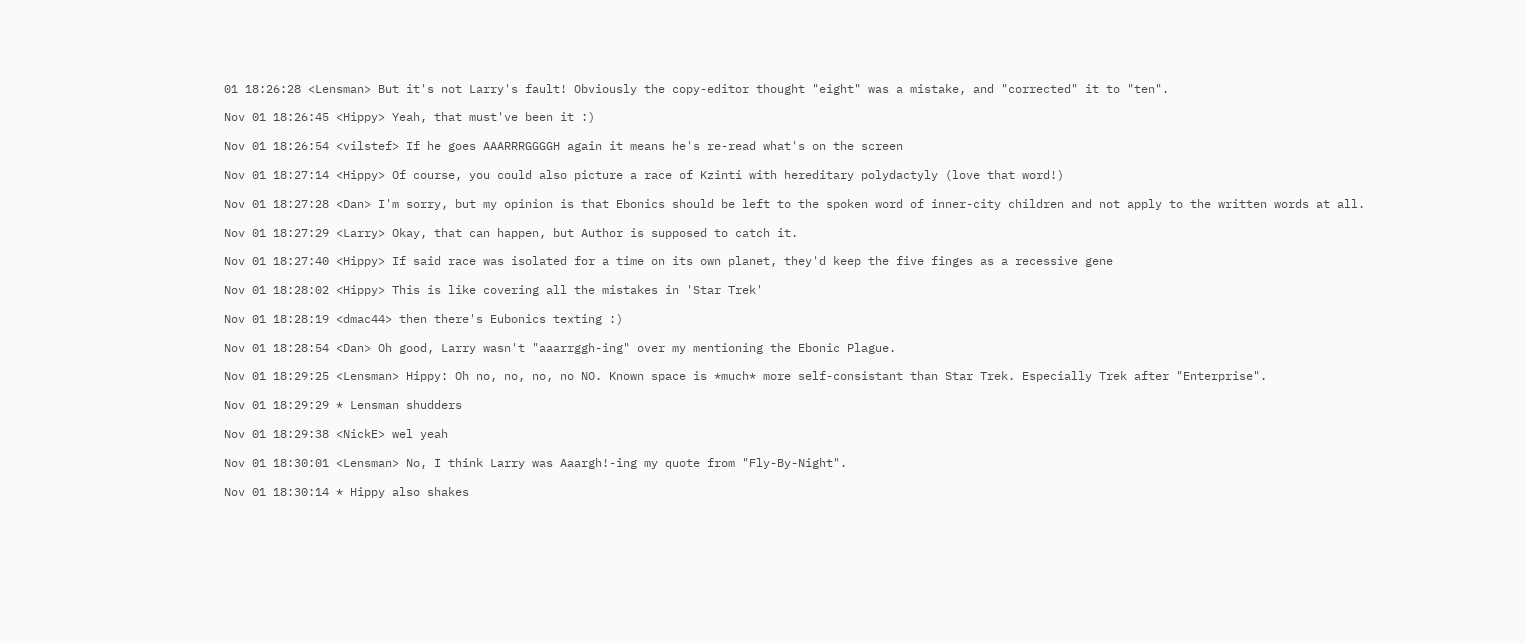01 18:26:28 <Lensman> But it's not Larry's fault! Obviously the copy-editor thought "eight" was a mistake, and "corrected" it to "ten".

Nov 01 18:26:45 <Hippy> Yeah, that must've been it :)

Nov 01 18:26:54 <vilstef> If he goes AAARRRGGGGH again it means he's re-read what's on the screen

Nov 01 18:27:14 <Hippy> Of course, you could also picture a race of Kzinti with hereditary polydactyly (love that word!)

Nov 01 18:27:28 <Dan> I'm sorry, but my opinion is that Ebonics should be left to the spoken word of inner-city children and not apply to the written words at all.

Nov 01 18:27:29 <Larry> Okay, that can happen, but Author is supposed to catch it.

Nov 01 18:27:40 <Hippy> If said race was isolated for a time on its own planet, they'd keep the five finges as a recessive gene

Nov 01 18:28:02 <Hippy> This is like covering all the mistakes in 'Star Trek'

Nov 01 18:28:19 <dmac44> then there's Eubonics texting :)

Nov 01 18:28:54 <Dan> Oh good, Larry wasn't "aaarrggh-ing" over my mentioning the Ebonic Plague.

Nov 01 18:29:25 <Lensman> Hippy: Oh no, no, no, no NO. Known space is *much* more self-consistant than Star Trek. Especially Trek after "Enterprise".

Nov 01 18:29:29 * Lensman shudders

Nov 01 18:29:38 <NickE> wel yeah

Nov 01 18:30:01 <Lensman> No, I think Larry was Aaargh!-ing my quote from "Fly-By-Night".

Nov 01 18:30:14 * Hippy also shakes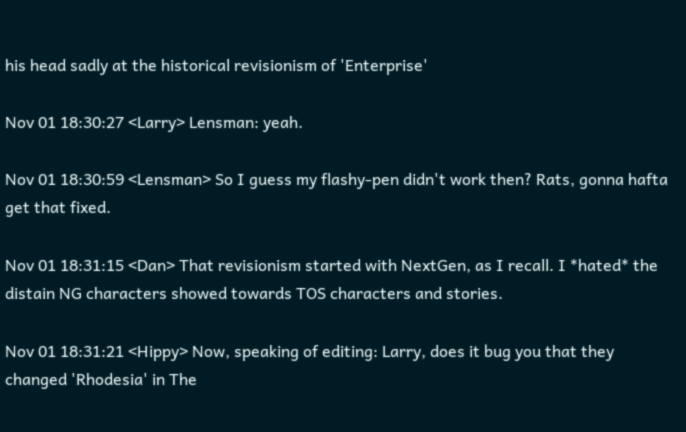his head sadly at the historical revisionism of 'Enterprise'

Nov 01 18:30:27 <Larry> Lensman: yeah.

Nov 01 18:30:59 <Lensman> So I guess my flashy-pen didn't work then? Rats, gonna hafta get that fixed.

Nov 01 18:31:15 <Dan> That revisionism started with NextGen, as I recall. I *hated* the distain NG characters showed towards TOS characters and stories.

Nov 01 18:31:21 <Hippy> Now, speaking of editing: Larry, does it bug you that they changed 'Rhodesia' in The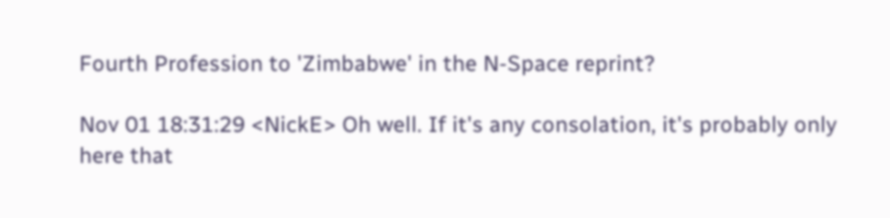Fourth Profession to 'Zimbabwe' in the N-Space reprint?

Nov 01 18:31:29 <NickE> Oh well. If it's any consolation, it's probably only here that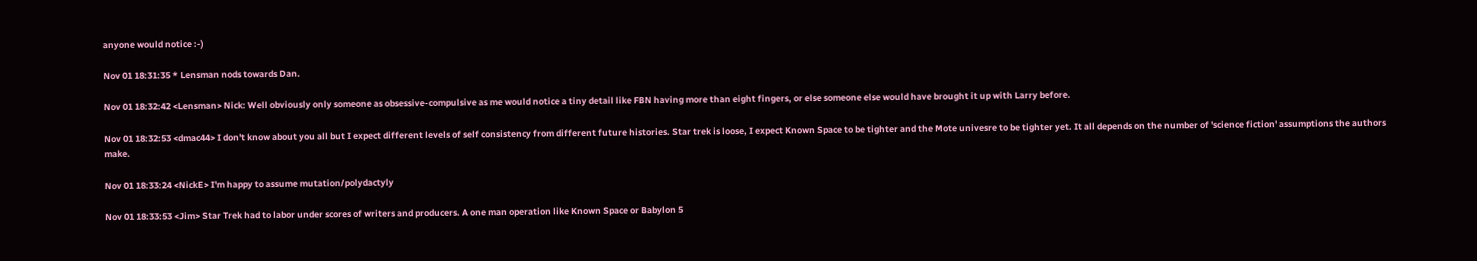anyone would notice :-)

Nov 01 18:31:35 * Lensman nods towards Dan.

Nov 01 18:32:42 <Lensman> Nick: Well obviously only someone as obsessive-compulsive as me would notice a tiny detail like FBN having more than eight fingers, or else someone else would have brought it up with Larry before.

Nov 01 18:32:53 <dmac44> I don't know about you all but I expect different levels of self consistency from different future histories. Star trek is loose, I expect Known Space to be tighter and the Mote univesre to be tighter yet. It all depends on the number of 'science fiction' assumptions the authors make.

Nov 01 18:33:24 <NickE> I'm happy to assume mutation/polydactyly

Nov 01 18:33:53 <Jim> Star Trek had to labor under scores of writers and producers. A one man operation like Known Space or Babylon 5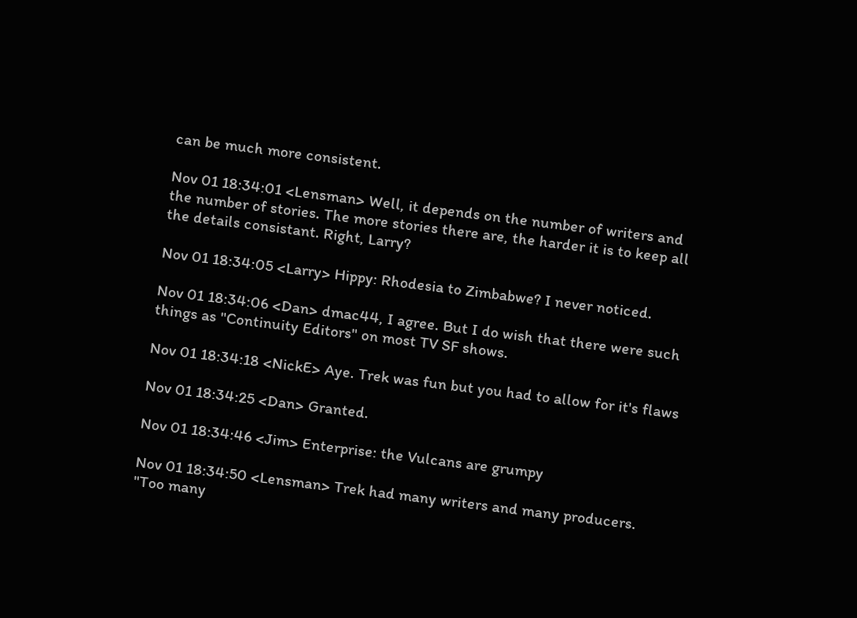can be much more consistent.

Nov 01 18:34:01 <Lensman> Well, it depends on the number of writers and the number of stories. The more stories there are, the harder it is to keep all the details consistant. Right, Larry?

Nov 01 18:34:05 <Larry> Hippy: Rhodesia to Zimbabwe? I never noticed.

Nov 01 18:34:06 <Dan> dmac44, I agree. But I do wish that there were such things as "Continuity Editors" on most TV SF shows.

Nov 01 18:34:18 <NickE> Aye. Trek was fun but you had to allow for it's flaws

Nov 01 18:34:25 <Dan> Granted.

Nov 01 18:34:46 <Jim> Enterprise: the Vulcans are grumpy

Nov 01 18:34:50 <Lensman> Trek had many writers and many producers. "Too many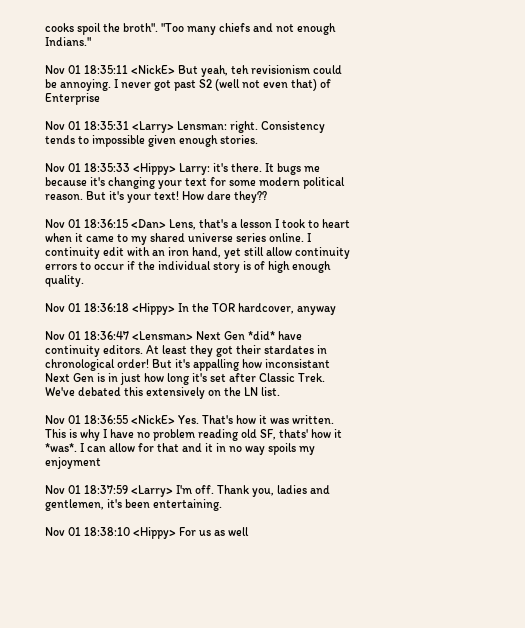cooks spoil the broth". "Too many chiefs and not enough Indians."

Nov 01 18:35:11 <NickE> But yeah, teh revisionism could be annoying. I never got past S2 (well not even that) of Enterprise

Nov 01 18:35:31 <Larry> Lensman: right. Consistency tends to impossible given enough stories.

Nov 01 18:35:33 <Hippy> Larry: it's there. It bugs me because it's changing your text for some modern political reason. But it's your text! How dare they??

Nov 01 18:36:15 <Dan> Lens, that's a lesson I took to heart when it came to my shared universe series online. I continuity edit with an iron hand, yet still allow continuity errors to occur if the individual story is of high enough quality.

Nov 01 18:36:18 <Hippy> In the TOR hardcover, anyway

Nov 01 18:36:47 <Lensman> Next Gen *did* have continuity editors. At least they got their stardates in chronological order! But it's appalling how inconsistant Next Gen is in just how long it's set after Classic Trek. We've debated this extensively on the LN list.

Nov 01 18:36:55 <NickE> Yes. That's how it was written. This is why I have no problem reading old SF, thats' how it *was*. I can allow for that and it in no way spoils my enjoyment

Nov 01 18:37:59 <Larry> I'm off. Thank you, ladies and gentlemen, it's been entertaining.

Nov 01 18:38:10 <Hippy> For us as well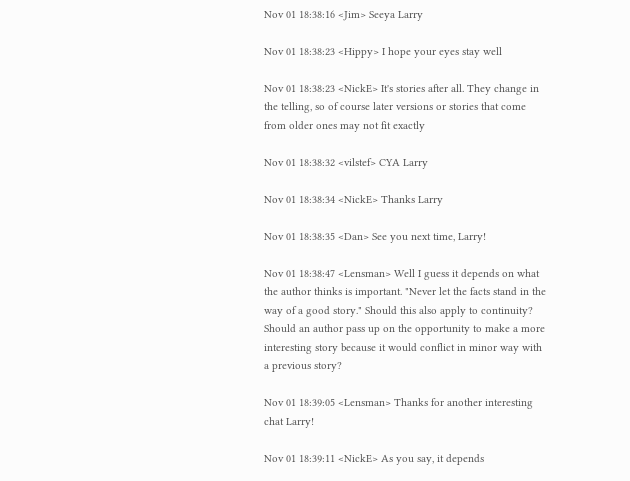Nov 01 18:38:16 <Jim> Seeya Larry

Nov 01 18:38:23 <Hippy> I hope your eyes stay well

Nov 01 18:38:23 <NickE> It's stories after all. They change in the telling, so of course later versions or stories that come from older ones may not fit exactly

Nov 01 18:38:32 <vilstef> CYA Larry

Nov 01 18:38:34 <NickE> Thanks Larry

Nov 01 18:38:35 <Dan> See you next time, Larry!

Nov 01 18:38:47 <Lensman> Well I guess it depends on what the author thinks is important. "Never let the facts stand in the way of a good story." Should this also apply to continuity? Should an author pass up on the opportunity to make a more interesting story because it would conflict in minor way with a previous story?

Nov 01 18:39:05 <Lensman> Thanks for another interesting chat Larry!

Nov 01 18:39:11 <NickE> As you say, it depends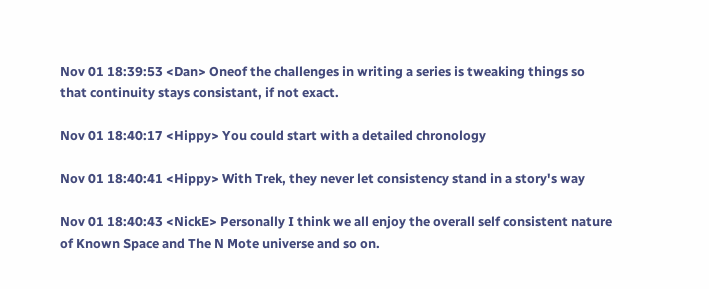Nov 01 18:39:53 <Dan> Oneof the challenges in writing a series is tweaking things so that continuity stays consistant, if not exact.

Nov 01 18:40:17 <Hippy> You could start with a detailed chronology

Nov 01 18:40:41 <Hippy> With Trek, they never let consistency stand in a story's way

Nov 01 18:40:43 <NickE> Personally I think we all enjoy the overall self consistent nature of Known Space and The N Mote universe and so on.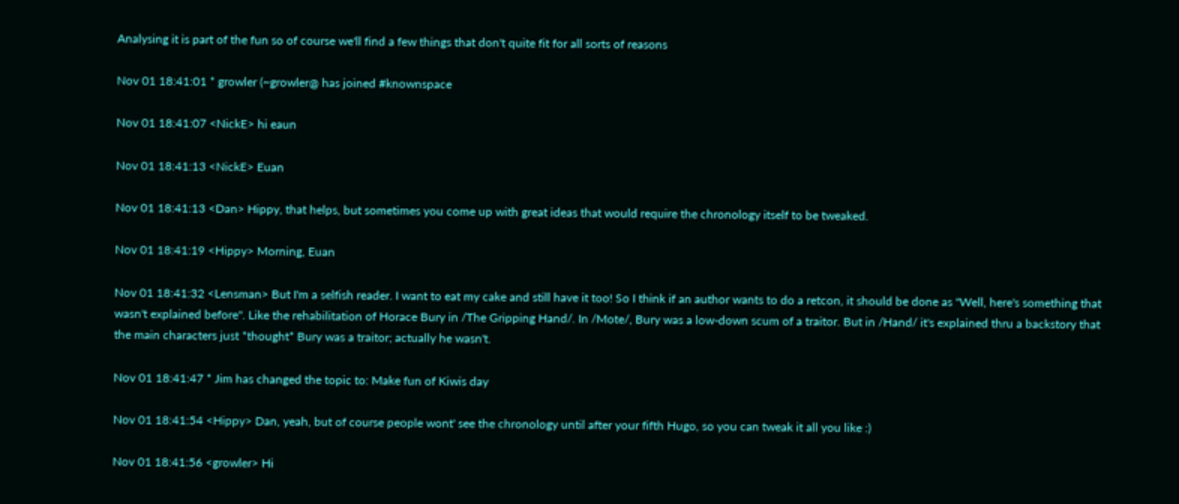Analysing it is part of the fun so of course we'll find a few things that don't quite fit for all sorts of reasons

Nov 01 18:41:01 * growler (~growler@ has joined #knownspace

Nov 01 18:41:07 <NickE> hi eaun

Nov 01 18:41:13 <NickE> Euan

Nov 01 18:41:13 <Dan> Hippy, that helps, but sometimes you come up with great ideas that would require the chronology itself to be tweaked.

Nov 01 18:41:19 <Hippy> Morning, Euan

Nov 01 18:41:32 <Lensman> But I'm a selfish reader. I want to eat my cake and still have it too! So I think if an author wants to do a retcon, it should be done as "Well, here's something that wasn't explained before". Like the rehabilitation of Horace Bury in /The Gripping Hand/. In /Mote/, Bury was a low-down scum of a traitor. But in /Hand/ it's explained thru a backstory that the main characters just *thought* Bury was a traitor; actually he wasn't.

Nov 01 18:41:47 * Jim has changed the topic to: Make fun of Kiwis day

Nov 01 18:41:54 <Hippy> Dan, yeah, but of course people wont' see the chronology until after your fifth Hugo, so you can tweak it all you like :)

Nov 01 18:41:56 <growler> Hi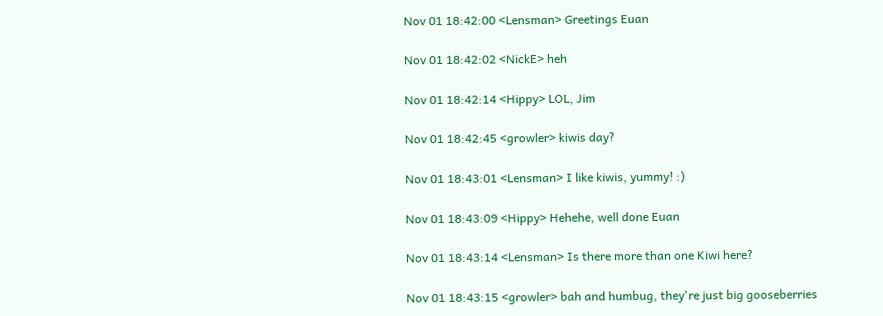Nov 01 18:42:00 <Lensman> Greetings Euan

Nov 01 18:42:02 <NickE> heh

Nov 01 18:42:14 <Hippy> LOL, Jim

Nov 01 18:42:45 <growler> kiwis day?

Nov 01 18:43:01 <Lensman> I like kiwis, yummy! :)

Nov 01 18:43:09 <Hippy> Hehehe, well done Euan

Nov 01 18:43:14 <Lensman> Is there more than one Kiwi here?

Nov 01 18:43:15 <growler> bah and humbug, they're just big gooseberries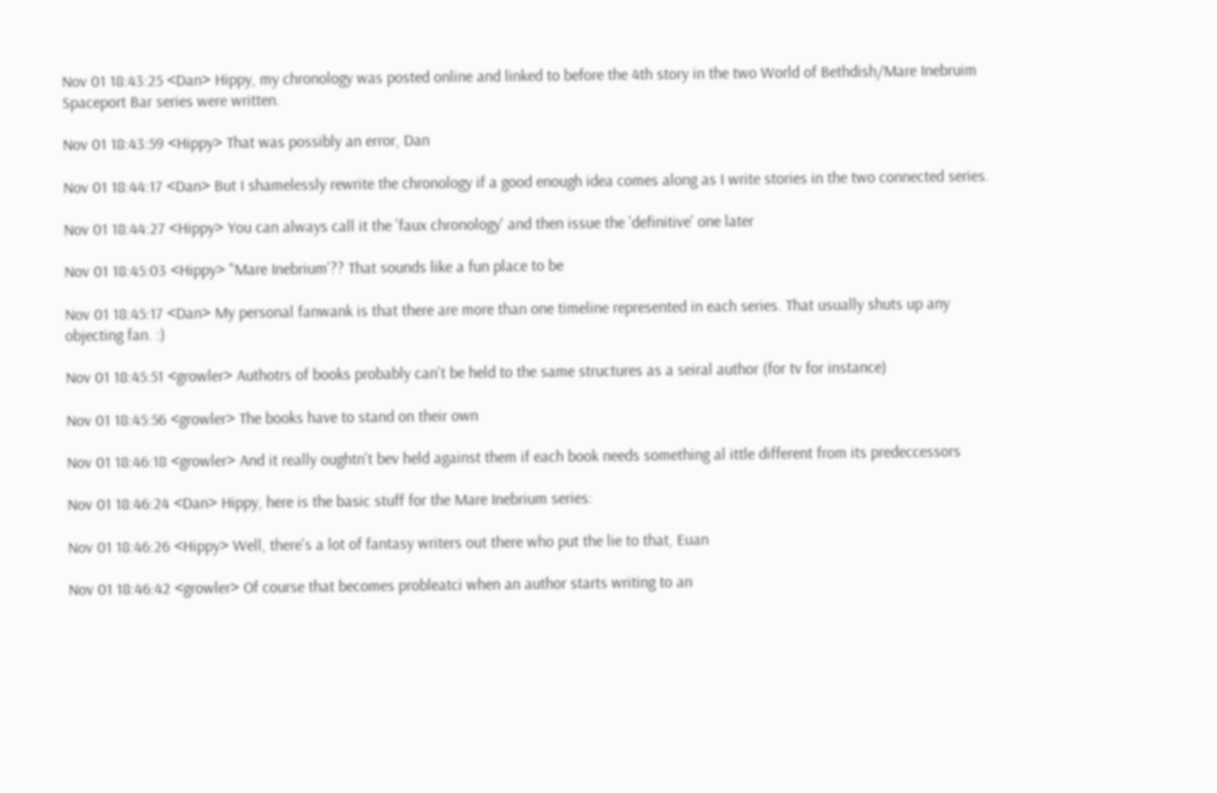Nov 01 18:43:25 <Dan> Hippy, my chronology was posted online and linked to before the 4th story in the two World of Bethdish/Mare Inebruim Spaceport Bar series were written.

Nov 01 18:43:59 <Hippy> That was possibly an error, Dan

Nov 01 18:44:17 <Dan> But I shamelessly rewrite the chronology if a good enough idea comes along as I write stories in the two connected series.

Nov 01 18:44:27 <Hippy> You can always call it the 'faux chronology' and then issue the 'definitive' one later

Nov 01 18:45:03 <Hippy> "Mare Inebrium'?? That sounds like a fun place to be

Nov 01 18:45:17 <Dan> My personal fanwank is that there are more than one timeline represented in each series. That usually shuts up any objecting fan. :)

Nov 01 18:45:51 <growler> Authotrs of books probably can't be held to the same structures as a seiral author (for tv for instance)

Nov 01 18:45:56 <growler> The books have to stand on their own

Nov 01 18:46:18 <growler> And it really oughtn't bev held against them if each book needs something al ittle different from its predeccessors

Nov 01 18:46:24 <Dan> Hippy, here is the basic stuff for the Mare Inebrium series:

Nov 01 18:46:26 <Hippy> Well, there's a lot of fantasy writers out there who put the lie to that, Euan

Nov 01 18:46:42 <growler> Of course that becomes probleatci when an author starts writing to an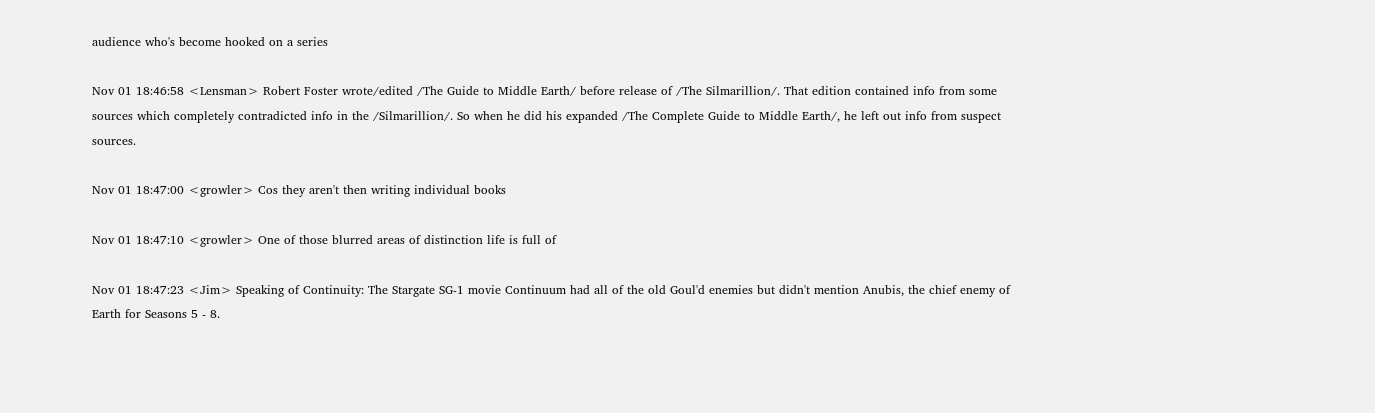audience who's become hooked on a series

Nov 01 18:46:58 <Lensman> Robert Foster wrote/edited /The Guide to Middle Earth/ before release of /The Silmarillion/. That edition contained info from some sources which completely contradicted info in the /Silmarillion/. So when he did his expanded /The Complete Guide to Middle Earth/, he left out info from suspect sources.

Nov 01 18:47:00 <growler> Cos they aren't then writing individual books

Nov 01 18:47:10 <growler> One of those blurred areas of distinction life is full of

Nov 01 18:47:23 <Jim> Speaking of Continuity: The Stargate SG-1 movie Continuum had all of the old Goul'd enemies but didn't mention Anubis, the chief enemy of Earth for Seasons 5 - 8.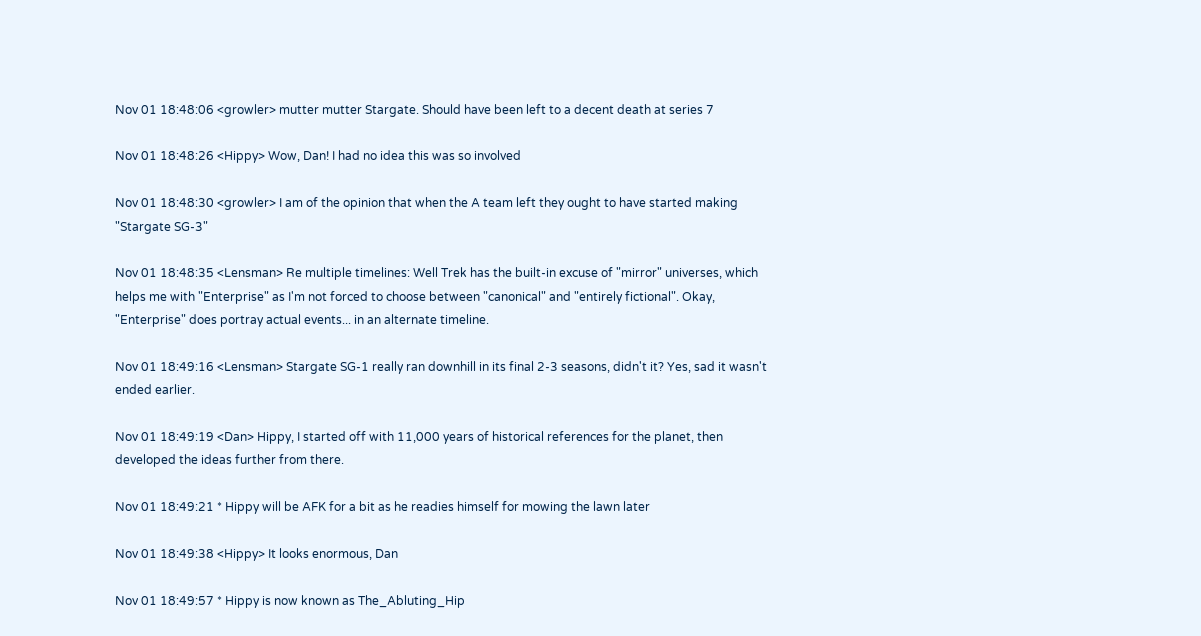Nov 01 18:48:06 <growler> mutter mutter Stargate. Should have been left to a decent death at series 7

Nov 01 18:48:26 <Hippy> Wow, Dan! I had no idea this was so involved

Nov 01 18:48:30 <growler> I am of the opinion that when the A team left they ought to have started making "Stargate SG-3"

Nov 01 18:48:35 <Lensman> Re multiple timelines: Well Trek has the built-in excuse of "mirror" universes, which helps me with "Enterprise" as I'm not forced to choose between "canonical" and "entirely fictional". Okay, "Enterprise" does portray actual events... in an alternate timeline.

Nov 01 18:49:16 <Lensman> Stargate SG-1 really ran downhill in its final 2-3 seasons, didn't it? Yes, sad it wasn't ended earlier.

Nov 01 18:49:19 <Dan> Hippy, I started off with 11,000 years of historical references for the planet, then developed the ideas further from there.

Nov 01 18:49:21 * Hippy will be AFK for a bit as he readies himself for mowing the lawn later

Nov 01 18:49:38 <Hippy> It looks enormous, Dan

Nov 01 18:49:57 * Hippy is now known as The_Abluting_Hip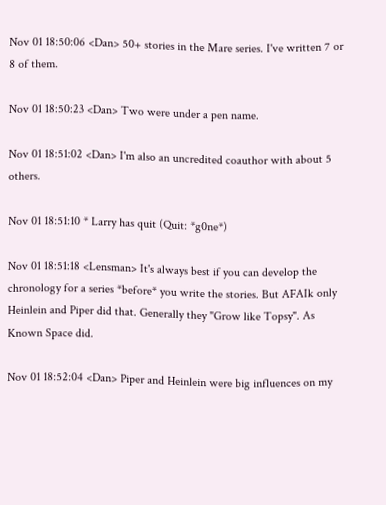Nov 01 18:50:06 <Dan> 50+ stories in the Mare series. I've written 7 or 8 of them.

Nov 01 18:50:23 <Dan> Two were under a pen name.

Nov 01 18:51:02 <Dan> I'm also an uncredited coauthor with about 5 others.

Nov 01 18:51:10 * Larry has quit (Quit: *g0ne*)

Nov 01 18:51:18 <Lensman> It's always best if you can develop the chronology for a series *before* you write the stories. But AFAIk only Heinlein and Piper did that. Generally they "Grow like Topsy". As Known Space did.

Nov 01 18:52:04 <Dan> Piper and Heinlein were big influences on my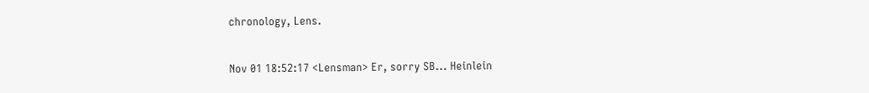chronology, Lens.

Nov 01 18:52:17 <Lensman> Er, sorry SB... Heinlein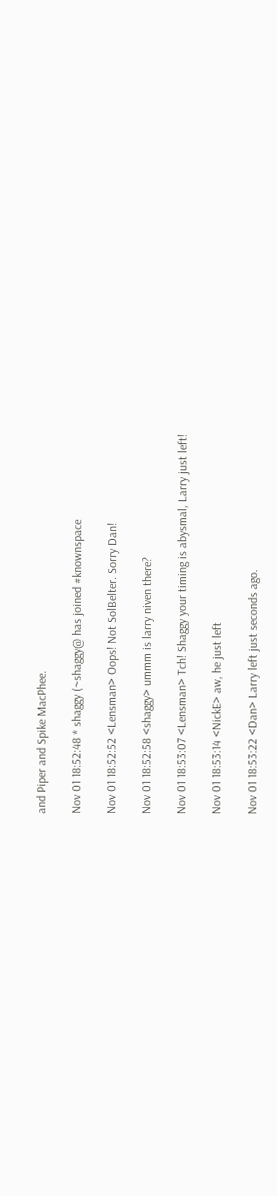and Piper and Spike MacPhee.

Nov 01 18:52:48 * shaggy (~shaggy@ has joined #knownspace

Nov 01 18:52:52 <Lensman> Oops! Not SolBelter. Sorry Dan!

Nov 01 18:52:58 <shaggy> ummm is larry niven there?

Nov 01 18:53:07 <Lensman> Tch! Shaggy your timing is abysmal, Larry just left!

Nov 01 18:53:14 <NickE> aw, he just left

Nov 01 18:53:22 <Dan> Larry left just seconds ago.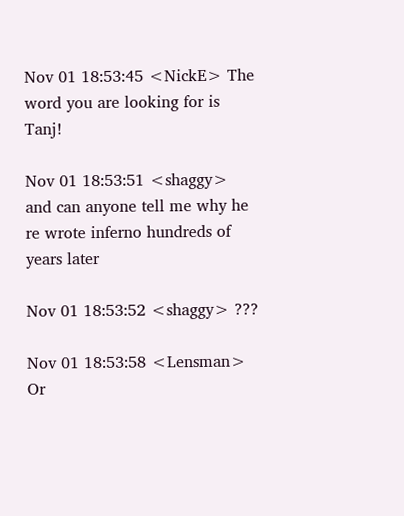Nov 01 18:53:45 <NickE> The word you are looking for is Tanj!

Nov 01 18:53:51 <shaggy> and can anyone tell me why he re wrote inferno hundreds of years later

Nov 01 18:53:52 <shaggy> ???

Nov 01 18:53:58 <Lensman> Or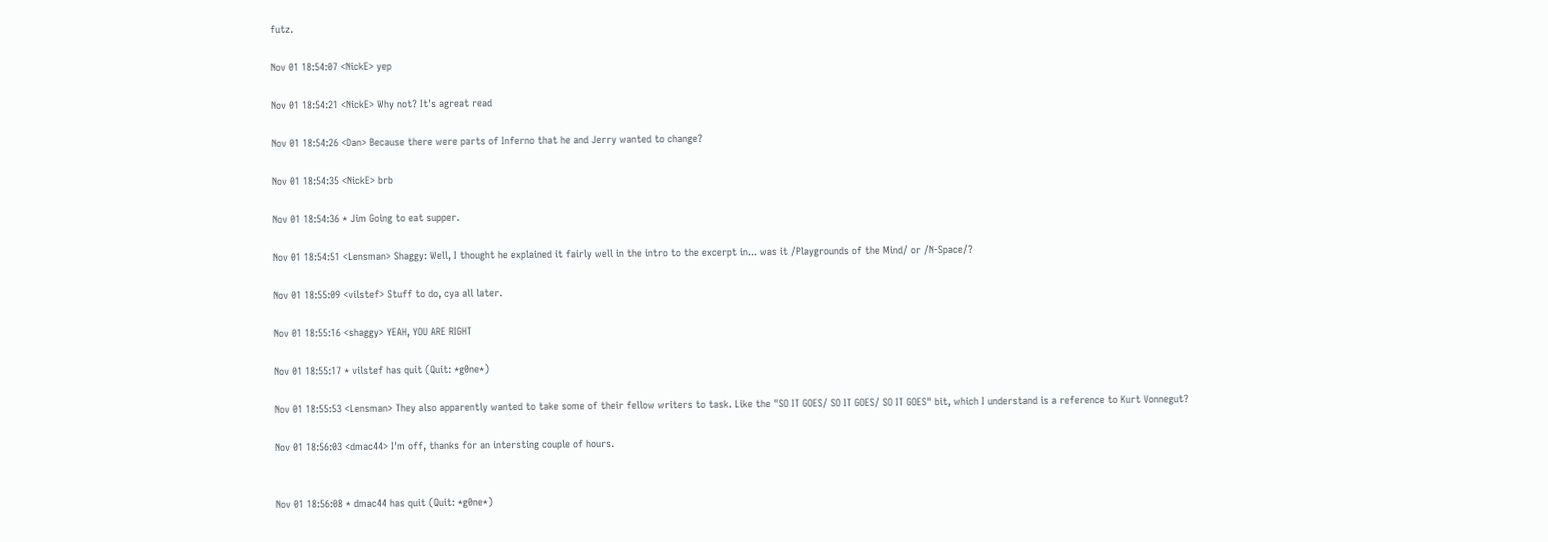futz.

Nov 01 18:54:07 <NickE> yep

Nov 01 18:54:21 <NickE> Why not? It's agreat read

Nov 01 18:54:26 <Dan> Because there were parts of Inferno that he and Jerry wanted to change?

Nov 01 18:54:35 <NickE> brb

Nov 01 18:54:36 * Jim Going to eat supper.

Nov 01 18:54:51 <Lensman> Shaggy: Well, I thought he explained it fairly well in the intro to the excerpt in... was it /Playgrounds of the Mind/ or /N-Space/?

Nov 01 18:55:09 <vilstef> Stuff to do, cya all later.

Nov 01 18:55:16 <shaggy> YEAH, YOU ARE RIGHT

Nov 01 18:55:17 * vilstef has quit (Quit: *g0ne*)

Nov 01 18:55:53 <Lensman> They also apparently wanted to take some of their fellow writers to task. Like the "SO IT GOES/ SO IT GOES/ SO IT GOES" bit, which I understand is a reference to Kurt Vonnegut?

Nov 01 18:56:03 <dmac44> I'm off, thanks for an intersting couple of hours.


Nov 01 18:56:08 * dmac44 has quit (Quit: *g0ne*)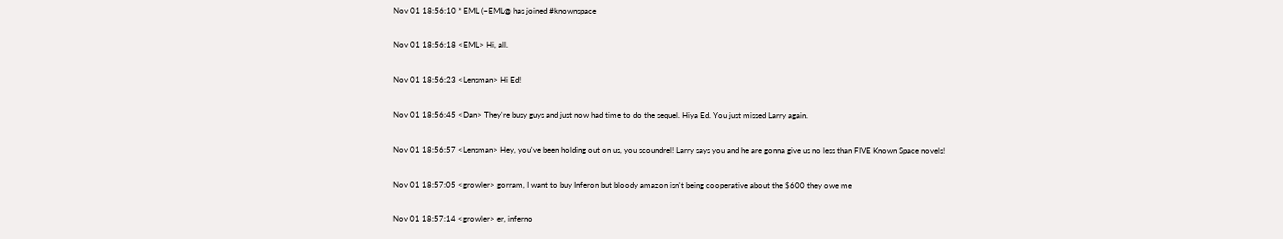Nov 01 18:56:10 * EML (~EML@ has joined #knownspace

Nov 01 18:56:18 <EML> Hi, all.

Nov 01 18:56:23 <Lensman> Hi Ed!

Nov 01 18:56:45 <Dan> They're busy guys and just now had time to do the sequel. Hiya Ed. You just missed Larry again.

Nov 01 18:56:57 <Lensman> Hey, you've been holding out on us, you scoundrel! Larry says you and he are gonna give us no less than FIVE Known Space novels!

Nov 01 18:57:05 <growler> gorram, I want to buy Inferon but bloody amazon isn't being cooperative about the $600 they owe me

Nov 01 18:57:14 <growler> er, inferno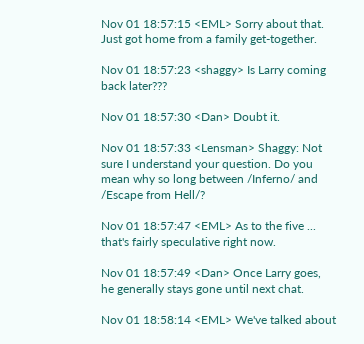Nov 01 18:57:15 <EML> Sorry about that. Just got home from a family get-together.

Nov 01 18:57:23 <shaggy> Is Larry coming back later???

Nov 01 18:57:30 <Dan> Doubt it.

Nov 01 18:57:33 <Lensman> Shaggy: Not sure I understand your question. Do you mean why so long between /Inferno/ and /Escape from Hell/?

Nov 01 18:57:47 <EML> As to the five ... that's fairly speculative right now.

Nov 01 18:57:49 <Dan> Once Larry goes, he generally stays gone until next chat.

Nov 01 18:58:14 <EML> We've talked about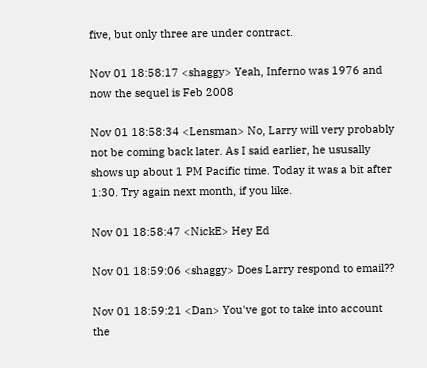five, but only three are under contract.

Nov 01 18:58:17 <shaggy> Yeah, Inferno was 1976 and now the sequel is Feb 2008

Nov 01 18:58:34 <Lensman> No, Larry will very probably not be coming back later. As I said earlier, he ususally shows up about 1 PM Pacific time. Today it was a bit after 1:30. Try again next month, if you like.

Nov 01 18:58:47 <NickE> Hey Ed

Nov 01 18:59:06 <shaggy> Does Larry respond to email??

Nov 01 18:59:21 <Dan> You've got to take into account the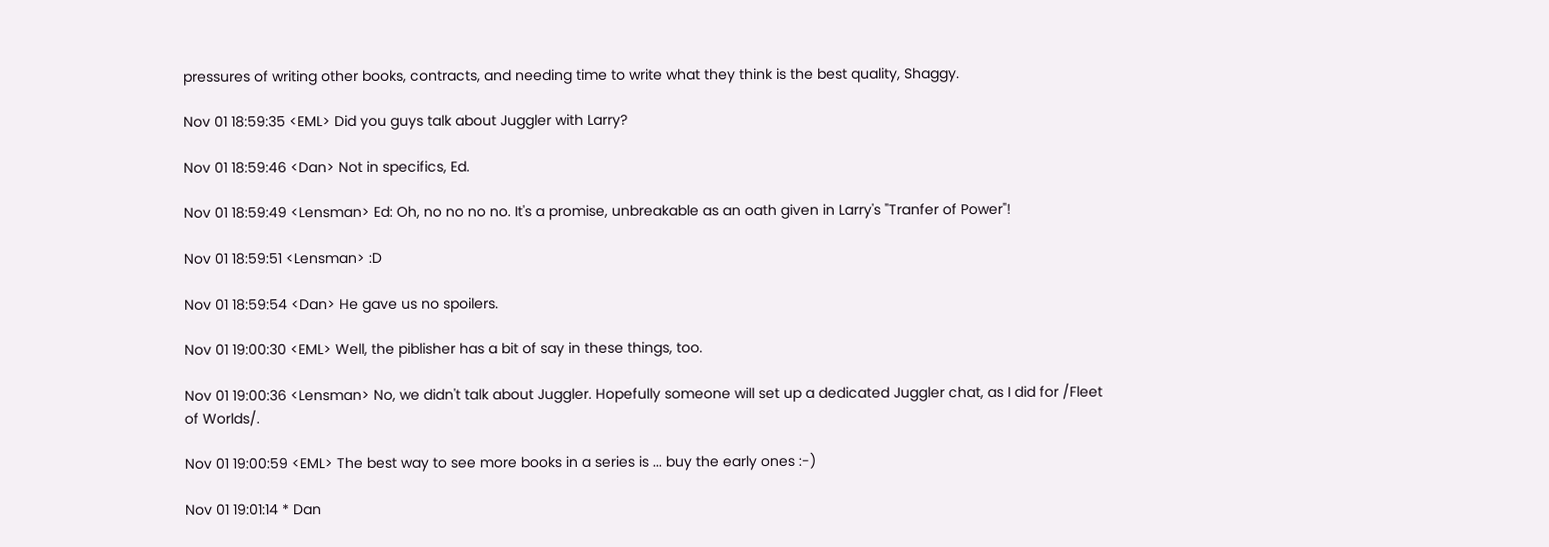pressures of writing other books, contracts, and needing time to write what they think is the best quality, Shaggy.

Nov 01 18:59:35 <EML> Did you guys talk about Juggler with Larry?

Nov 01 18:59:46 <Dan> Not in specifics, Ed.

Nov 01 18:59:49 <Lensman> Ed: Oh, no no no no. It's a promise, unbreakable as an oath given in Larry's "Tranfer of Power"!

Nov 01 18:59:51 <Lensman> :D

Nov 01 18:59:54 <Dan> He gave us no spoilers.

Nov 01 19:00:30 <EML> Well, the piblisher has a bit of say in these things, too.

Nov 01 19:00:36 <Lensman> No, we didn't talk about Juggler. Hopefully someone will set up a dedicated Juggler chat, as I did for /Fleet of Worlds/.

Nov 01 19:00:59 <EML> The best way to see more books in a series is ... buy the early ones :-)

Nov 01 19:01:14 * Dan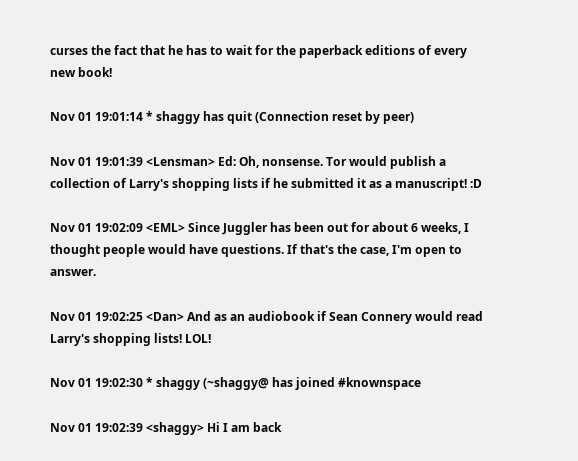curses the fact that he has to wait for the paperback editions of every new book!

Nov 01 19:01:14 * shaggy has quit (Connection reset by peer)

Nov 01 19:01:39 <Lensman> Ed: Oh, nonsense. Tor would publish a collection of Larry's shopping lists if he submitted it as a manuscript! :D

Nov 01 19:02:09 <EML> Since Juggler has been out for about 6 weeks, I thought people would have questions. If that's the case, I'm open to answer.

Nov 01 19:02:25 <Dan> And as an audiobook if Sean Connery would read Larry's shopping lists! LOL!

Nov 01 19:02:30 * shaggy (~shaggy@ has joined #knownspace

Nov 01 19:02:39 <shaggy> Hi I am back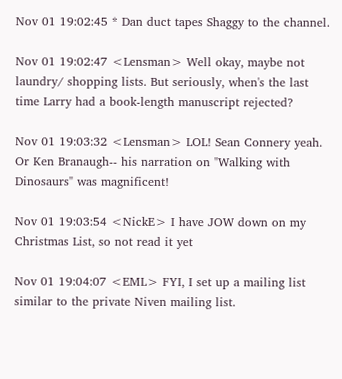Nov 01 19:02:45 * Dan duct tapes Shaggy to the channel.

Nov 01 19:02:47 <Lensman> Well okay, maybe not laundry/ shopping lists. But seriously, when's the last time Larry had a book-length manuscript rejected?

Nov 01 19:03:32 <Lensman> LOL! Sean Connery yeah. Or Ken Branaugh-- his narration on "Walking with Dinosaurs" was magnificent!

Nov 01 19:03:54 <NickE> I have JOW down on my Christmas List, so not read it yet

Nov 01 19:04:07 <EML> FYI, I set up a mailing list similar to the private Niven mailing list.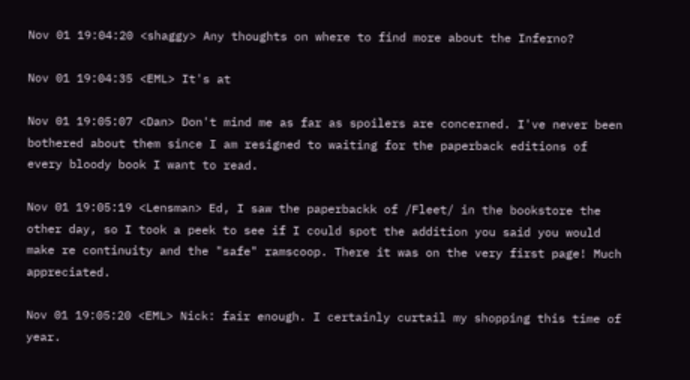Nov 01 19:04:20 <shaggy> Any thoughts on where to find more about the Inferno?

Nov 01 19:04:35 <EML> It's at

Nov 01 19:05:07 <Dan> Don't mind me as far as spoilers are concerned. I've never been bothered about them since I am resigned to waiting for the paperback editions of every bloody book I want to read.

Nov 01 19:05:19 <Lensman> Ed, I saw the paperbackk of /Fleet/ in the bookstore the other day, so I took a peek to see if I could spot the addition you said you would make re continuity and the "safe" ramscoop. There it was on the very first page! Much appreciated.

Nov 01 19:05:20 <EML> Nick: fair enough. I certainly curtail my shopping this time of year.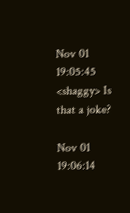Nov 01 19:05:45 <shaggy> Is that a joke?

Nov 01 19:06:14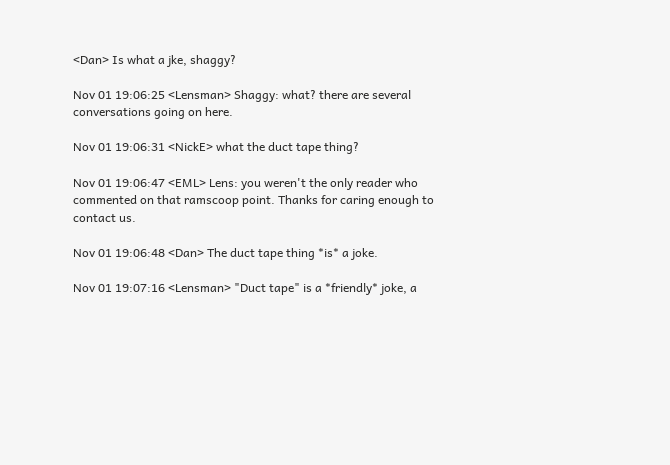<Dan> Is what a jke, shaggy?

Nov 01 19:06:25 <Lensman> Shaggy: what? there are several conversations going on here.

Nov 01 19:06:31 <NickE> what the duct tape thing?

Nov 01 19:06:47 <EML> Lens: you weren't the only reader who commented on that ramscoop point. Thanks for caring enough to contact us.

Nov 01 19:06:48 <Dan> The duct tape thing *is* a joke.

Nov 01 19:07:16 <Lensman> "Duct tape" is a *friendly* joke, a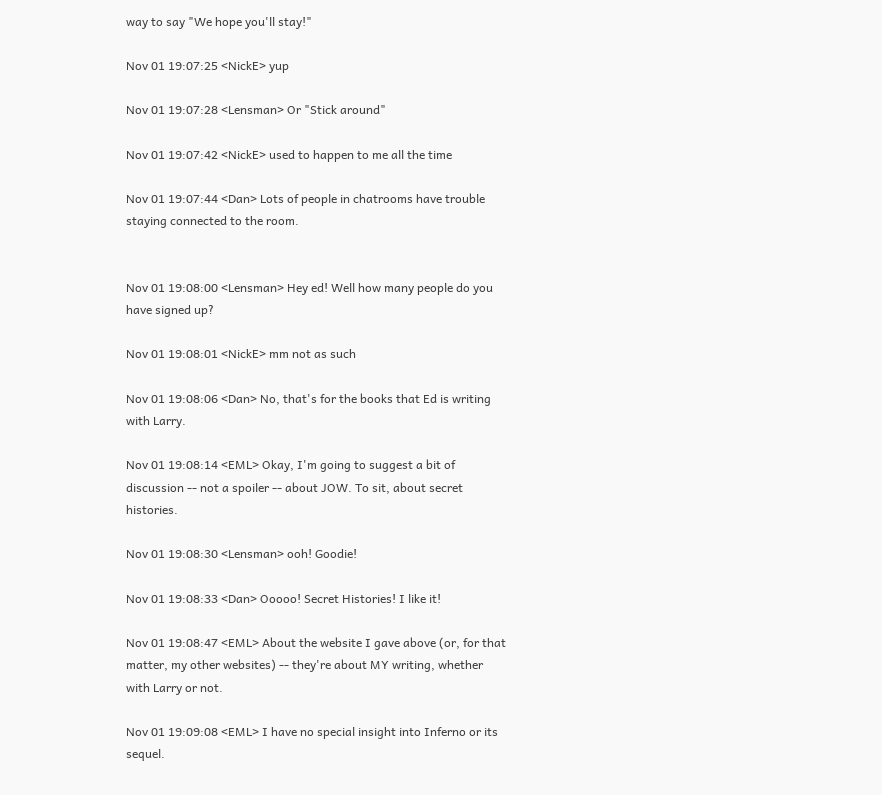way to say "We hope you'll stay!"

Nov 01 19:07:25 <NickE> yup

Nov 01 19:07:28 <Lensman> Or "Stick around"

Nov 01 19:07:42 <NickE> used to happen to me all the time

Nov 01 19:07:44 <Dan> Lots of people in chatrooms have trouble staying connected to the room.


Nov 01 19:08:00 <Lensman> Hey ed! Well how many people do you have signed up?

Nov 01 19:08:01 <NickE> mm not as such

Nov 01 19:08:06 <Dan> No, that's for the books that Ed is writing with Larry.

Nov 01 19:08:14 <EML> Okay, I'm going to suggest a bit of discussion -- not a spoiler -- about JOW. To sit, about secret histories.

Nov 01 19:08:30 <Lensman> ooh! Goodie!

Nov 01 19:08:33 <Dan> Ooooo! Secret Histories! I like it!

Nov 01 19:08:47 <EML> About the website I gave above (or, for that matter, my other websites) -- they're about MY writing, whether with Larry or not.

Nov 01 19:09:08 <EML> I have no special insight into Inferno or its sequel.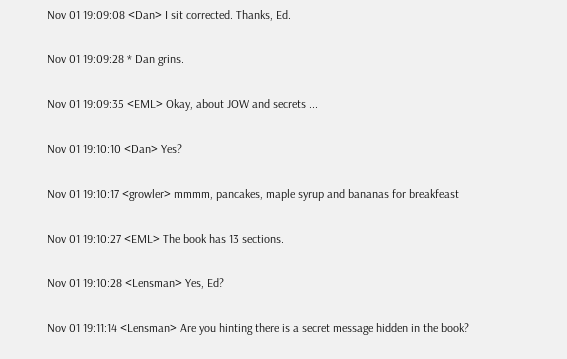Nov 01 19:09:08 <Dan> I sit corrected. Thanks, Ed.

Nov 01 19:09:28 * Dan grins.

Nov 01 19:09:35 <EML> Okay, about JOW and secrets ...

Nov 01 19:10:10 <Dan> Yes?

Nov 01 19:10:17 <growler> mmmm, pancakes, maple syrup and bananas for breakfeast

Nov 01 19:10:27 <EML> The book has 13 sections.

Nov 01 19:10:28 <Lensman> Yes, Ed?

Nov 01 19:11:14 <Lensman> Are you hinting there is a secret message hidden in the book?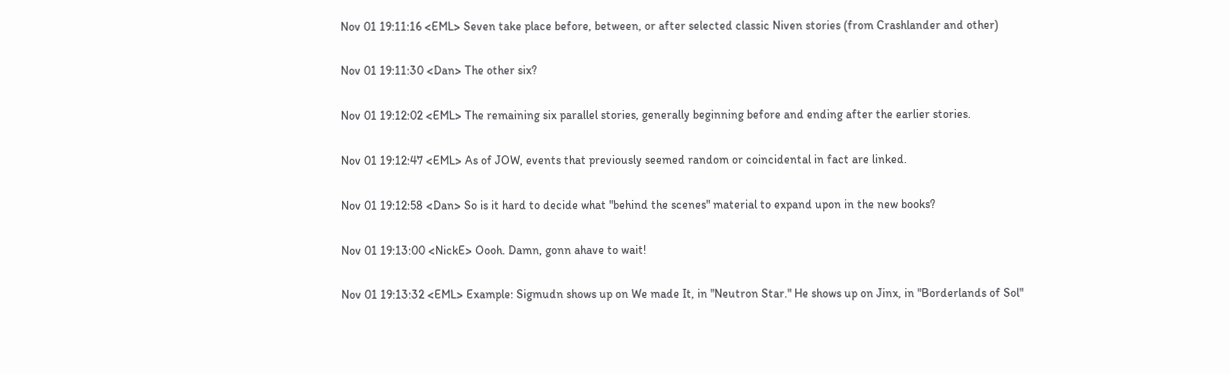Nov 01 19:11:16 <EML> Seven take place before, between, or after selected classic Niven stories (from Crashlander and other)

Nov 01 19:11:30 <Dan> The other six?

Nov 01 19:12:02 <EML> The remaining six parallel stories, generally beginning before and ending after the earlier stories.

Nov 01 19:12:47 <EML> As of JOW, events that previously seemed random or coincidental in fact are linked.

Nov 01 19:12:58 <Dan> So is it hard to decide what "behind the scenes" material to expand upon in the new books?

Nov 01 19:13:00 <NickE> Oooh. Damn, gonn ahave to wait!

Nov 01 19:13:32 <EML> Example: Sigmudn shows up on We made It, in "Neutron Star." He shows up on Jinx, in "Borderlands of Sol"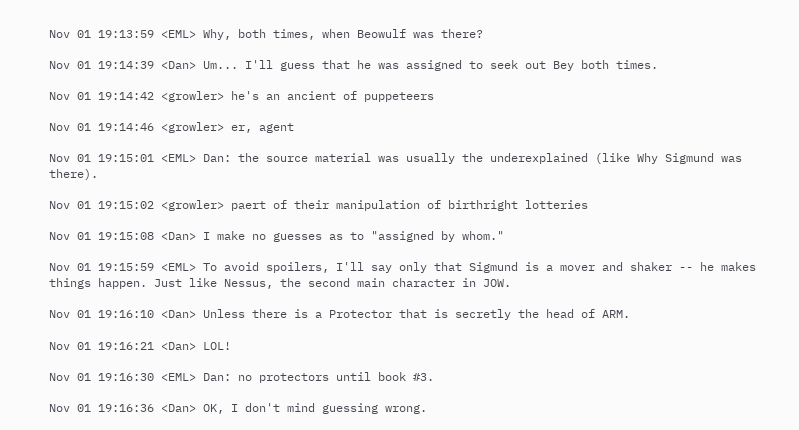Nov 01 19:13:59 <EML> Why, both times, when Beowulf was there?

Nov 01 19:14:39 <Dan> Um... I'll guess that he was assigned to seek out Bey both times.

Nov 01 19:14:42 <growler> he's an ancient of puppeteers

Nov 01 19:14:46 <growler> er, agent

Nov 01 19:15:01 <EML> Dan: the source material was usually the underexplained (like Why Sigmund was there).

Nov 01 19:15:02 <growler> paert of their manipulation of birthright lotteries

Nov 01 19:15:08 <Dan> I make no guesses as to "assigned by whom."

Nov 01 19:15:59 <EML> To avoid spoilers, I'll say only that Sigmund is a mover and shaker -- he makes things happen. Just like Nessus, the second main character in JOW.

Nov 01 19:16:10 <Dan> Unless there is a Protector that is secretly the head of ARM.

Nov 01 19:16:21 <Dan> LOL!

Nov 01 19:16:30 <EML> Dan: no protectors until book #3.

Nov 01 19:16:36 <Dan> OK, I don't mind guessing wrong.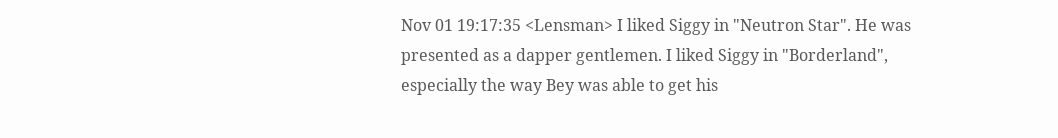Nov 01 19:17:35 <Lensman> I liked Siggy in "Neutron Star". He was presented as a dapper gentlemen. I liked Siggy in "Borderland", especially the way Bey was able to get his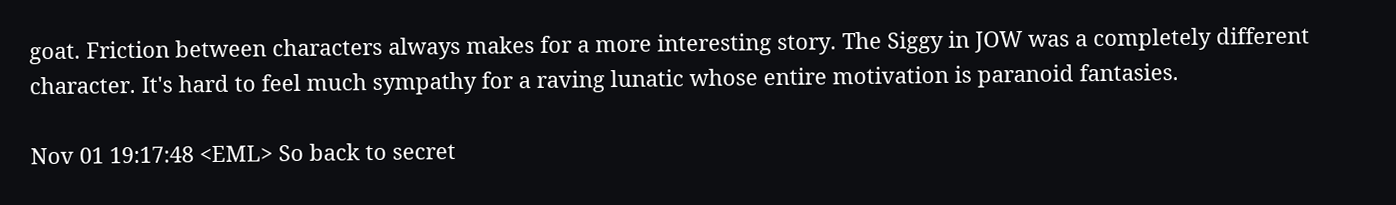goat. Friction between characters always makes for a more interesting story. The Siggy in JOW was a completely different character. It's hard to feel much sympathy for a raving lunatic whose entire motivation is paranoid fantasies.

Nov 01 19:17:48 <EML> So back to secret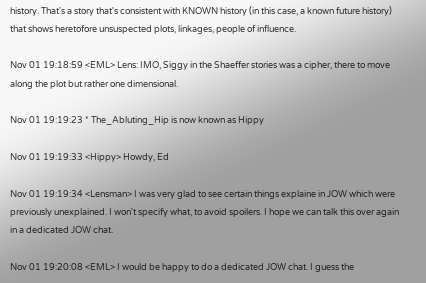history. That's a story that's consistent with KNOWN history (in this case, a known future history) that shows heretofore unsuspected plots, linkages, people of influence.

Nov 01 19:18:59 <EML> Lens: IMO, Siggy in the Shaeffer stories was a cipher, there to move along the plot but rather one dimensional.

Nov 01 19:19:23 * The_Abluting_Hip is now known as Hippy

Nov 01 19:19:33 <Hippy> Howdy, Ed

Nov 01 19:19:34 <Lensman> I was very glad to see certain things explaine in JOW which were previously unexplained. I won't specify what, to avoid spoilers. I hope we can talk this over again in a dedicated JOW chat.

Nov 01 19:20:08 <EML> I would be happy to do a dedicated JOW chat. I guess the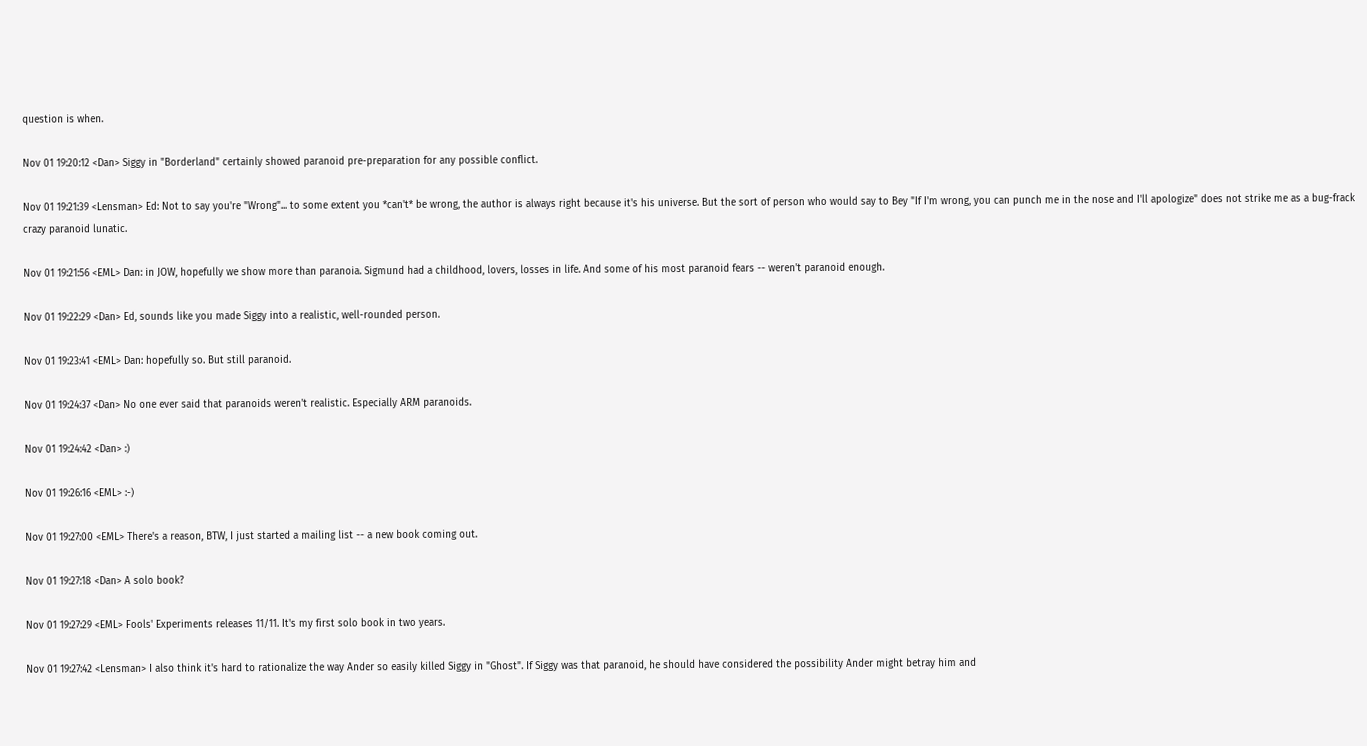question is when.

Nov 01 19:20:12 <Dan> Siggy in "Borderland" certainly showed paranoid pre-preparation for any possible conflict.

Nov 01 19:21:39 <Lensman> Ed: Not to say you're "Wrong"... to some extent you *can't* be wrong, the author is always right because it's his universe. But the sort of person who would say to Bey "If I'm wrong, you can punch me in the nose and I'll apologize" does not strike me as a bug-frack crazy paranoid lunatic.

Nov 01 19:21:56 <EML> Dan: in JOW, hopefully we show more than paranoia. Sigmund had a childhood, lovers, losses in life. And some of his most paranoid fears -- weren't paranoid enough.

Nov 01 19:22:29 <Dan> Ed, sounds like you made Siggy into a realistic, well-rounded person.

Nov 01 19:23:41 <EML> Dan: hopefully so. But still paranoid.

Nov 01 19:24:37 <Dan> No one ever said that paranoids weren't realistic. Especially ARM paranoids.

Nov 01 19:24:42 <Dan> :)

Nov 01 19:26:16 <EML> :-)

Nov 01 19:27:00 <EML> There's a reason, BTW, I just started a mailing list -- a new book coming out.

Nov 01 19:27:18 <Dan> A solo book?

Nov 01 19:27:29 <EML> Fools' Experiments releases 11/11. It's my first solo book in two years.

Nov 01 19:27:42 <Lensman> I also think it's hard to rationalize the way Ander so easily killed Siggy in "Ghost". If Siggy was that paranoid, he should have considered the possibility Ander might betray him and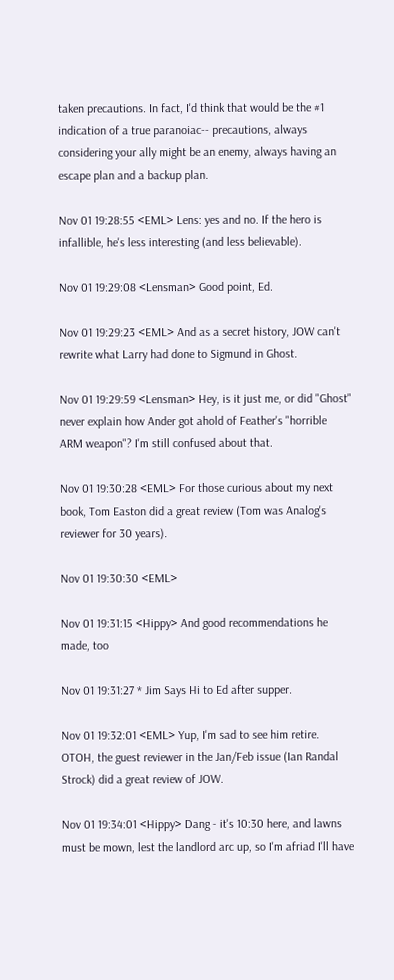taken precautions. In fact, I'd think that would be the #1 indication of a true paranoiac-- precautions, always considering your ally might be an enemy, always having an escape plan and a backup plan.

Nov 01 19:28:55 <EML> Lens: yes and no. If the hero is infallible, he's less interesting (and less believable).

Nov 01 19:29:08 <Lensman> Good point, Ed.

Nov 01 19:29:23 <EML> And as a secret history, JOW can't rewrite what Larry had done to Sigmund in Ghost.

Nov 01 19:29:59 <Lensman> Hey, is it just me, or did "Ghost" never explain how Ander got ahold of Feather's "horrible ARM weapon"? I'm still confused about that.

Nov 01 19:30:28 <EML> For those curious about my next book, Tom Easton did a great review (Tom was Analog's reviewer for 30 years).

Nov 01 19:30:30 <EML>

Nov 01 19:31:15 <Hippy> And good recommendations he made, too

Nov 01 19:31:27 * Jim Says Hi to Ed after supper.

Nov 01 19:32:01 <EML> Yup, I'm sad to see him retire. OTOH, the guest reviewer in the Jan/Feb issue (Ian Randal Strock) did a great review of JOW.

Nov 01 19:34:01 <Hippy> Dang - it's 10:30 here, and lawns must be mown, lest the landlord arc up, so I'm afriad I'll have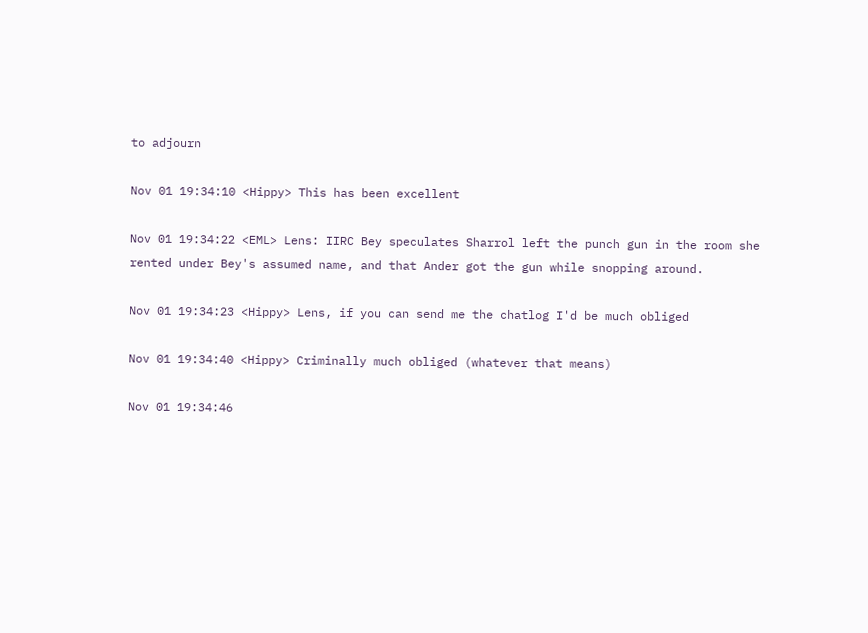to adjourn

Nov 01 19:34:10 <Hippy> This has been excellent

Nov 01 19:34:22 <EML> Lens: IIRC Bey speculates Sharrol left the punch gun in the room she rented under Bey's assumed name, and that Ander got the gun while snopping around.

Nov 01 19:34:23 <Hippy> Lens, if you can send me the chatlog I'd be much obliged

Nov 01 19:34:40 <Hippy> Criminally much obliged (whatever that means)

Nov 01 19:34:46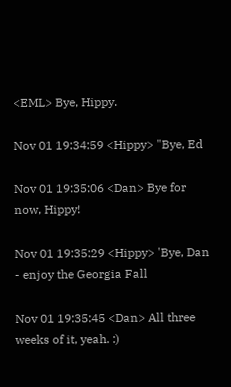<EML> Bye, Hippy.

Nov 01 19:34:59 <Hippy> "Bye, Ed

Nov 01 19:35:06 <Dan> Bye for now, Hippy!

Nov 01 19:35:29 <Hippy> 'Bye, Dan - enjoy the Georgia Fall

Nov 01 19:35:45 <Dan> All three weeks of it, yeah. :)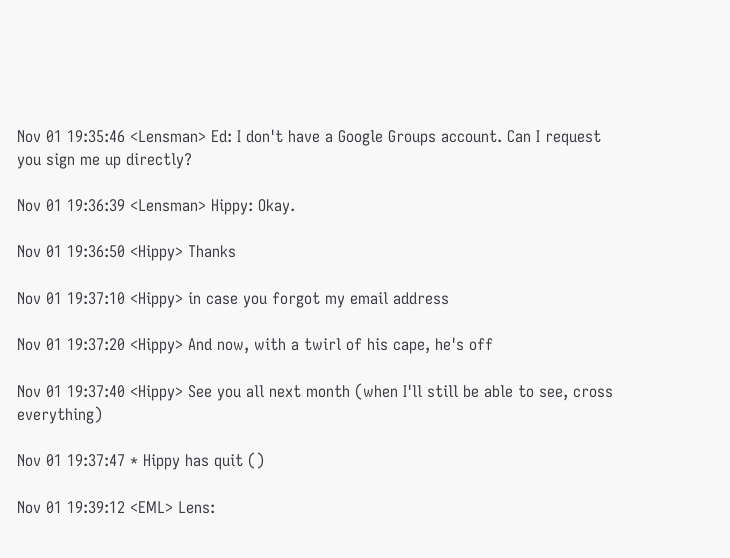Nov 01 19:35:46 <Lensman> Ed: I don't have a Google Groups account. Can I request you sign me up directly?

Nov 01 19:36:39 <Lensman> Hippy: Okay.

Nov 01 19:36:50 <Hippy> Thanks

Nov 01 19:37:10 <Hippy> in case you forgot my email address

Nov 01 19:37:20 <Hippy> And now, with a twirl of his cape, he's off

Nov 01 19:37:40 <Hippy> See you all next month (when I'll still be able to see, cross everything)

Nov 01 19:37:47 * Hippy has quit ()

Nov 01 19:39:12 <EML> Lens: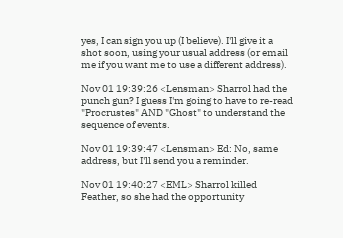yes, I can sign you up (I believe). I'll give it a shot soon, using your usual address (or email me if you want me to use a different address).

Nov 01 19:39:26 <Lensman> Sharrol had the punch gun? I guess I'm going to have to re-read "Procrustes" AND "Ghost" to understand the sequence of events.

Nov 01 19:39:47 <Lensman> Ed: No, same address, but I'll send you a reminder.

Nov 01 19:40:27 <EML> Sharrol killed Feather, so she had the opportunity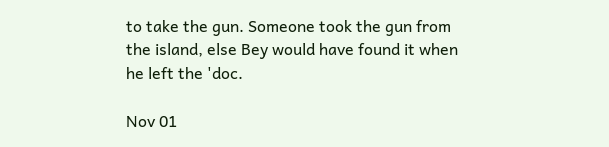to take the gun. Someone took the gun from the island, else Bey would have found it when he left the 'doc.

Nov 01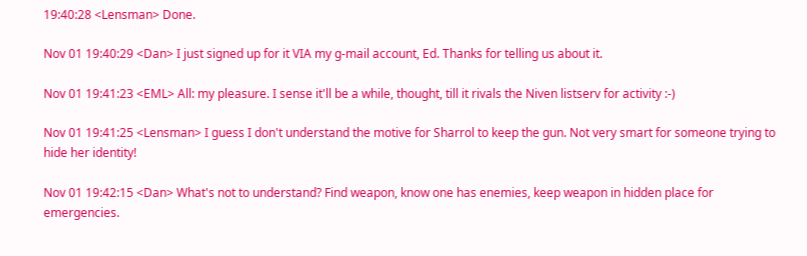19:40:28 <Lensman> Done.

Nov 01 19:40:29 <Dan> I just signed up for it VIA my g-mail account, Ed. Thanks for telling us about it.

Nov 01 19:41:23 <EML> All: my pleasure. I sense it'll be a while, thought, till it rivals the Niven listserv for activity :-)

Nov 01 19:41:25 <Lensman> I guess I don't understand the motive for Sharrol to keep the gun. Not very smart for someone trying to hide her identity!

Nov 01 19:42:15 <Dan> What's not to understand? Find weapon, know one has enemies, keep weapon in hidden place for emergencies.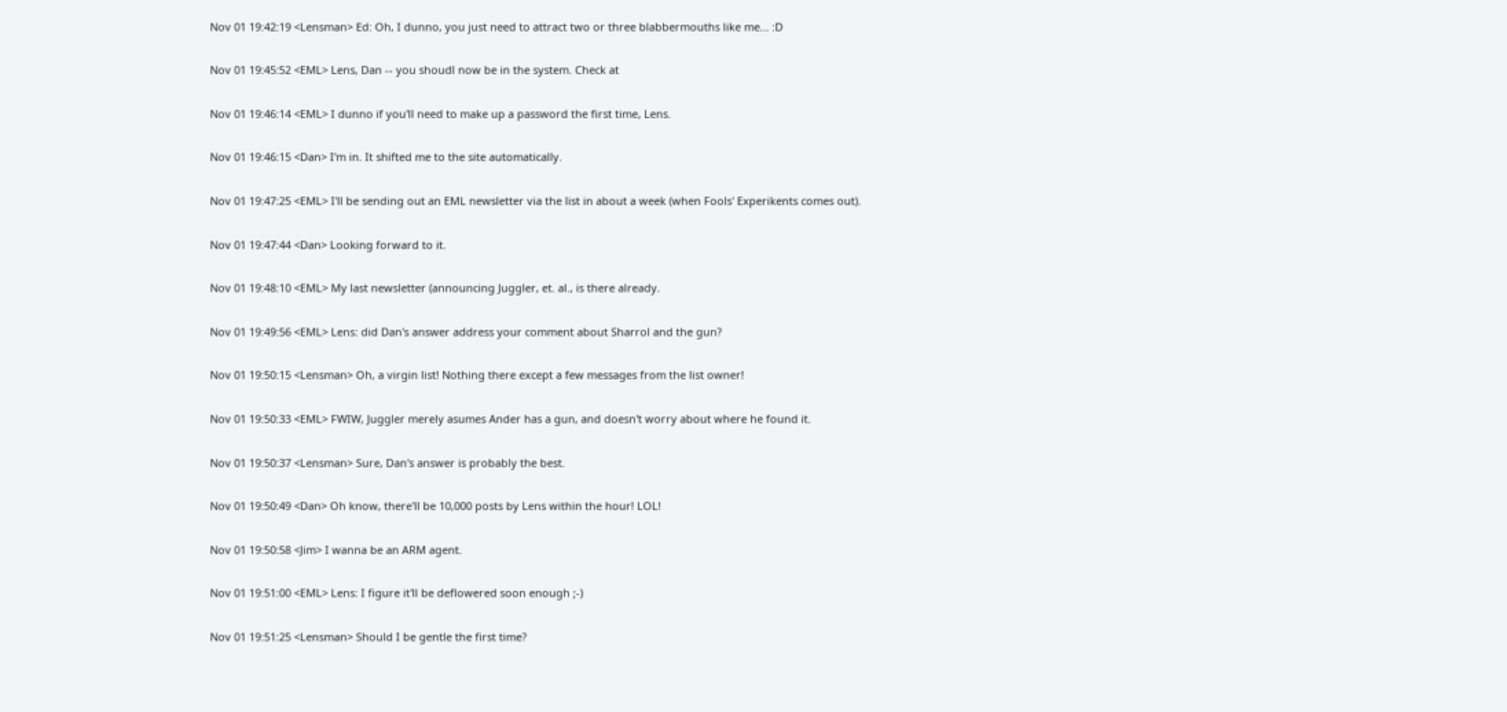Nov 01 19:42:19 <Lensman> Ed: Oh, I dunno, you just need to attract two or three blabbermouths like me... :D

Nov 01 19:45:52 <EML> Lens, Dan -- you shoudl now be in the system. Check at

Nov 01 19:46:14 <EML> I dunno if you'll need to make up a password the first time, Lens.

Nov 01 19:46:15 <Dan> I'm in. It shifted me to the site automatically.

Nov 01 19:47:25 <EML> I'll be sending out an EML newsletter via the list in about a week (when Fools' Experikents comes out).

Nov 01 19:47:44 <Dan> Looking forward to it.

Nov 01 19:48:10 <EML> My last newsletter (announcing Juggler, et. al., is there already.

Nov 01 19:49:56 <EML> Lens: did Dan's answer address your comment about Sharrol and the gun?

Nov 01 19:50:15 <Lensman> Oh, a virgin list! Nothing there except a few messages from the list owner!

Nov 01 19:50:33 <EML> FWIW, Juggler merely asumes Ander has a gun, and doesn't worry about where he found it.

Nov 01 19:50:37 <Lensman> Sure, Dan's answer is probably the best.

Nov 01 19:50:49 <Dan> Oh know, there'll be 10,000 posts by Lens within the hour! LOL!

Nov 01 19:50:58 <Jim> I wanna be an ARM agent.

Nov 01 19:51:00 <EML> Lens: I figure it'll be deflowered soon enough ;-)

Nov 01 19:51:25 <Lensman> Should I be gentle the first time?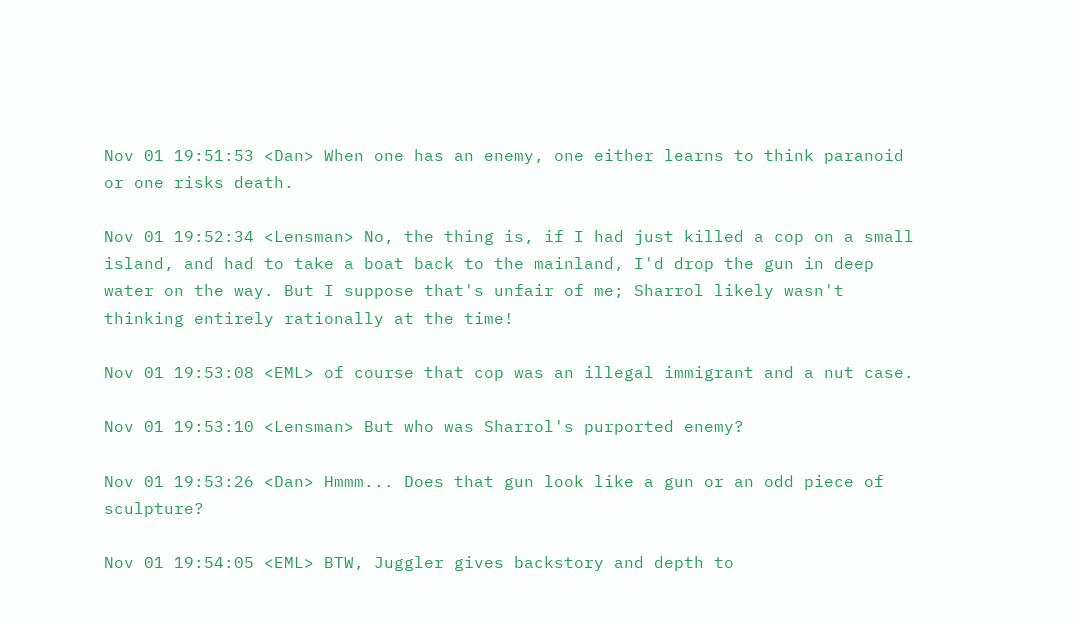Nov 01 19:51:53 <Dan> When one has an enemy, one either learns to think paranoid or one risks death.

Nov 01 19:52:34 <Lensman> No, the thing is, if I had just killed a cop on a small island, and had to take a boat back to the mainland, I'd drop the gun in deep water on the way. But I suppose that's unfair of me; Sharrol likely wasn't thinking entirely rationally at the time!

Nov 01 19:53:08 <EML> of course that cop was an illegal immigrant and a nut case.

Nov 01 19:53:10 <Lensman> But who was Sharrol's purported enemy?

Nov 01 19:53:26 <Dan> Hmmm... Does that gun look like a gun or an odd piece of sculpture?

Nov 01 19:54:05 <EML> BTW, Juggler gives backstory and depth to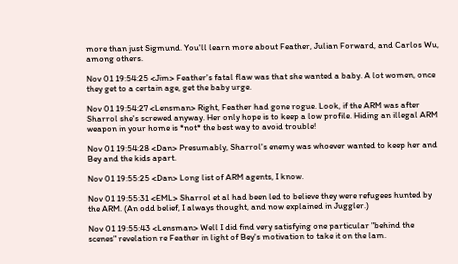more than just Sigmund. You'll learn more about Feather, Julian Forward, and Carlos Wu, among others.

Nov 01 19:54:25 <Jim> Feather's fatal flaw was that she wanted a baby. A lot women, once they get to a certain age, get the baby urge.

Nov 01 19:54:27 <Lensman> Right, Feather had gone rogue. Look, if the ARM was after Sharrol she's screwed anyway. Her only hope is to keep a low profile. Hiding an illegal ARM weapon in your home is *not* the best way to avoid trouble!

Nov 01 19:54:28 <Dan> Presumably, Sharrol's enemy was whoever wanted to keep her and Bey and the kids apart.

Nov 01 19:55:25 <Dan> Long list of ARM agents, I know.

Nov 01 19:55:31 <EML> Sharrol et al had been led to believe they were refugees hunted by the ARM. (An odd belief, I always thought, and now explained in Juggler.)

Nov 01 19:55:43 <Lensman> Well I did find very satisfying one particular "behind the scenes" revelation re Feather in light of Bey's motivation to take it on the lam.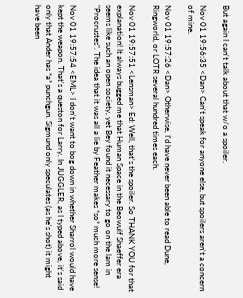But again I can't talk about that w/o a spoiler.

Nov 01 19:56:35 <Dan> Can't speak for anyone else, but spoilers aren't a concern of mine.

Nov 01 19:57:26 <Dan> Otherwise, I'd have never been able to read Dune, Ringworld, or LOTR several hundred times each.

Nov 01 19:57:51 <Lensman> Ed: Well, that's the spoiler. So THANK YOU for that explanation! It always bugged me that Human Space in the Beowulf Shaeffer era seems like such an open society, yet Bey found it necessary to go on the lam in "Procrustes". The idea that it was all a lie by Feather makes *so* much more sense!

Nov 01 19:57:54 <EML> I don't want to bog down in whether Sharrol would have kept the weapon. That's a queston for Larry. In JUGGLER, as I typed above, it's said only that Ander has *a* punchgun. Sigmund only speculates (as he's shot) it might have been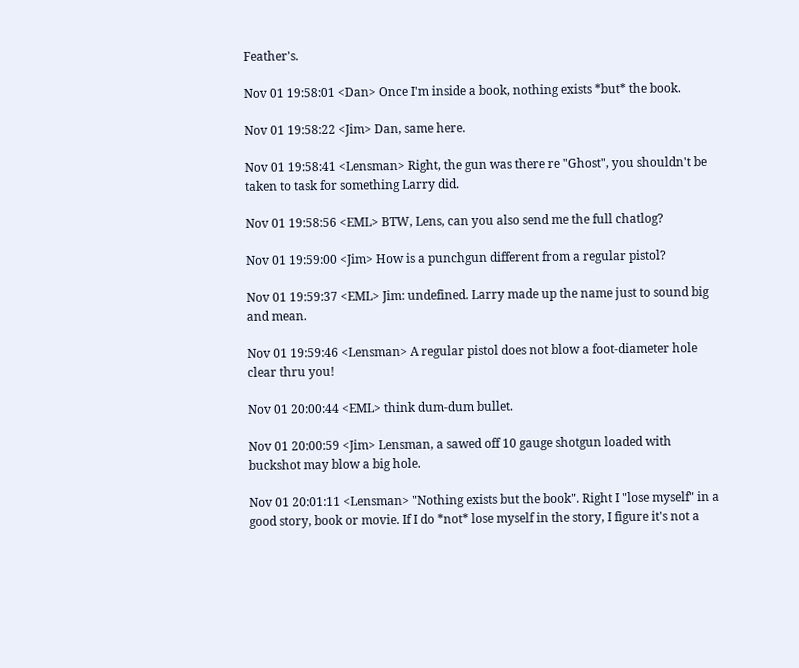Feather's.

Nov 01 19:58:01 <Dan> Once I'm inside a book, nothing exists *but* the book.

Nov 01 19:58:22 <Jim> Dan, same here.

Nov 01 19:58:41 <Lensman> Right, the gun was there re "Ghost", you shouldn't be taken to task for something Larry did.

Nov 01 19:58:56 <EML> BTW, Lens, can you also send me the full chatlog?

Nov 01 19:59:00 <Jim> How is a punchgun different from a regular pistol?

Nov 01 19:59:37 <EML> Jim: undefined. Larry made up the name just to sound big and mean.

Nov 01 19:59:46 <Lensman> A regular pistol does not blow a foot-diameter hole clear thru you!

Nov 01 20:00:44 <EML> think dum-dum bullet.

Nov 01 20:00:59 <Jim> Lensman, a sawed off 10 gauge shotgun loaded with buckshot may blow a big hole.

Nov 01 20:01:11 <Lensman> "Nothing exists but the book". Right I "lose myself" in a good story, book or movie. If I do *not* lose myself in the story, I figure it's not a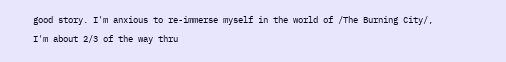good story. I'm anxious to re-immerse myself in the world of /The Burning City/, I'm about 2/3 of the way thru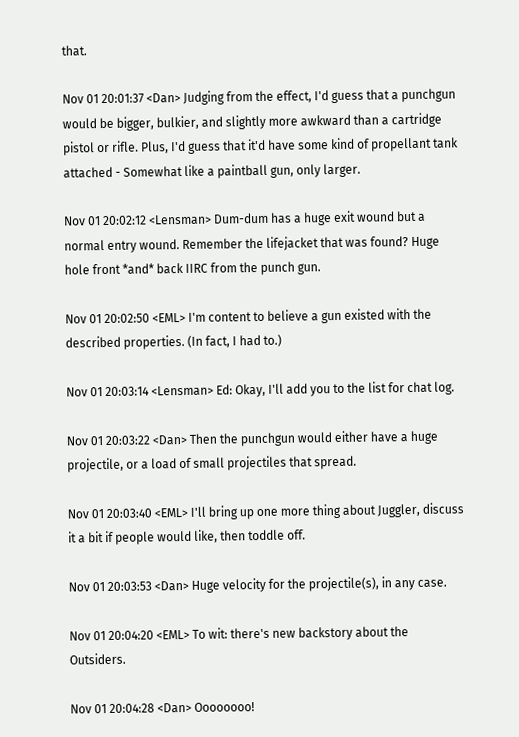that.

Nov 01 20:01:37 <Dan> Judging from the effect, I'd guess that a punchgun would be bigger, bulkier, and slightly more awkward than a cartridge pistol or rifle. Plus, I'd guess that it'd have some kind of propellant tank attached - Somewhat like a paintball gun, only larger.

Nov 01 20:02:12 <Lensman> Dum-dum has a huge exit wound but a normal entry wound. Remember the lifejacket that was found? Huge hole front *and* back IIRC from the punch gun.

Nov 01 20:02:50 <EML> I'm content to believe a gun existed with the described properties. (In fact, I had to.)

Nov 01 20:03:14 <Lensman> Ed: Okay, I'll add you to the list for chat log.

Nov 01 20:03:22 <Dan> Then the punchgun would either have a huge projectile, or a load of small projectiles that spread.

Nov 01 20:03:40 <EML> I'll bring up one more thing about Juggler, discuss it a bit if people would like, then toddle off.

Nov 01 20:03:53 <Dan> Huge velocity for the projectile(s), in any case.

Nov 01 20:04:20 <EML> To wit: there's new backstory about the Outsiders.

Nov 01 20:04:28 <Dan> Oooooooo!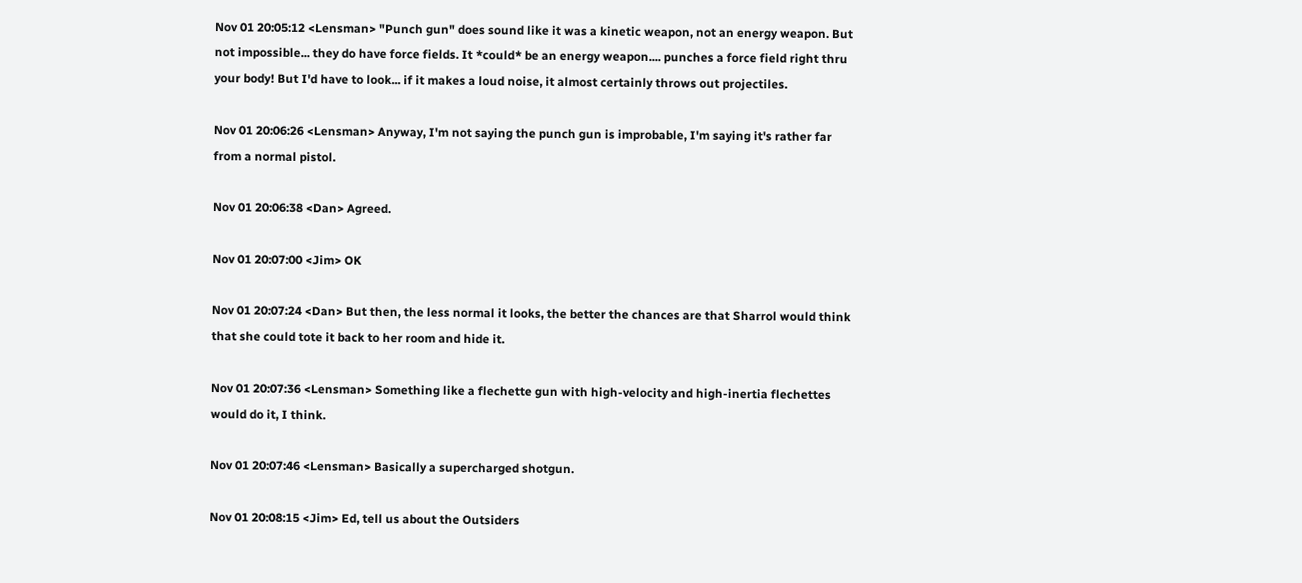Nov 01 20:05:12 <Lensman> "Punch gun" does sound like it was a kinetic weapon, not an energy weapon. But not impossible... they do have force fields. It *could* be an energy weapon.... punches a force field right thru your body! But I'd have to look... if it makes a loud noise, it almost certainly throws out projectiles.

Nov 01 20:06:26 <Lensman> Anyway, I'm not saying the punch gun is improbable, I'm saying it's rather far from a normal pistol.

Nov 01 20:06:38 <Dan> Agreed.

Nov 01 20:07:00 <Jim> OK

Nov 01 20:07:24 <Dan> But then, the less normal it looks, the better the chances are that Sharrol would think that she could tote it back to her room and hide it.

Nov 01 20:07:36 <Lensman> Something like a flechette gun with high-velocity and high-inertia flechettes would do it, I think.

Nov 01 20:07:46 <Lensman> Basically a supercharged shotgun.

Nov 01 20:08:15 <Jim> Ed, tell us about the Outsiders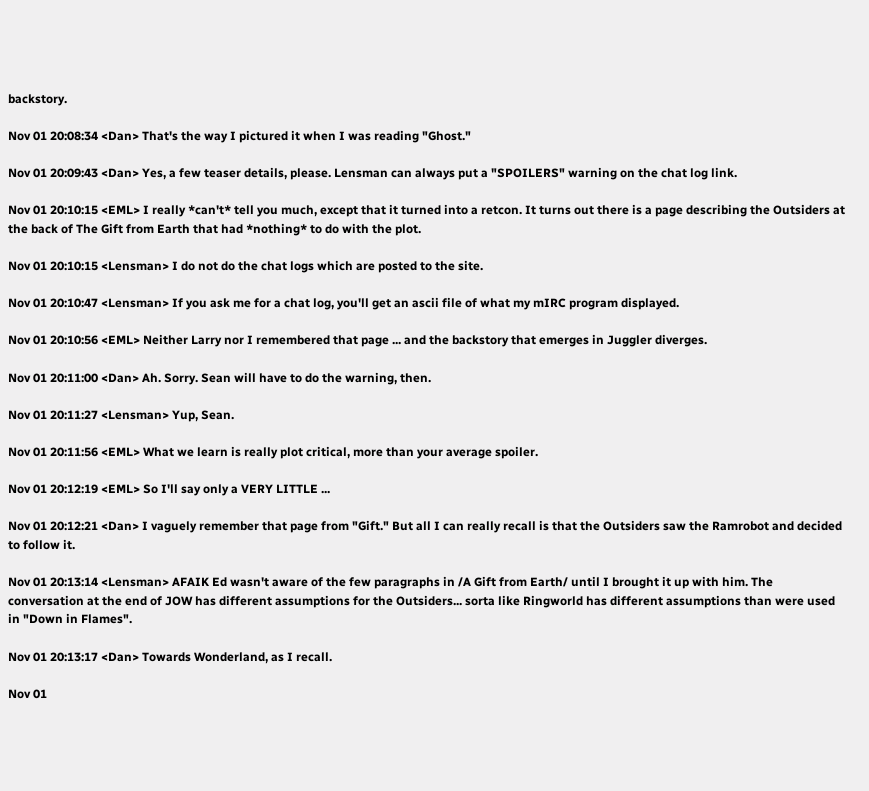backstory.

Nov 01 20:08:34 <Dan> That's the way I pictured it when I was reading "Ghost."

Nov 01 20:09:43 <Dan> Yes, a few teaser details, please. Lensman can always put a "SPOILERS" warning on the chat log link.

Nov 01 20:10:15 <EML> I really *can't* tell you much, except that it turned into a retcon. It turns out there is a page describing the Outsiders at the back of The Gift from Earth that had *nothing* to do with the plot.

Nov 01 20:10:15 <Lensman> I do not do the chat logs which are posted to the site.

Nov 01 20:10:47 <Lensman> If you ask me for a chat log, you'll get an ascii file of what my mIRC program displayed.

Nov 01 20:10:56 <EML> Neither Larry nor I remembered that page ... and the backstory that emerges in Juggler diverges.

Nov 01 20:11:00 <Dan> Ah. Sorry. Sean will have to do the warning, then.

Nov 01 20:11:27 <Lensman> Yup, Sean.

Nov 01 20:11:56 <EML> What we learn is really plot critical, more than your average spoiler.

Nov 01 20:12:19 <EML> So I'll say only a VERY LITTLE ...

Nov 01 20:12:21 <Dan> I vaguely remember that page from "Gift." But all I can really recall is that the Outsiders saw the Ramrobot and decided to follow it.

Nov 01 20:13:14 <Lensman> AFAIK Ed wasn't aware of the few paragraphs in /A Gift from Earth/ until I brought it up with him. The conversation at the end of JOW has different assumptions for the Outsiders... sorta like Ringworld has different assumptions than were used in "Down in Flames".

Nov 01 20:13:17 <Dan> Towards Wonderland, as I recall.

Nov 01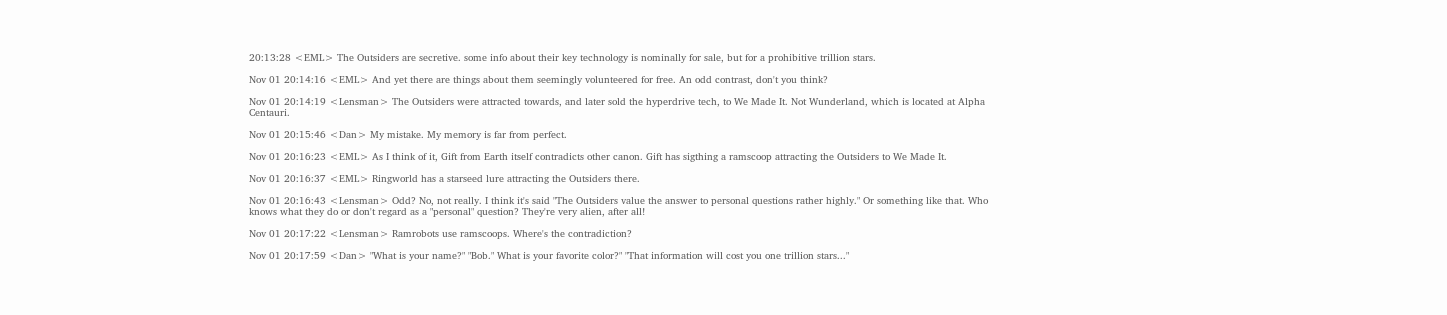20:13:28 <EML> The Outsiders are secretive. some info about their key technology is nominally for sale, but for a prohibitive trillion stars.

Nov 01 20:14:16 <EML> And yet there are things about them seemingly volunteered for free. An odd contrast, don't you think?

Nov 01 20:14:19 <Lensman> The Outsiders were attracted towards, and later sold the hyperdrive tech, to We Made It. Not Wunderland, which is located at Alpha Centauri.

Nov 01 20:15:46 <Dan> My mistake. My memory is far from perfect.

Nov 01 20:16:23 <EML> As I think of it, Gift from Earth itself contradicts other canon. Gift has sigthing a ramscoop attracting the Outsiders to We Made It.

Nov 01 20:16:37 <EML> Ringworld has a starseed lure attracting the Outsiders there.

Nov 01 20:16:43 <Lensman> Odd? No, not really. I think it's said "The Outsiders value the answer to personal questions rather highly." Or something like that. Who knows what they do or don't regard as a "personal" question? They're very alien, after all!

Nov 01 20:17:22 <Lensman> Ramrobots use ramscoops. Where's the contradiction?

Nov 01 20:17:59 <Dan> "What is your name?" "Bob." What is your favorite color?" "That information will cost you one trillion stars..."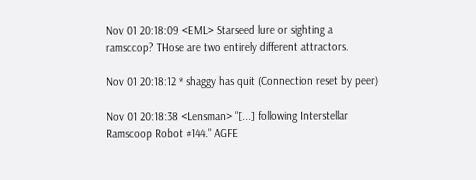Nov 01 20:18:09 <EML> Starseed lure or sighting a ramsccop? THose are two entirely different attractors.

Nov 01 20:18:12 * shaggy has quit (Connection reset by peer)

Nov 01 20:18:38 <Lensman> "[...] following Interstellar Ramscoop Robot #144." AGFE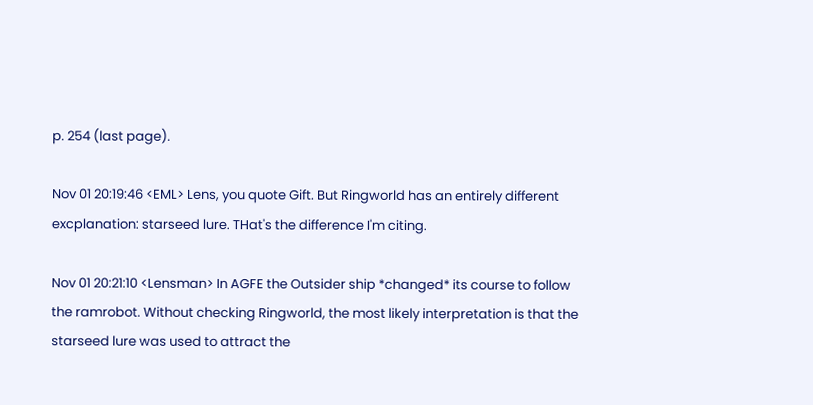p. 254 (last page).

Nov 01 20:19:46 <EML> Lens, you quote Gift. But Ringworld has an entirely different excplanation: starseed lure. THat's the difference I'm citing.

Nov 01 20:21:10 <Lensman> In AGFE the Outsider ship *changed* its course to follow the ramrobot. Without checking Ringworld, the most likely interpretation is that the starseed lure was used to attract the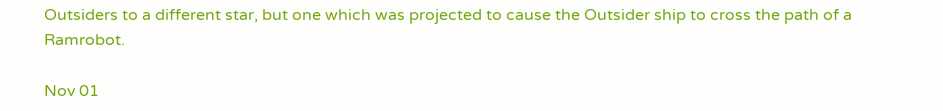Outsiders to a different star, but one which was projected to cause the Outsider ship to cross the path of a Ramrobot.

Nov 01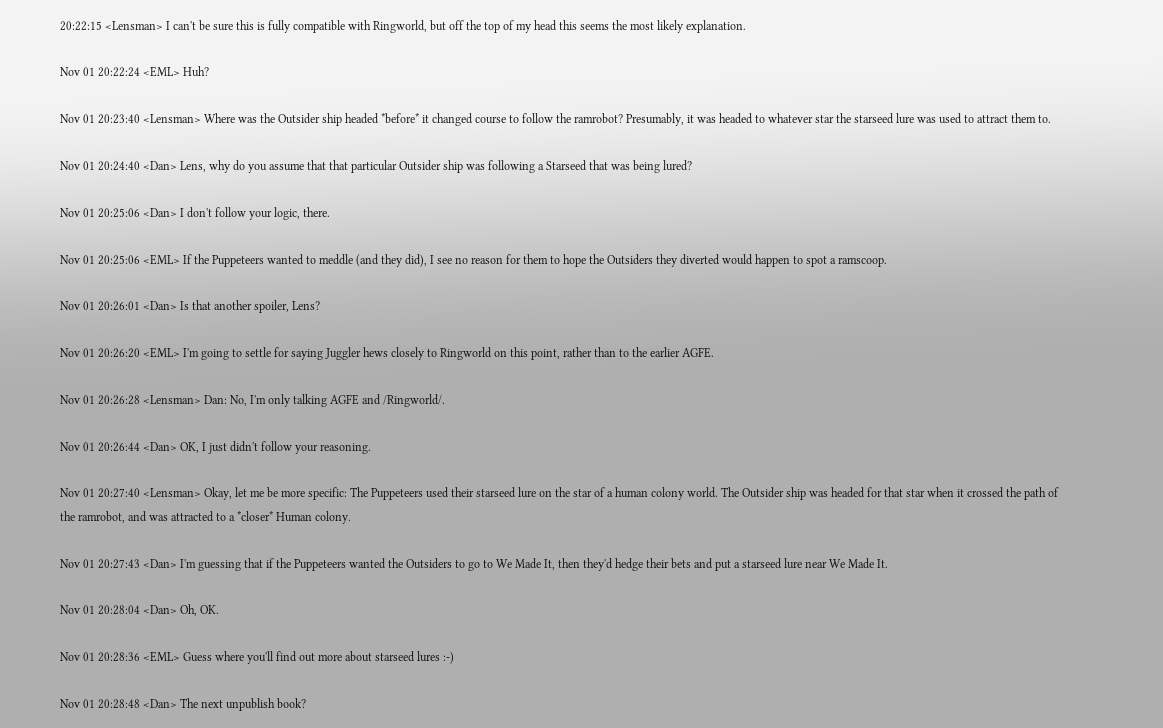20:22:15 <Lensman> I can't be sure this is fully compatible with Ringworld, but off the top of my head this seems the most likely explanation.

Nov 01 20:22:24 <EML> Huh?

Nov 01 20:23:40 <Lensman> Where was the Outsider ship headed *before* it changed course to follow the ramrobot? Presumably, it was headed to whatever star the starseed lure was used to attract them to.

Nov 01 20:24:40 <Dan> Lens, why do you assume that that particular Outsider ship was following a Starseed that was being lured?

Nov 01 20:25:06 <Dan> I don't follow your logic, there.

Nov 01 20:25:06 <EML> If the Puppeteers wanted to meddle (and they did), I see no reason for them to hope the Outsiders they diverted would happen to spot a ramscoop.

Nov 01 20:26:01 <Dan> Is that another spoiler, Lens?

Nov 01 20:26:20 <EML> I'm going to settle for saying Juggler hews closely to Ringworld on this point, rather than to the earlier AGFE.

Nov 01 20:26:28 <Lensman> Dan: No, I'm only talking AGFE and /Ringworld/.

Nov 01 20:26:44 <Dan> OK, I just didn't follow your reasoning.

Nov 01 20:27:40 <Lensman> Okay, let me be more specific: The Puppeteers used their starseed lure on the star of a human colony world. The Outsider ship was headed for that star when it crossed the path of the ramrobot, and was attracted to a *closer* Human colony.

Nov 01 20:27:43 <Dan> I'm guessing that if the Puppeteers wanted the Outsiders to go to We Made It, then they'd hedge their bets and put a starseed lure near We Made It.

Nov 01 20:28:04 <Dan> Oh, OK.

Nov 01 20:28:36 <EML> Guess where you'll find out more about starseed lures :-)

Nov 01 20:28:48 <Dan> The next unpublish book?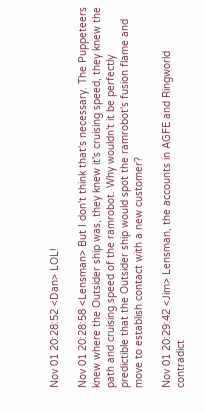Nov 01 20:28:52 <Dan> LOL!

Nov 01 20:28:58 <Lensman> But I don't think that's necessary. The Puppeteers knew where the Outsider ship was, they knew it's cruising speed, they knew the path and cruising speed of the ramrobot. Why wouldn't it be perfectly predictible that the Outsider ship would spot the ramrobot's fusion flame and move to establish contact with a new customer?

Nov 01 20:29:42 <Jim> Lensman, the accounts in AGFE and Ringworld contradict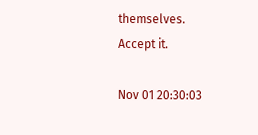themselves. Accept it.

Nov 01 20:30:03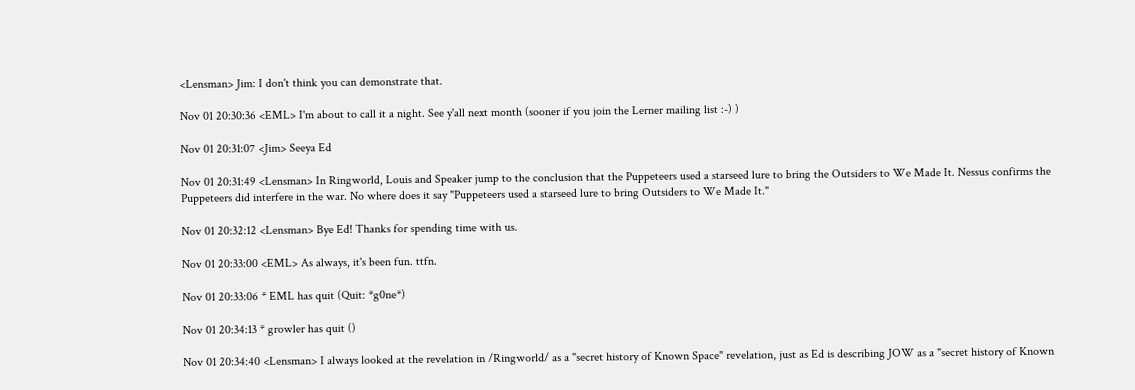<Lensman> Jim: I don't think you can demonstrate that.

Nov 01 20:30:36 <EML> I'm about to call it a night. See y'all next month (sooner if you join the Lerner mailing list :-) )

Nov 01 20:31:07 <Jim> Seeya Ed

Nov 01 20:31:49 <Lensman> In Ringworld, Louis and Speaker jump to the conclusion that the Puppeteers used a starseed lure to bring the Outsiders to We Made It. Nessus confirms the Puppeteers did interfere in the war. No where does it say "Puppeteers used a starseed lure to bring Outsiders to We Made It."

Nov 01 20:32:12 <Lensman> Bye Ed! Thanks for spending time with us.

Nov 01 20:33:00 <EML> As always, it's been fun. ttfn.

Nov 01 20:33:06 * EML has quit (Quit: *g0ne*)

Nov 01 20:34:13 * growler has quit ()

Nov 01 20:34:40 <Lensman> I always looked at the revelation in /Ringworld/ as a "secret history of Known Space" revelation, just as Ed is describing JOW as a "secret history of Known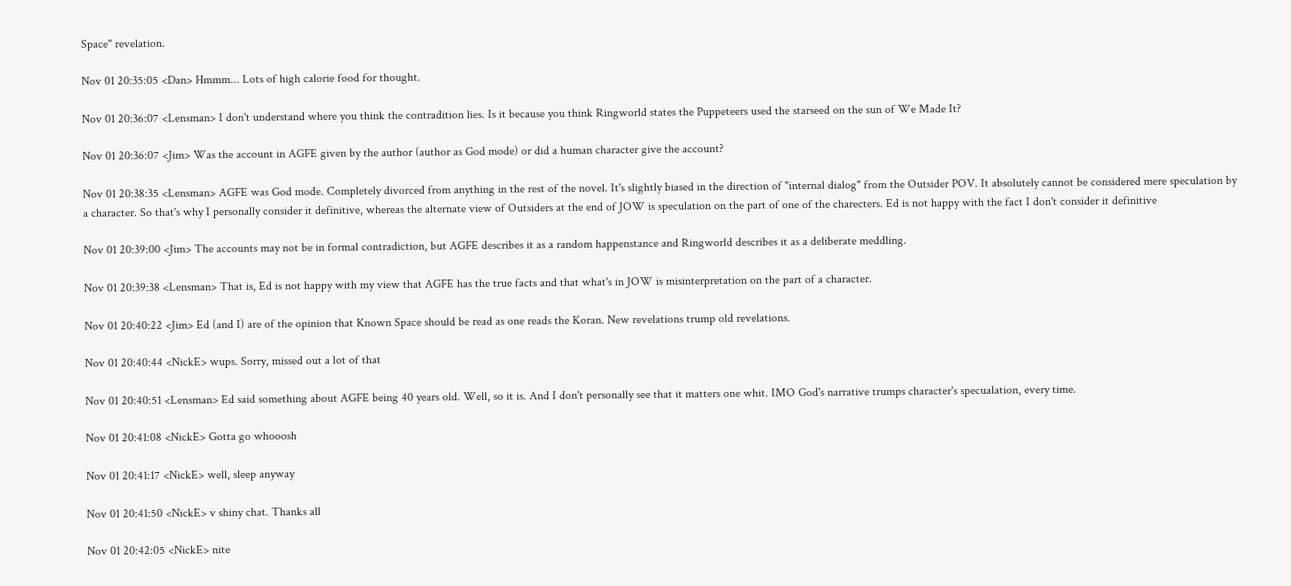Space" revelation.

Nov 01 20:35:05 <Dan> Hmmm... Lots of high calorie food for thought.

Nov 01 20:36:07 <Lensman> I don't understand where you think the contradition lies. Is it because you think Ringworld states the Puppeteers used the starseed on the sun of We Made It?

Nov 01 20:36:07 <Jim> Was the account in AGFE given by the author (author as God mode) or did a human character give the account?

Nov 01 20:38:35 <Lensman> AGFE was God mode. Completely divorced from anything in the rest of the novel. It's slightly biased in the direction of "internal dialog" from the Outsider POV. It absolutely cannot be considered mere speculation by a character. So that's why I personally consider it definitive, whereas the alternate view of Outsiders at the end of JOW is speculation on the part of one of the charecters. Ed is not happy with the fact I don't consider it definitive

Nov 01 20:39:00 <Jim> The accounts may not be in formal contradiction, but AGFE describes it as a random happenstance and Ringworld describes it as a deliberate meddling.

Nov 01 20:39:38 <Lensman> That is, Ed is not happy with my view that AGFE has the true facts and that what's in JOW is misinterpretation on the part of a character.

Nov 01 20:40:22 <Jim> Ed (and I) are of the opinion that Known Space should be read as one reads the Koran. New revelations trump old revelations.

Nov 01 20:40:44 <NickE> wups. Sorry, missed out a lot of that

Nov 01 20:40:51 <Lensman> Ed said something about AGFE being 40 years old. Well, so it is. And I don't personally see that it matters one whit. IMO God's narrative trumps character's specualation, every time.

Nov 01 20:41:08 <NickE> Gotta go whooosh

Nov 01 20:41:17 <NickE> well, sleep anyway

Nov 01 20:41:50 <NickE> v shiny chat. Thanks all

Nov 01 20:42:05 <NickE> nite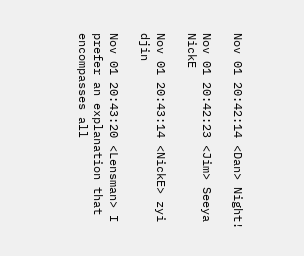Nov 01 20:42:14 <Dan> Night!

Nov 01 20:42:23 <Jim> Seeya NickE

Nov 01 20:43:14 <NickE> zyi djin

Nov 01 20:43:20 <Lensman> I prefer an explanation that encompasses all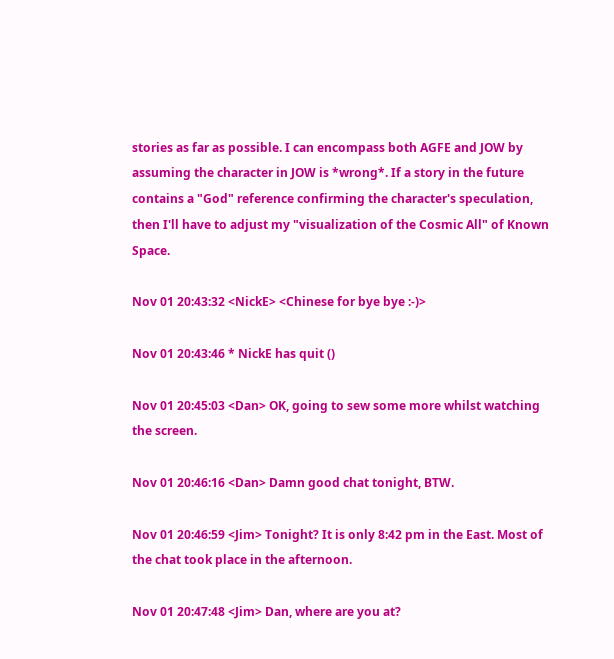stories as far as possible. I can encompass both AGFE and JOW by assuming the character in JOW is *wrong*. If a story in the future contains a "God" reference confirming the character's speculation, then I'll have to adjust my "visualization of the Cosmic All" of Known Space.

Nov 01 20:43:32 <NickE> <Chinese for bye bye :-)>

Nov 01 20:43:46 * NickE has quit ()

Nov 01 20:45:03 <Dan> OK, going to sew some more whilst watching the screen.

Nov 01 20:46:16 <Dan> Damn good chat tonight, BTW.

Nov 01 20:46:59 <Jim> Tonight? It is only 8:42 pm in the East. Most of the chat took place in the afternoon.

Nov 01 20:47:48 <Jim> Dan, where are you at?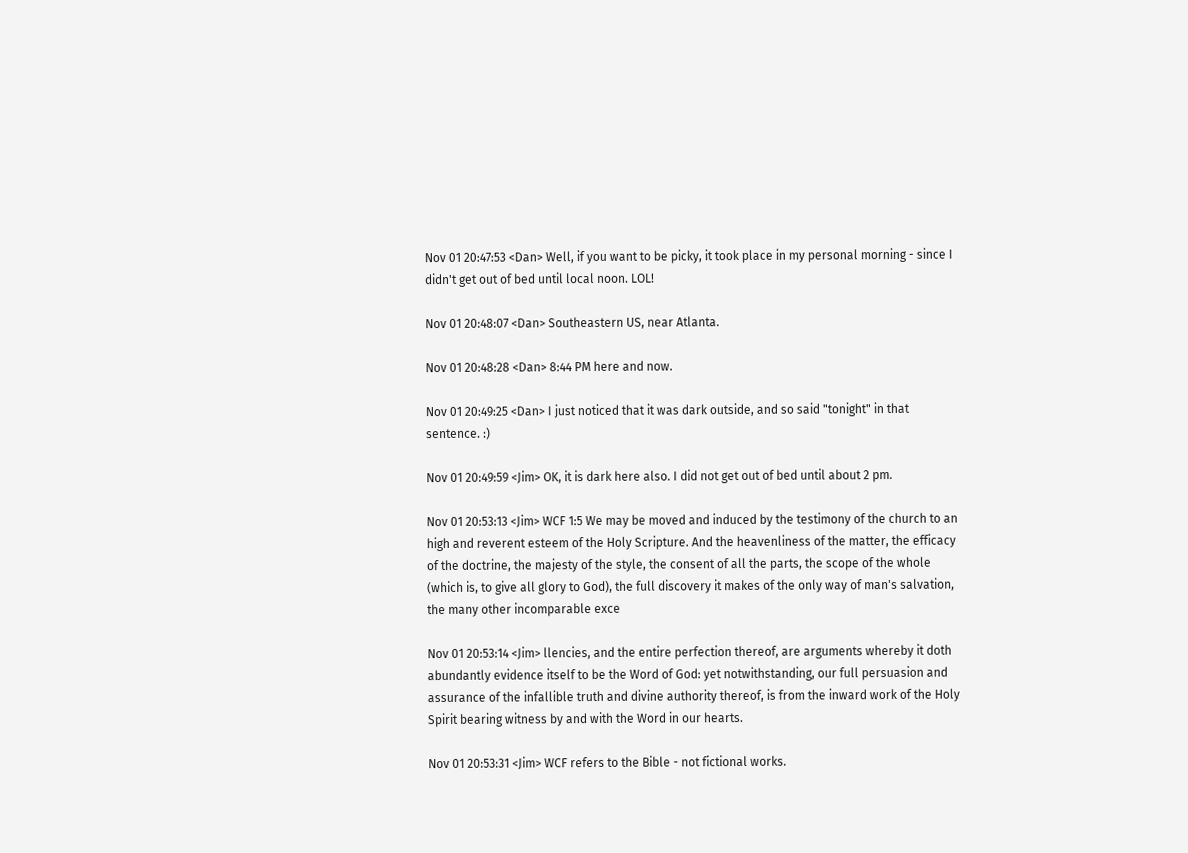Nov 01 20:47:53 <Dan> Well, if you want to be picky, it took place in my personal morning - since I didn't get out of bed until local noon. LOL!

Nov 01 20:48:07 <Dan> Southeastern US, near Atlanta.

Nov 01 20:48:28 <Dan> 8:44 PM here and now.

Nov 01 20:49:25 <Dan> I just noticed that it was dark outside, and so said "tonight" in that sentence. :)

Nov 01 20:49:59 <Jim> OK, it is dark here also. I did not get out of bed until about 2 pm.

Nov 01 20:53:13 <Jim> WCF 1:5 We may be moved and induced by the testimony of the church to an high and reverent esteem of the Holy Scripture. And the heavenliness of the matter, the efficacy of the doctrine, the majesty of the style, the consent of all the parts, the scope of the whole (which is, to give all glory to God), the full discovery it makes of the only way of man's salvation, the many other incomparable exce

Nov 01 20:53:14 <Jim> llencies, and the entire perfection thereof, are arguments whereby it doth abundantly evidence itself to be the Word of God: yet notwithstanding, our full persuasion and assurance of the infallible truth and divine authority thereof, is from the inward work of the Holy Spirit bearing witness by and with the Word in our hearts.

Nov 01 20:53:31 <Jim> WCF refers to the Bible - not fictional works.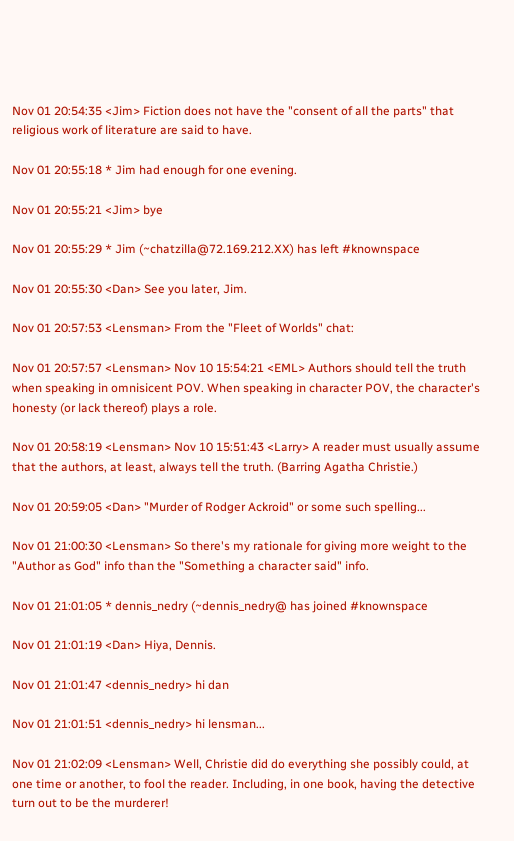Nov 01 20:54:35 <Jim> Fiction does not have the "consent of all the parts" that religious work of literature are said to have.

Nov 01 20:55:18 * Jim had enough for one evening.

Nov 01 20:55:21 <Jim> bye

Nov 01 20:55:29 * Jim (~chatzilla@72.169.212.XX) has left #knownspace

Nov 01 20:55:30 <Dan> See you later, Jim.

Nov 01 20:57:53 <Lensman> From the "Fleet of Worlds" chat:

Nov 01 20:57:57 <Lensman> Nov 10 15:54:21 <EML> Authors should tell the truth when speaking in omnisicent POV. When speaking in character POV, the character's honesty (or lack thereof) plays a role.

Nov 01 20:58:19 <Lensman> Nov 10 15:51:43 <Larry> A reader must usually assume that the authors, at least, always tell the truth. (Barring Agatha Christie.)

Nov 01 20:59:05 <Dan> "Murder of Rodger Ackroid" or some such spelling...

Nov 01 21:00:30 <Lensman> So there's my rationale for giving more weight to the "Author as God" info than the "Something a character said" info.

Nov 01 21:01:05 * dennis_nedry (~dennis_nedry@ has joined #knownspace

Nov 01 21:01:19 <Dan> Hiya, Dennis.

Nov 01 21:01:47 <dennis_nedry> hi dan

Nov 01 21:01:51 <dennis_nedry> hi lensman...

Nov 01 21:02:09 <Lensman> Well, Christie did do everything she possibly could, at one time or another, to fool the reader. Including, in one book, having the detective turn out to be the murderer!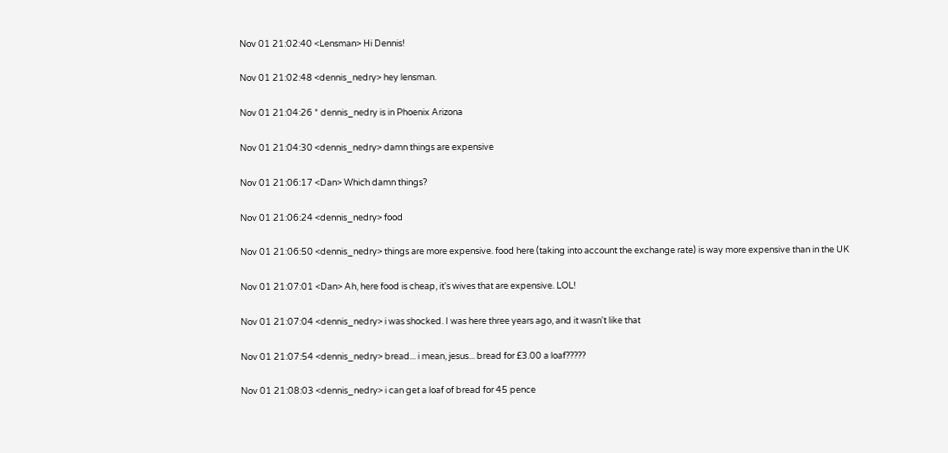Nov 01 21:02:40 <Lensman> Hi Dennis!

Nov 01 21:02:48 <dennis_nedry> hey lensman.

Nov 01 21:04:26 * dennis_nedry is in Phoenix Arizona

Nov 01 21:04:30 <dennis_nedry> damn things are expensive

Nov 01 21:06:17 <Dan> Which damn things?

Nov 01 21:06:24 <dennis_nedry> food

Nov 01 21:06:50 <dennis_nedry> things are more expensive. food here (taking into account the exchange rate) is way more expensive than in the UK

Nov 01 21:07:01 <Dan> Ah, here food is cheap, it's wives that are expensive. LOL!

Nov 01 21:07:04 <dennis_nedry> i was shocked. I was here three years ago, and it wasn't like that

Nov 01 21:07:54 <dennis_nedry> bread... i mean, jesus... bread for £3.00 a loaf?????

Nov 01 21:08:03 <dennis_nedry> i can get a loaf of bread for 45 pence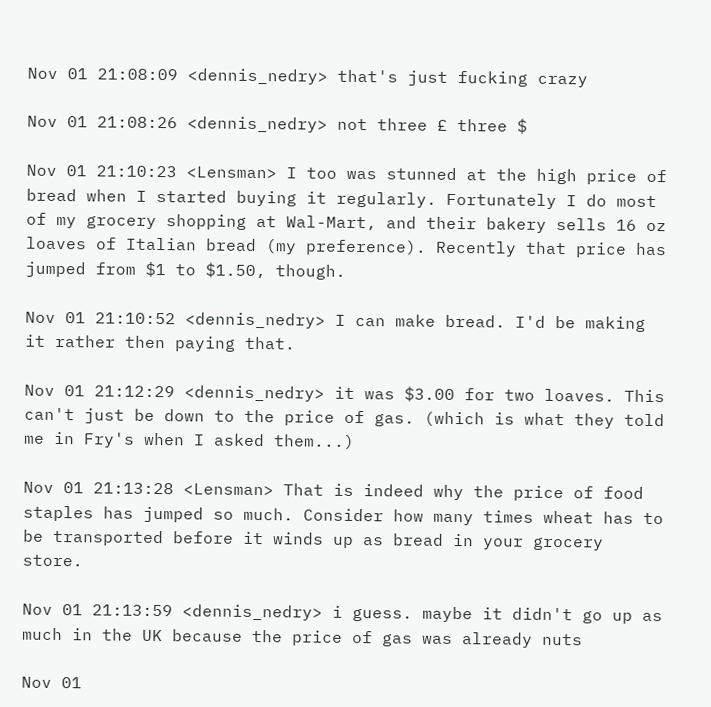Nov 01 21:08:09 <dennis_nedry> that's just fucking crazy

Nov 01 21:08:26 <dennis_nedry> not three £ three $

Nov 01 21:10:23 <Lensman> I too was stunned at the high price of bread when I started buying it regularly. Fortunately I do most of my grocery shopping at Wal-Mart, and their bakery sells 16 oz loaves of Italian bread (my preference). Recently that price has jumped from $1 to $1.50, though.

Nov 01 21:10:52 <dennis_nedry> I can make bread. I'd be making it rather then paying that.

Nov 01 21:12:29 <dennis_nedry> it was $3.00 for two loaves. This can't just be down to the price of gas. (which is what they told me in Fry's when I asked them...)

Nov 01 21:13:28 <Lensman> That is indeed why the price of food staples has jumped so much. Consider how many times wheat has to be transported before it winds up as bread in your grocery store.

Nov 01 21:13:59 <dennis_nedry> i guess. maybe it didn't go up as much in the UK because the price of gas was already nuts

Nov 01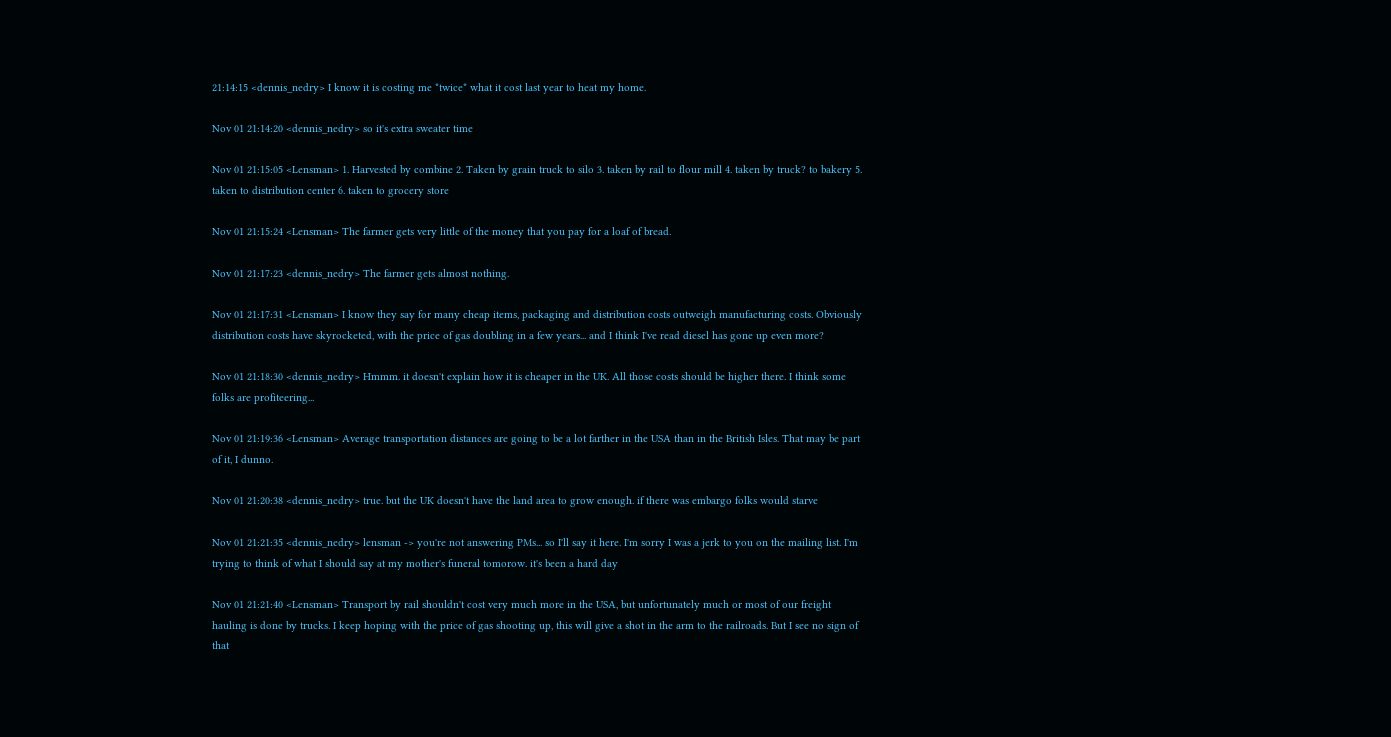21:14:15 <dennis_nedry> I know it is costing me *twice* what it cost last year to heat my home.

Nov 01 21:14:20 <dennis_nedry> so it's extra sweater time

Nov 01 21:15:05 <Lensman> 1. Harvested by combine 2. Taken by grain truck to silo 3. taken by rail to flour mill 4. taken by truck? to bakery 5. taken to distribution center 6. taken to grocery store

Nov 01 21:15:24 <Lensman> The farmer gets very little of the money that you pay for a loaf of bread.

Nov 01 21:17:23 <dennis_nedry> The farmer gets almost nothing.

Nov 01 21:17:31 <Lensman> I know they say for many cheap items, packaging and distribution costs outweigh manufacturing costs. Obviously distribution costs have skyrocketed, with the price of gas doubling in a few years... and I think I've read diesel has gone up even more?

Nov 01 21:18:30 <dennis_nedry> Hmmm. it doesn't explain how it is cheaper in the UK. All those costs should be higher there. I think some folks are profiteering...

Nov 01 21:19:36 <Lensman> Average transportation distances are going to be a lot farther in the USA than in the British Isles. That may be part of it, I dunno.

Nov 01 21:20:38 <dennis_nedry> true. but the UK doesn't have the land area to grow enough. if there was embargo folks would starve

Nov 01 21:21:35 <dennis_nedry> lensman -> you're not answering PMs... so I'll say it here. I'm sorry I was a jerk to you on the mailing list. I'm trying to think of what I should say at my mother's funeral tomorow. it's been a hard day

Nov 01 21:21:40 <Lensman> Transport by rail shouldn't cost very much more in the USA, but unfortunately much or most of our freight hauling is done by trucks. I keep hoping with the price of gas shooting up, this will give a shot in the arm to the railroads. But I see no sign of that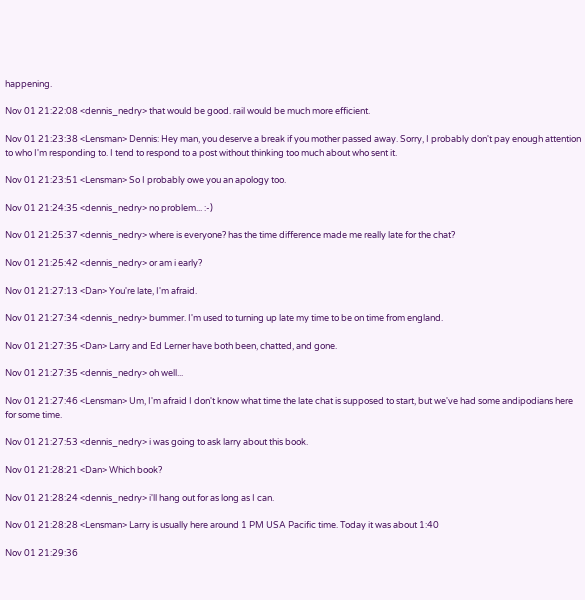happening.

Nov 01 21:22:08 <dennis_nedry> that would be good. rail would be much more efficient.

Nov 01 21:23:38 <Lensman> Dennis: Hey man, you deserve a break if you mother passed away. Sorry, I probably don't pay enough attention to who I'm responding to. I tend to respond to a post without thinking too much about who sent it.

Nov 01 21:23:51 <Lensman> So I probably owe you an apology too.

Nov 01 21:24:35 <dennis_nedry> no problem... :-)

Nov 01 21:25:37 <dennis_nedry> where is everyone? has the time difference made me really late for the chat?

Nov 01 21:25:42 <dennis_nedry> or am i early?

Nov 01 21:27:13 <Dan> You're late, I'm afraid.

Nov 01 21:27:34 <dennis_nedry> bummer. I'm used to turning up late my time to be on time from england.

Nov 01 21:27:35 <Dan> Larry and Ed Lerner have both been, chatted, and gone.

Nov 01 21:27:35 <dennis_nedry> oh well...

Nov 01 21:27:46 <Lensman> Um, I'm afraid I don't know what time the late chat is supposed to start, but we've had some andipodians here for some time.

Nov 01 21:27:53 <dennis_nedry> i was going to ask larry about this book.

Nov 01 21:28:21 <Dan> Which book?

Nov 01 21:28:24 <dennis_nedry> i'll hang out for as long as I can.

Nov 01 21:28:28 <Lensman> Larry is usually here around 1 PM USA Pacific time. Today it was about 1:40

Nov 01 21:29:36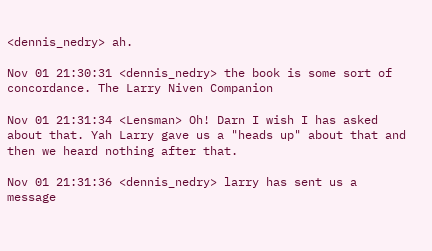<dennis_nedry> ah.

Nov 01 21:30:31 <dennis_nedry> the book is some sort of concordance. The Larry Niven Companion

Nov 01 21:31:34 <Lensman> Oh! Darn I wish I has asked about that. Yah Larry gave us a "heads up" about that and then we heard nothing after that.

Nov 01 21:31:36 <dennis_nedry> larry has sent us a message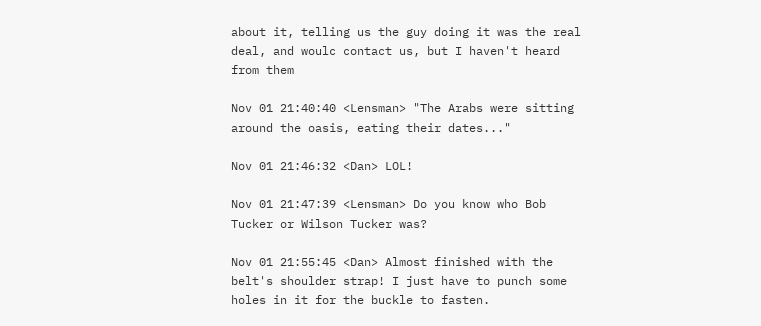about it, telling us the guy doing it was the real deal, and woulc contact us, but I haven't heard from them

Nov 01 21:40:40 <Lensman> "The Arabs were sitting around the oasis, eating their dates..."

Nov 01 21:46:32 <Dan> LOL!

Nov 01 21:47:39 <Lensman> Do you know who Bob Tucker or Wilson Tucker was?

Nov 01 21:55:45 <Dan> Almost finished with the belt's shoulder strap! I just have to punch some holes in it for the buckle to fasten.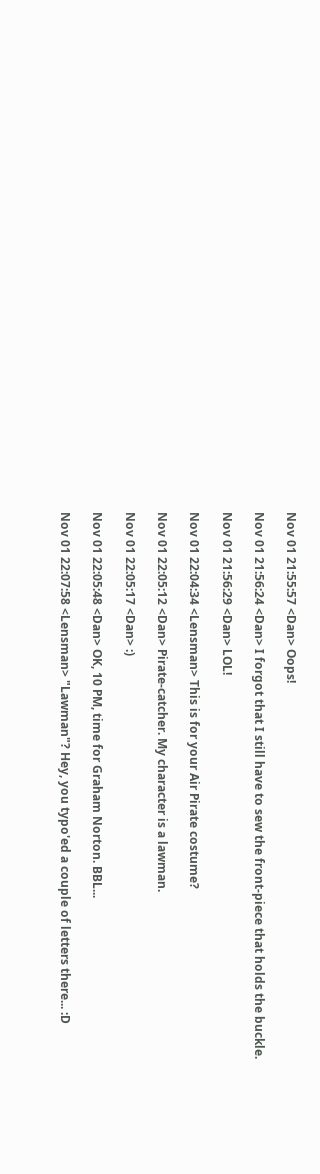Nov 01 21:55:57 <Dan> Oops!

Nov 01 21:56:24 <Dan> I forgot that I still have to sew the front-piece that holds the buckle.

Nov 01 21:56:29 <Dan> LOL!

Nov 01 22:04:34 <Lensman> This is for your Air Pirate costume?

Nov 01 22:05:12 <Dan> Pirate-catcher. My character is a lawman.

Nov 01 22:05:17 <Dan> :)

Nov 01 22:05:48 <Dan> OK, 10 PM, time for Graham Norton. BBL...

Nov 01 22:07:58 <Lensman> "Lawman"? Hey, you typo'ed a couple of letters there... :D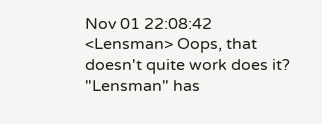Nov 01 22:08:42 <Lensman> Oops, that doesn't quite work does it? "Lensman" has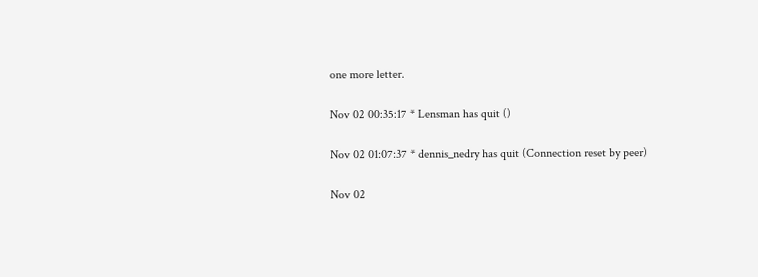one more letter.

Nov 02 00:35:17 * Lensman has quit ()

Nov 02 01:07:37 * dennis_nedry has quit (Connection reset by peer)

Nov 02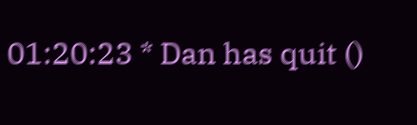01:20:23 * Dan has quit ()